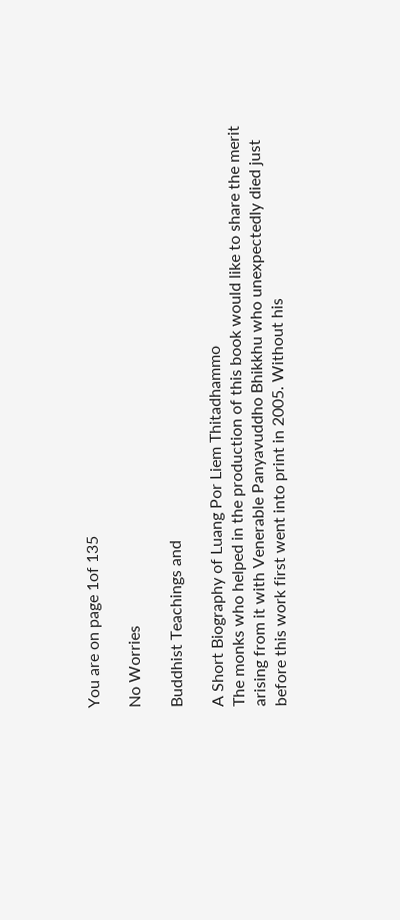You are on page 1of 135

No Worries

Buddhist Teachings and

A Short Biography of Luang Por Liem Thitadhammo
The monks who helped in the production of this book would like to share the merit
arising from it with Venerable Panyavuddho Bhikkhu who unexpectedly died just
before this work first went into print in 2005. Without his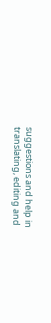suggestions and help in
translating, editing and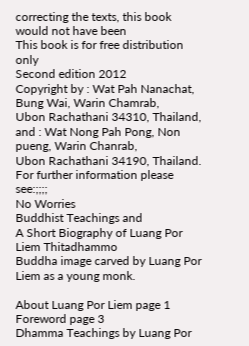correcting the texts, this book would not have been
This book is for free distribution only
Second edition 2012
Copyright by : Wat Pah Nanachat, Bung Wai, Warin Chamrab,
Ubon Rachathani 34310, Thailand,
and : Wat Nong Pah Pong, Non pueng, Warin Chanrab,
Ubon Rachathani 34190, Thailand.
For further information please see:;;;;
No Worries
Buddhist Teachings and
A Short Biography of Luang Por Liem Thitadhammo
Buddha image carved by Luang Por Liem as a young monk.

About Luang Por Liem page 1
Foreword page 3
Dhamma Teachings by Luang Por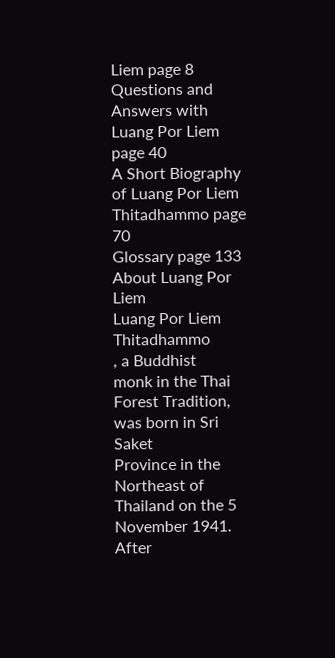Liem page 8
Questions and Answers with Luang Por Liem page 40
A Short Biography of Luang Por Liem Thitadhammo page 70
Glossary page 133
About Luang Por Liem
Luang Por Liem Thitadhammo
, a Buddhist
monk in the Thai Forest Tradition, was born in Sri Saket
Province in the Northeast of Thailand on the 5
November 1941. After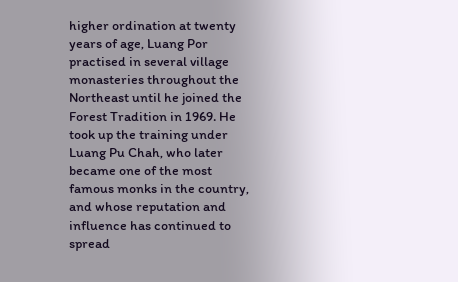higher ordination at twenty
years of age, Luang Por practised in several village
monasteries throughout the Northeast until he joined the
Forest Tradition in 1969. He took up the training under
Luang Pu Chah, who later became one of the most
famous monks in the country, and whose reputation and
influence has continued to spread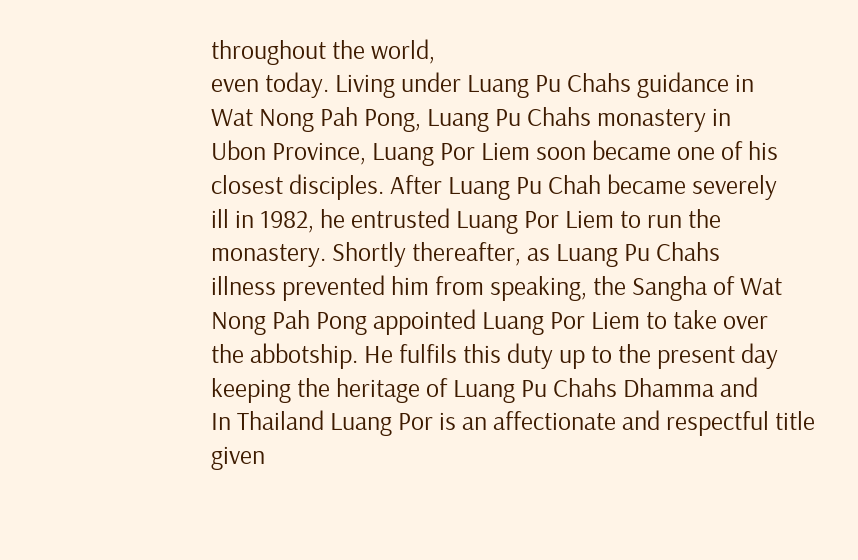throughout the world,
even today. Living under Luang Pu Chahs guidance in
Wat Nong Pah Pong, Luang Pu Chahs monastery in
Ubon Province, Luang Por Liem soon became one of his
closest disciples. After Luang Pu Chah became severely
ill in 1982, he entrusted Luang Por Liem to run the
monastery. Shortly thereafter, as Luang Pu Chahs
illness prevented him from speaking, the Sangha of Wat
Nong Pah Pong appointed Luang Por Liem to take over
the abbotship. He fulfils this duty up to the present day
keeping the heritage of Luang Pu Chahs Dhamma and
In Thailand Luang Por is an affectionate and respectful title given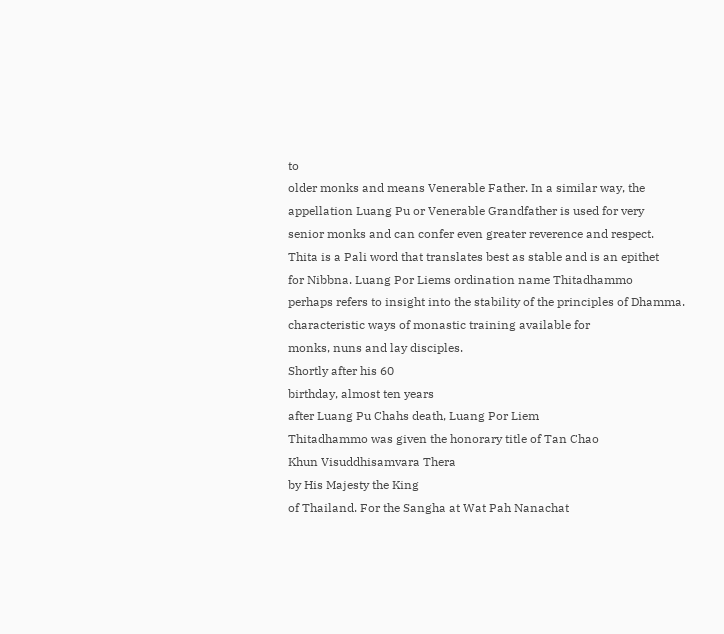to
older monks and means Venerable Father. In a similar way, the
appellation Luang Pu or Venerable Grandfather is used for very
senior monks and can confer even greater reverence and respect.
Thita is a Pali word that translates best as stable and is an epithet
for Nibbna. Luang Por Liems ordination name Thitadhammo
perhaps refers to insight into the stability of the principles of Dhamma.
characteristic ways of monastic training available for
monks, nuns and lay disciples.
Shortly after his 60
birthday, almost ten years
after Luang Pu Chahs death, Luang Por Liem
Thitadhammo was given the honorary title of Tan Chao
Khun Visuddhisamvara Thera
by His Majesty the King
of Thailand. For the Sangha at Wat Pah Nanachat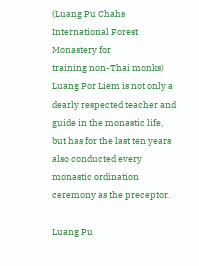(Luang Pu Chahs International Forest Monastery for
training non-Thai monks) Luang Por Liem is not only a
dearly respected teacher and guide in the monastic life,
but has for the last ten years also conducted every
monastic ordination ceremony as the preceptor.

Luang Pu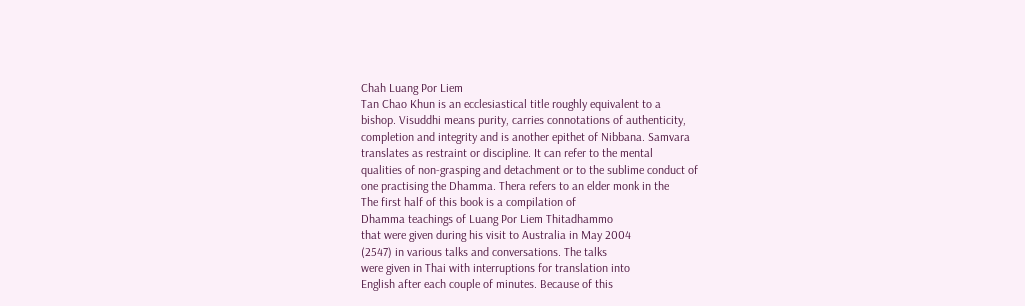Chah Luang Por Liem
Tan Chao Khun is an ecclesiastical title roughly equivalent to a
bishop. Visuddhi means purity, carries connotations of authenticity,
completion and integrity and is another epithet of Nibbana. Samvara
translates as restraint or discipline. It can refer to the mental
qualities of non-grasping and detachment or to the sublime conduct of
one practising the Dhamma. Thera refers to an elder monk in the
The first half of this book is a compilation of
Dhamma teachings of Luang Por Liem Thitadhammo
that were given during his visit to Australia in May 2004
(2547) in various talks and conversations. The talks
were given in Thai with interruptions for translation into
English after each couple of minutes. Because of this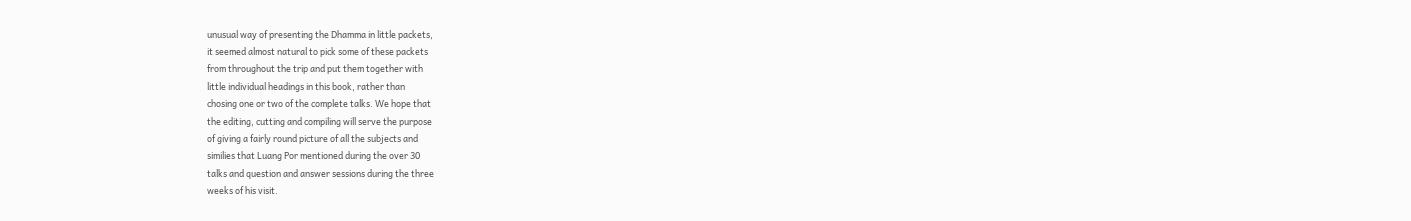unusual way of presenting the Dhamma in little packets,
it seemed almost natural to pick some of these packets
from throughout the trip and put them together with
little individual headings in this book, rather than
chosing one or two of the complete talks. We hope that
the editing, cutting and compiling will serve the purpose
of giving a fairly round picture of all the subjects and
similies that Luang Por mentioned during the over 30
talks and question and answer sessions during the three
weeks of his visit.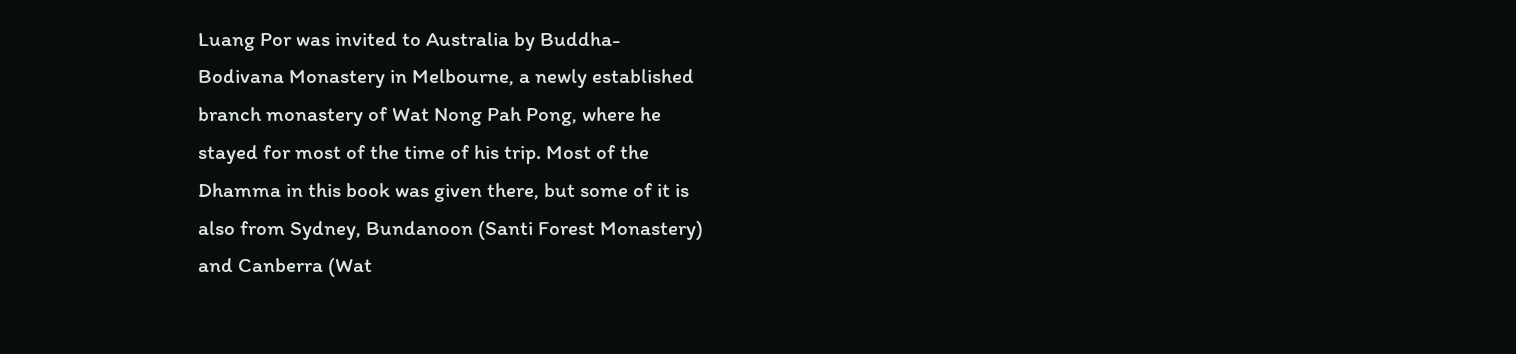Luang Por was invited to Australia by Buddha-
Bodivana Monastery in Melbourne, a newly established
branch monastery of Wat Nong Pah Pong, where he
stayed for most of the time of his trip. Most of the
Dhamma in this book was given there, but some of it is
also from Sydney, Bundanoon (Santi Forest Monastery)
and Canberra (Wat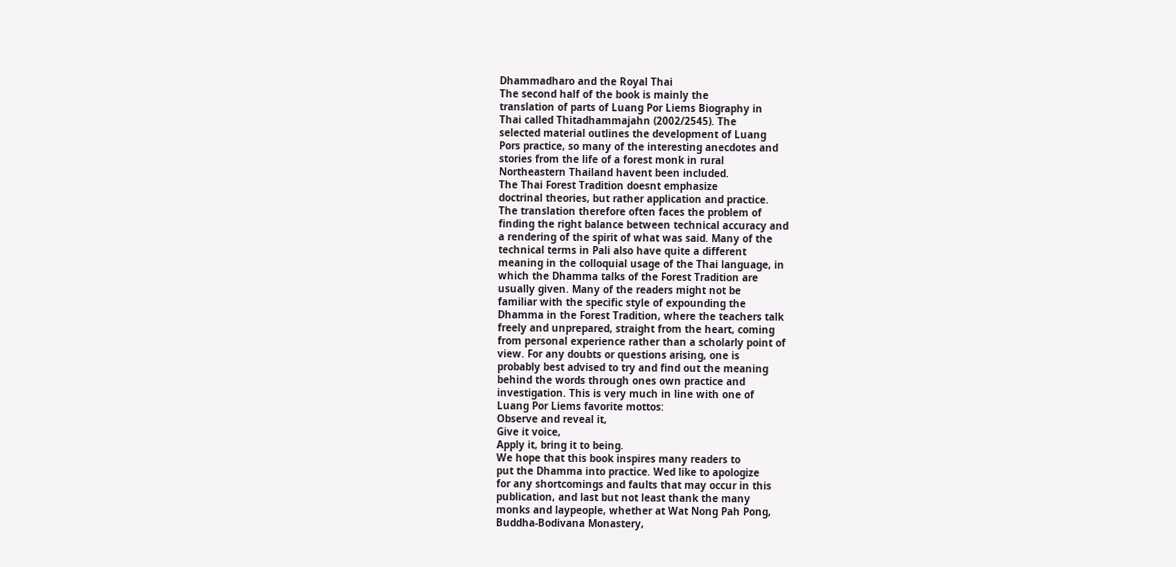Dhammadharo and the Royal Thai
The second half of the book is mainly the
translation of parts of Luang Por Liems Biography in
Thai called Thitadhammajahn (2002/2545). The
selected material outlines the development of Luang
Pors practice, so many of the interesting anecdotes and
stories from the life of a forest monk in rural
Northeastern Thailand havent been included.
The Thai Forest Tradition doesnt emphasize
doctrinal theories, but rather application and practice.
The translation therefore often faces the problem of
finding the right balance between technical accuracy and
a rendering of the spirit of what was said. Many of the
technical terms in Pali also have quite a different
meaning in the colloquial usage of the Thai language, in
which the Dhamma talks of the Forest Tradition are
usually given. Many of the readers might not be
familiar with the specific style of expounding the
Dhamma in the Forest Tradition, where the teachers talk
freely and unprepared, straight from the heart, coming
from personal experience rather than a scholarly point of
view. For any doubts or questions arising, one is
probably best advised to try and find out the meaning
behind the words through ones own practice and
investigation. This is very much in line with one of
Luang Por Liems favorite mottos:
Observe and reveal it,
Give it voice,
Apply it, bring it to being.
We hope that this book inspires many readers to
put the Dhamma into practice. Wed like to apologize
for any shortcomings and faults that may occur in this
publication, and last but not least thank the many
monks and laypeople, whether at Wat Nong Pah Pong,
Buddha-Bodivana Monastery,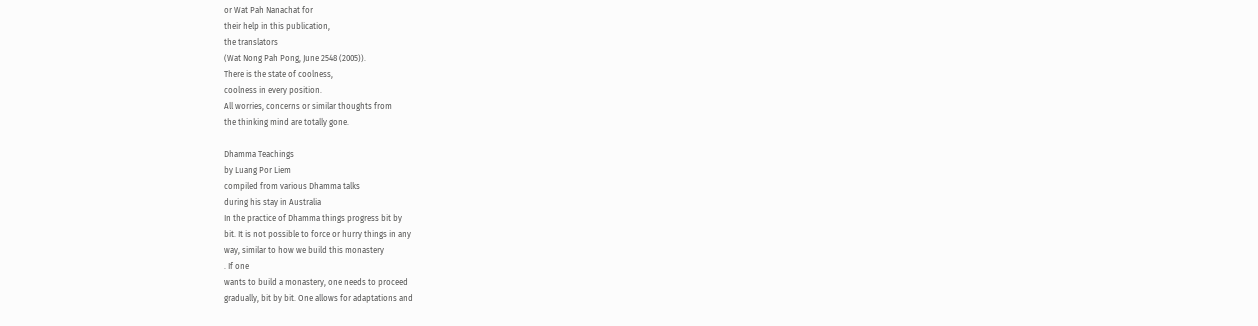or Wat Pah Nanachat for
their help in this publication,
the translators
(Wat Nong Pah Pong, June 2548 (2005)).
There is the state of coolness,
coolness in every position.
All worries, concerns or similar thoughts from
the thinking mind are totally gone.

Dhamma Teachings
by Luang Por Liem
compiled from various Dhamma talks
during his stay in Australia
In the practice of Dhamma things progress bit by
bit. It is not possible to force or hurry things in any
way, similar to how we build this monastery
. If one
wants to build a monastery, one needs to proceed
gradually, bit by bit. One allows for adaptations and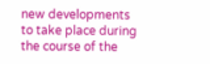new developments to take place during the course of the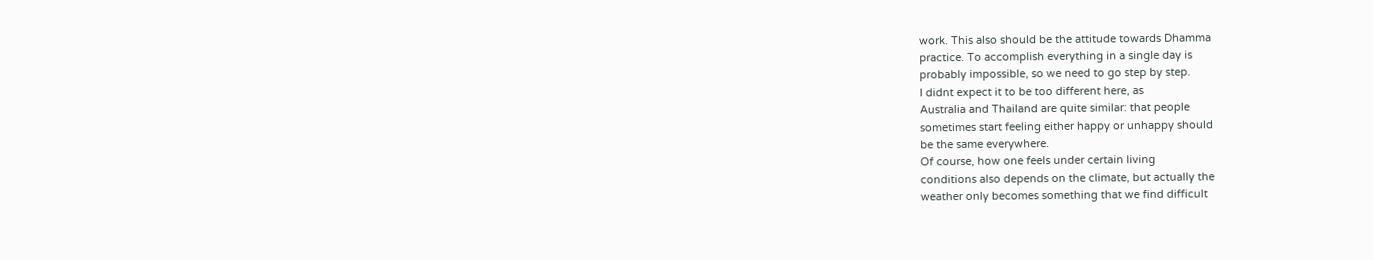work. This also should be the attitude towards Dhamma
practice. To accomplish everything in a single day is
probably impossible, so we need to go step by step.
I didnt expect it to be too different here, as
Australia and Thailand are quite similar: that people
sometimes start feeling either happy or unhappy should
be the same everywhere.
Of course, how one feels under certain living
conditions also depends on the climate, but actually the
weather only becomes something that we find difficult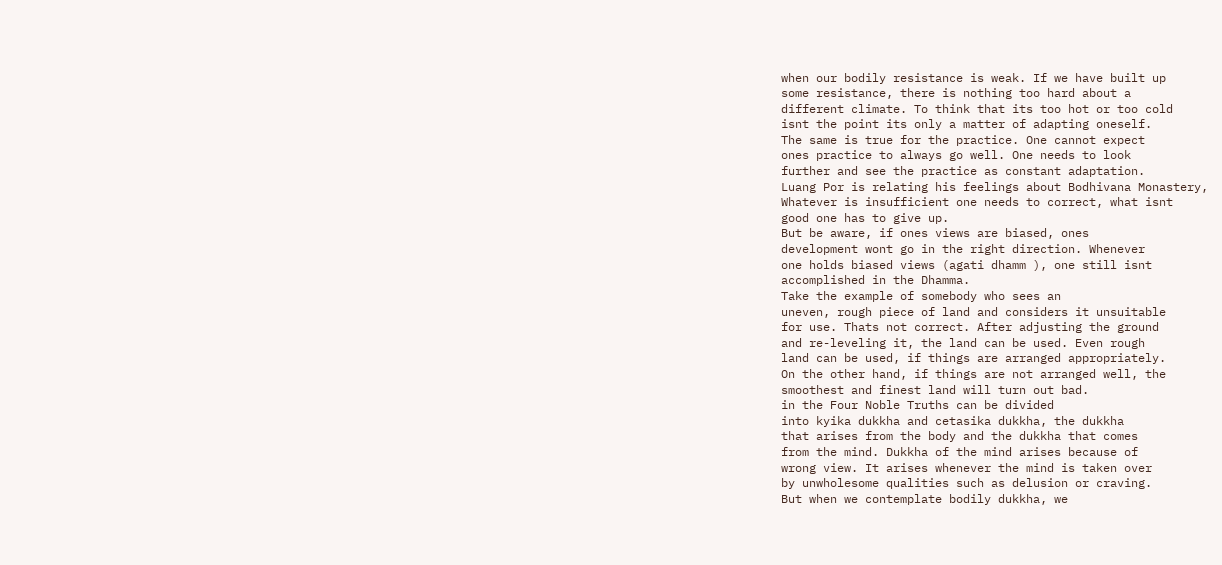when our bodily resistance is weak. If we have built up
some resistance, there is nothing too hard about a
different climate. To think that its too hot or too cold
isnt the point its only a matter of adapting oneself.
The same is true for the practice. One cannot expect
ones practice to always go well. One needs to look
further and see the practice as constant adaptation.
Luang Por is relating his feelings about Bodhivana Monastery,
Whatever is insufficient one needs to correct, what isnt
good one has to give up.
But be aware, if ones views are biased, ones
development wont go in the right direction. Whenever
one holds biased views (agati dhamm ), one still isnt
accomplished in the Dhamma.
Take the example of somebody who sees an
uneven, rough piece of land and considers it unsuitable
for use. Thats not correct. After adjusting the ground
and re-leveling it, the land can be used. Even rough
land can be used, if things are arranged appropriately.
On the other hand, if things are not arranged well, the
smoothest and finest land will turn out bad.
in the Four Noble Truths can be divided
into kyika dukkha and cetasika dukkha, the dukkha
that arises from the body and the dukkha that comes
from the mind. Dukkha of the mind arises because of
wrong view. It arises whenever the mind is taken over
by unwholesome qualities such as delusion or craving.
But when we contemplate bodily dukkha, we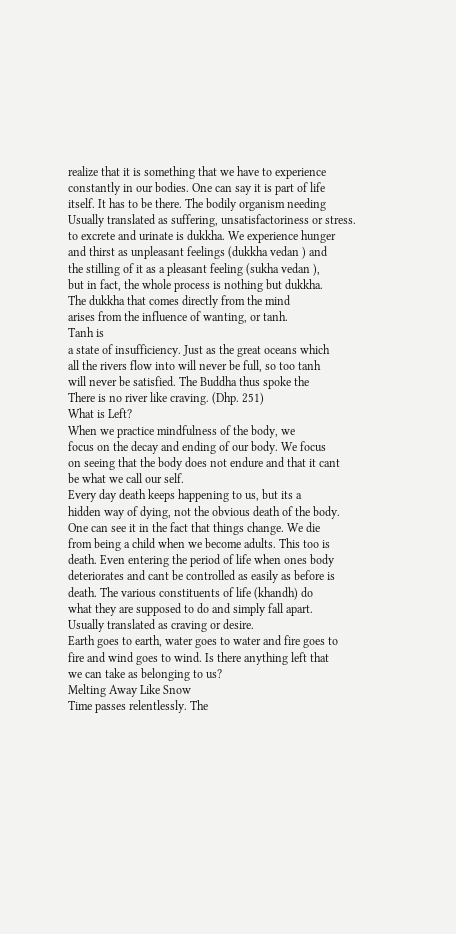realize that it is something that we have to experience
constantly in our bodies. One can say it is part of life
itself. It has to be there. The bodily organism needing
Usually translated as suffering, unsatisfactoriness or stress.
to excrete and urinate is dukkha. We experience hunger
and thirst as unpleasant feelings (dukkha vedan ) and
the stilling of it as a pleasant feeling (sukha vedan ),
but in fact, the whole process is nothing but dukkha.
The dukkha that comes directly from the mind
arises from the influence of wanting, or tanh.
Tanh is
a state of insufficiency. Just as the great oceans which
all the rivers flow into will never be full, so too tanh
will never be satisfied. The Buddha thus spoke the
There is no river like craving. (Dhp. 251)
What is Left?
When we practice mindfulness of the body, we
focus on the decay and ending of our body. We focus
on seeing that the body does not endure and that it cant
be what we call our self.
Every day death keeps happening to us, but its a
hidden way of dying, not the obvious death of the body.
One can see it in the fact that things change. We die
from being a child when we become adults. This too is
death. Even entering the period of life when ones body
deteriorates and cant be controlled as easily as before is
death. The various constituents of life (khandh) do
what they are supposed to do and simply fall apart.
Usually translated as craving or desire.
Earth goes to earth, water goes to water and fire goes to
fire and wind goes to wind. Is there anything left that
we can take as belonging to us?
Melting Away Like Snow
Time passes relentlessly. The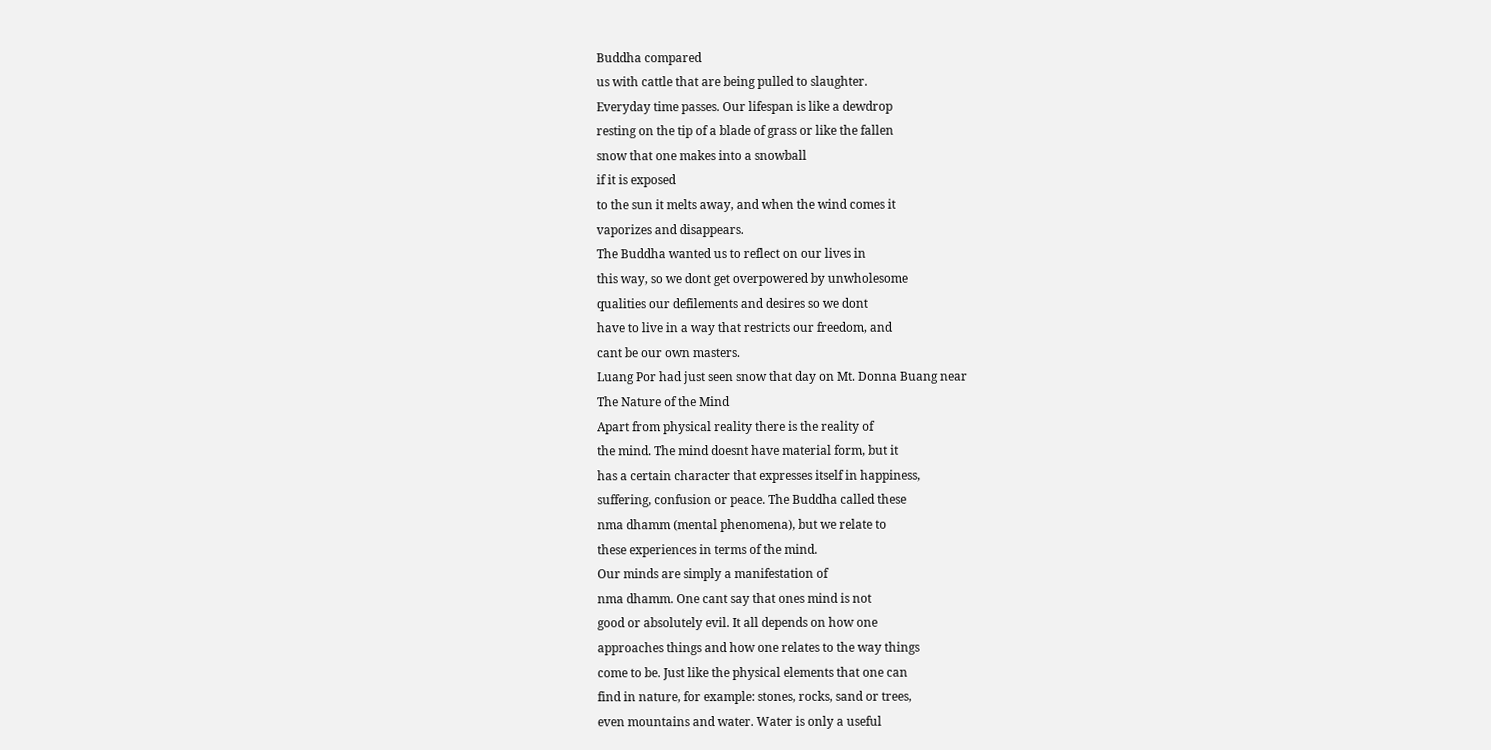Buddha compared
us with cattle that are being pulled to slaughter.
Everyday time passes. Our lifespan is like a dewdrop
resting on the tip of a blade of grass or like the fallen
snow that one makes into a snowball
if it is exposed
to the sun it melts away, and when the wind comes it
vaporizes and disappears.
The Buddha wanted us to reflect on our lives in
this way, so we dont get overpowered by unwholesome
qualities our defilements and desires so we dont
have to live in a way that restricts our freedom, and
cant be our own masters.
Luang Por had just seen snow that day on Mt. Donna Buang near
The Nature of the Mind
Apart from physical reality there is the reality of
the mind. The mind doesnt have material form, but it
has a certain character that expresses itself in happiness,
suffering, confusion or peace. The Buddha called these
nma dhamm (mental phenomena), but we relate to
these experiences in terms of the mind.
Our minds are simply a manifestation of
nma dhamm. One cant say that ones mind is not
good or absolutely evil. It all depends on how one
approaches things and how one relates to the way things
come to be. Just like the physical elements that one can
find in nature, for example: stones, rocks, sand or trees,
even mountains and water. Water is only a useful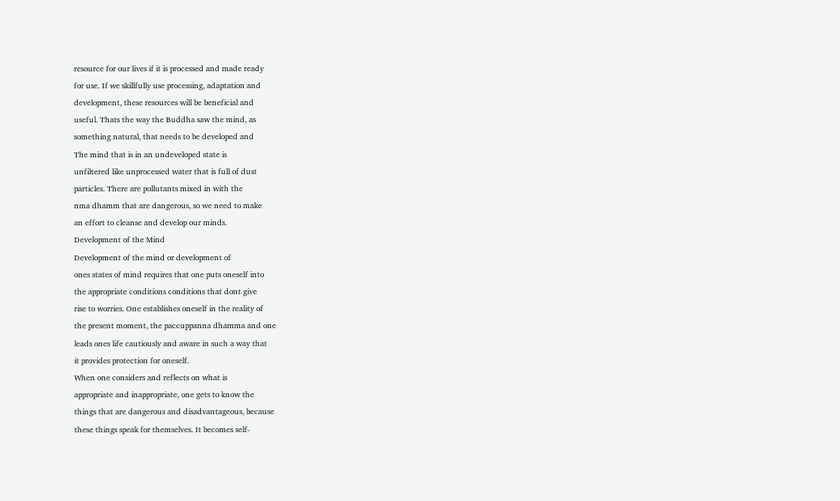resource for our lives if it is processed and made ready
for use. If we skillfully use processing, adaptation and
development, these resources will be beneficial and
useful. Thats the way the Buddha saw the mind, as
something natural, that needs to be developed and
The mind that is in an undeveloped state is
unfiltered like unprocessed water that is full of dust
particles. There are pollutants mixed in with the
nma dhamm that are dangerous, so we need to make
an effort to cleanse and develop our minds.
Development of the Mind
Development of the mind or development of
ones states of mind requires that one puts oneself into
the appropriate conditions conditions that dont give
rise to worries. One establishes oneself in the reality of
the present moment, the paccuppanna dhamma and one
leads ones life cautiously and aware in such a way that
it provides protection for oneself.
When one considers and reflects on what is
appropriate and inappropriate, one gets to know the
things that are dangerous and disadvantageous, because
these things speak for themselves. It becomes self-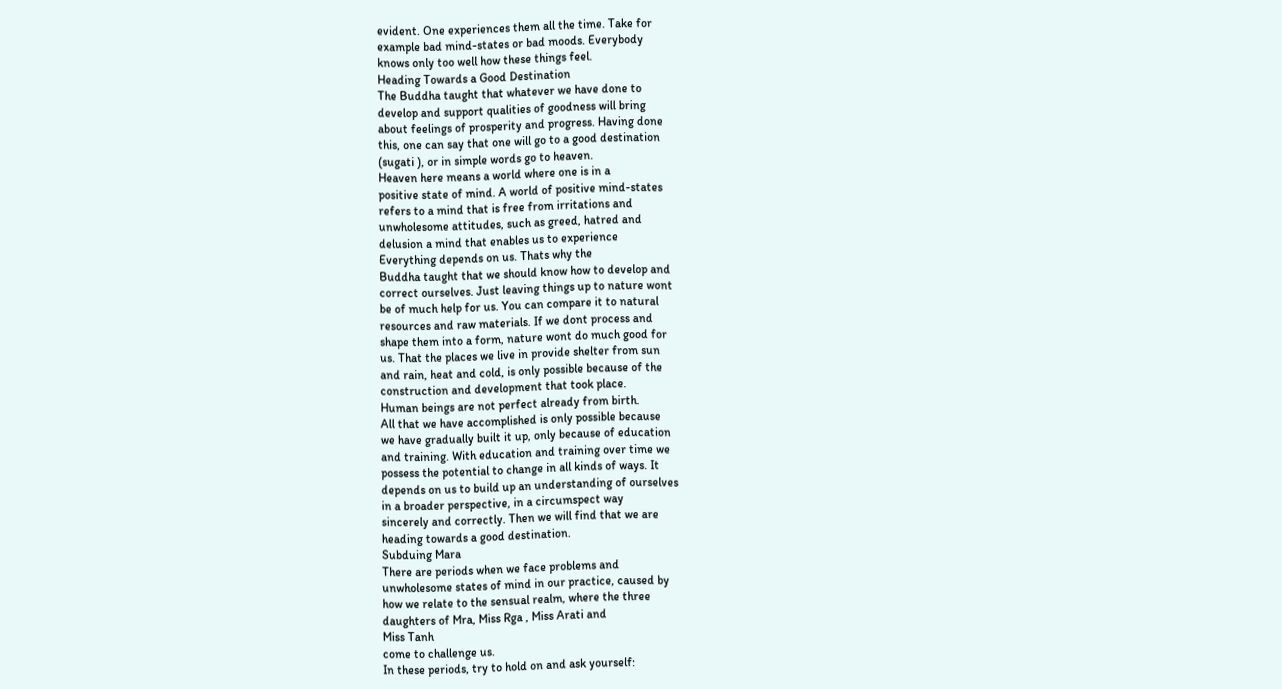evident. One experiences them all the time. Take for
example bad mind-states or bad moods. Everybody
knows only too well how these things feel.
Heading Towards a Good Destination
The Buddha taught that whatever we have done to
develop and support qualities of goodness will bring
about feelings of prosperity and progress. Having done
this, one can say that one will go to a good destination
(sugati ), or in simple words go to heaven.
Heaven here means a world where one is in a
positive state of mind. A world of positive mind-states
refers to a mind that is free from irritations and
unwholesome attitudes, such as greed, hatred and
delusion a mind that enables us to experience
Everything depends on us. Thats why the
Buddha taught that we should know how to develop and
correct ourselves. Just leaving things up to nature wont
be of much help for us. You can compare it to natural
resources and raw materials. If we dont process and
shape them into a form, nature wont do much good for
us. That the places we live in provide shelter from sun
and rain, heat and cold, is only possible because of the
construction and development that took place.
Human beings are not perfect already from birth.
All that we have accomplished is only possible because
we have gradually built it up, only because of education
and training. With education and training over time we
possess the potential to change in all kinds of ways. It
depends on us to build up an understanding of ourselves
in a broader perspective, in a circumspect way
sincerely and correctly. Then we will find that we are
heading towards a good destination.
Subduing Mara
There are periods when we face problems and
unwholesome states of mind in our practice, caused by
how we relate to the sensual realm, where the three
daughters of Mra, Miss Rga , Miss Arati and
Miss Tanh
come to challenge us.
In these periods, try to hold on and ask yourself: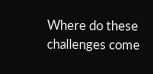Where do these challenges come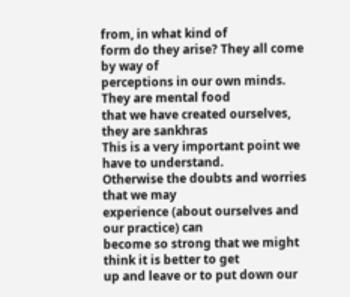from, in what kind of
form do they arise? They all come by way of
perceptions in our own minds. They are mental food
that we have created ourselves, they are sankhras
This is a very important point we have to understand.
Otherwise the doubts and worries that we may
experience (about ourselves and our practice) can
become so strong that we might think it is better to get
up and leave or to put down our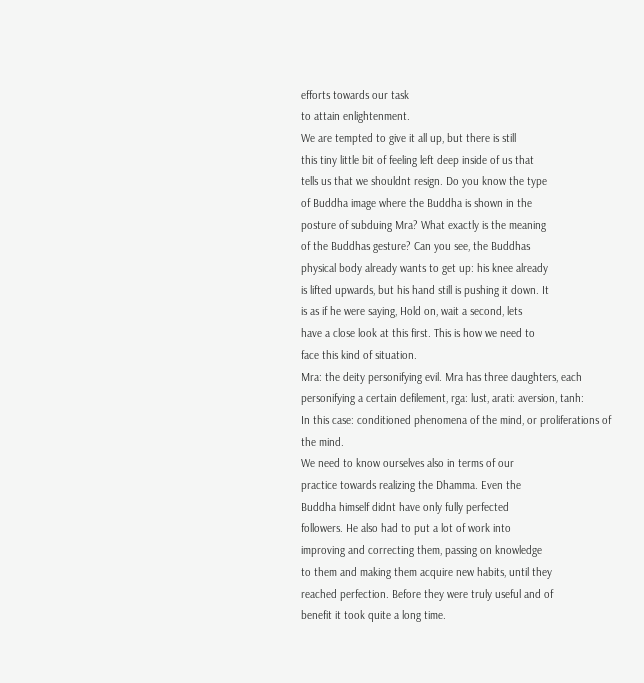efforts towards our task
to attain enlightenment.
We are tempted to give it all up, but there is still
this tiny little bit of feeling left deep inside of us that
tells us that we shouldnt resign. Do you know the type
of Buddha image where the Buddha is shown in the
posture of subduing Mra? What exactly is the meaning
of the Buddhas gesture? Can you see, the Buddhas
physical body already wants to get up: his knee already
is lifted upwards, but his hand still is pushing it down. It
is as if he were saying, Hold on, wait a second, lets
have a close look at this first. This is how we need to
face this kind of situation.
Mra: the deity personifying evil. Mra has three daughters, each
personifying a certain defilement, rga: lust, arati: aversion, tanh:
In this case: conditioned phenomena of the mind, or proliferations of
the mind.
We need to know ourselves also in terms of our
practice towards realizing the Dhamma. Even the
Buddha himself didnt have only fully perfected
followers. He also had to put a lot of work into
improving and correcting them, passing on knowledge
to them and making them acquire new habits, until they
reached perfection. Before they were truly useful and of
benefit it took quite a long time.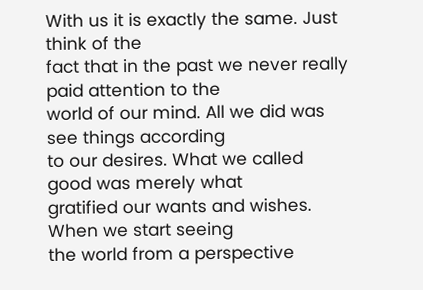With us it is exactly the same. Just think of the
fact that in the past we never really paid attention to the
world of our mind. All we did was see things according
to our desires. What we called good was merely what
gratified our wants and wishes. When we start seeing
the world from a perspective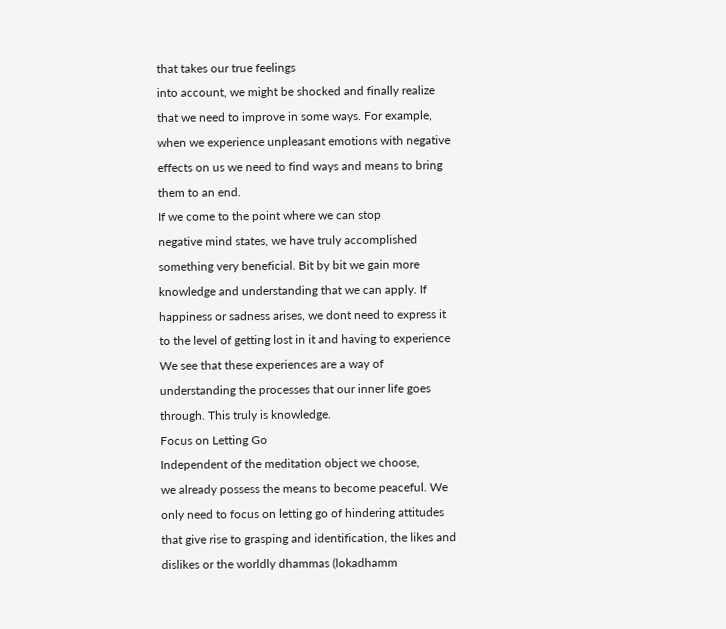that takes our true feelings
into account, we might be shocked and finally realize
that we need to improve in some ways. For example,
when we experience unpleasant emotions with negative
effects on us we need to find ways and means to bring
them to an end.
If we come to the point where we can stop
negative mind states, we have truly accomplished
something very beneficial. Bit by bit we gain more
knowledge and understanding that we can apply. If
happiness or sadness arises, we dont need to express it
to the level of getting lost in it and having to experience
We see that these experiences are a way of
understanding the processes that our inner life goes
through. This truly is knowledge.
Focus on Letting Go
Independent of the meditation object we choose,
we already possess the means to become peaceful. We
only need to focus on letting go of hindering attitudes
that give rise to grasping and identification, the likes and
dislikes or the worldly dhammas (lokadhamm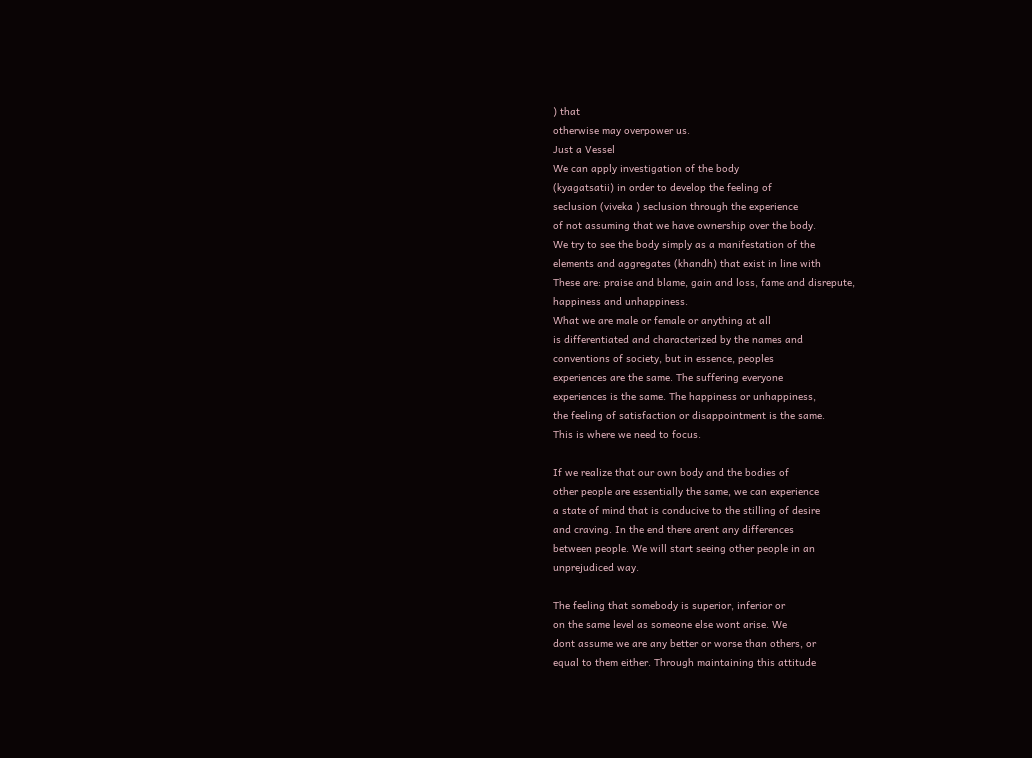) that
otherwise may overpower us.
Just a Vessel
We can apply investigation of the body
(kyagatsatii) in order to develop the feeling of
seclusion (viveka ) seclusion through the experience
of not assuming that we have ownership over the body.
We try to see the body simply as a manifestation of the
elements and aggregates (khandh) that exist in line with
These are: praise and blame, gain and loss, fame and disrepute,
happiness and unhappiness.
What we are male or female or anything at all
is differentiated and characterized by the names and
conventions of society, but in essence, peoples
experiences are the same. The suffering everyone
experiences is the same. The happiness or unhappiness,
the feeling of satisfaction or disappointment is the same.
This is where we need to focus.

If we realize that our own body and the bodies of
other people are essentially the same, we can experience
a state of mind that is conducive to the stilling of desire
and craving. In the end there arent any differences
between people. We will start seeing other people in an
unprejudiced way.

The feeling that somebody is superior, inferior or
on the same level as someone else wont arise. We
dont assume we are any better or worse than others, or
equal to them either. Through maintaining this attitude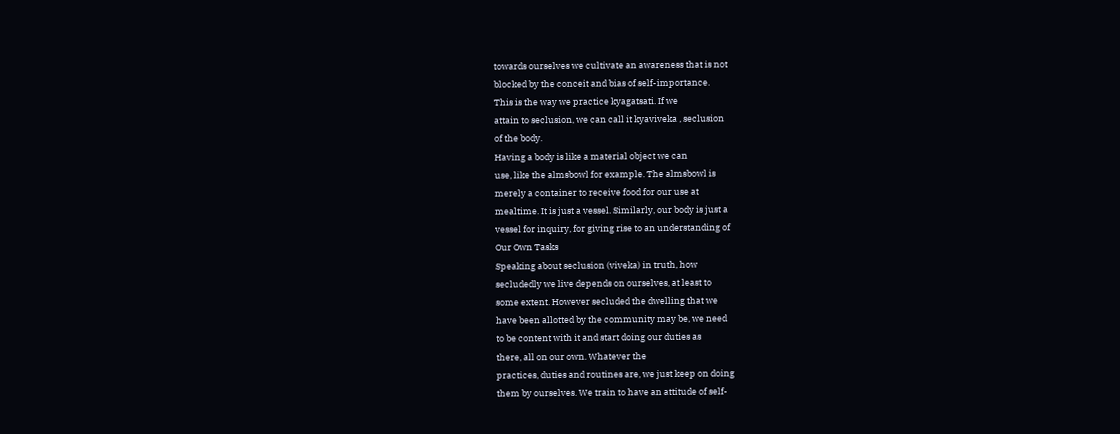towards ourselves we cultivate an awareness that is not
blocked by the conceit and bias of self-importance.
This is the way we practice kyagatsati. If we
attain to seclusion, we can call it kyaviveka , seclusion
of the body.
Having a body is like a material object we can
use, like the almsbowl for example. The almsbowl is
merely a container to receive food for our use at
mealtime. It is just a vessel. Similarly, our body is just a
vessel for inquiry, for giving rise to an understanding of
Our Own Tasks
Speaking about seclusion (viveka) in truth, how
secludedly we live depends on ourselves, at least to
some extent. However secluded the dwelling that we
have been allotted by the community may be, we need
to be content with it and start doing our duties as
there, all on our own. Whatever the
practices, duties and routines are, we just keep on doing
them by ourselves. We train to have an attitude of self-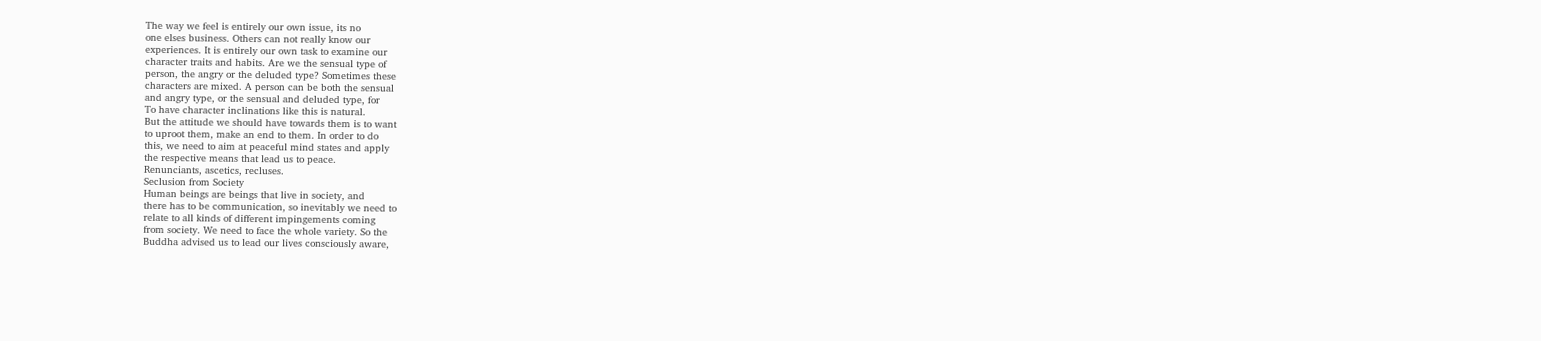The way we feel is entirely our own issue, its no
one elses business. Others can not really know our
experiences. It is entirely our own task to examine our
character traits and habits. Are we the sensual type of
person, the angry or the deluded type? Sometimes these
characters are mixed. A person can be both the sensual
and angry type, or the sensual and deluded type, for
To have character inclinations like this is natural.
But the attitude we should have towards them is to want
to uproot them, make an end to them. In order to do
this, we need to aim at peaceful mind states and apply
the respective means that lead us to peace.
Renunciants, ascetics, recluses.
Seclusion from Society
Human beings are beings that live in society, and
there has to be communication, so inevitably we need to
relate to all kinds of different impingements coming
from society. We need to face the whole variety. So the
Buddha advised us to lead our lives consciously aware,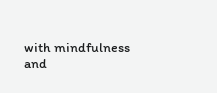with mindfulness and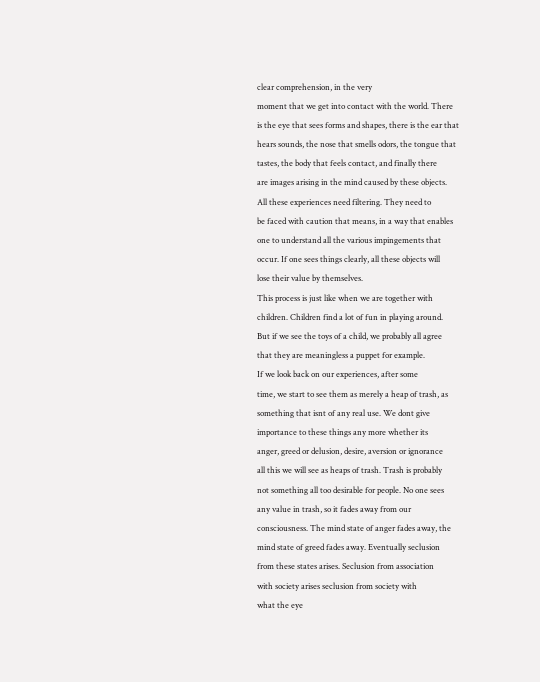clear comprehension, in the very
moment that we get into contact with the world. There
is the eye that sees forms and shapes, there is the ear that
hears sounds, the nose that smells odors, the tongue that
tastes, the body that feels contact, and finally there
are images arising in the mind caused by these objects.
All these experiences need filtering. They need to
be faced with caution that means, in a way that enables
one to understand all the various impingements that
occur. If one sees things clearly, all these objects will
lose their value by themselves.
This process is just like when we are together with
children. Children find a lot of fun in playing around.
But if we see the toys of a child, we probably all agree
that they are meaningless a puppet for example.
If we look back on our experiences, after some
time, we start to see them as merely a heap of trash, as
something that isnt of any real use. We dont give
importance to these things any more whether its
anger, greed or delusion, desire, aversion or ignorance
all this we will see as heaps of trash. Trash is probably
not something all too desirable for people. No one sees
any value in trash, so it fades away from our
consciousness. The mind state of anger fades away, the
mind state of greed fades away. Eventually seclusion
from these states arises. Seclusion from association
with society arises seclusion from society with
what the eye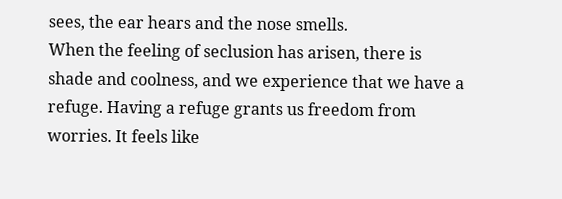sees, the ear hears and the nose smells.
When the feeling of seclusion has arisen, there is
shade and coolness, and we experience that we have a
refuge. Having a refuge grants us freedom from
worries. It feels like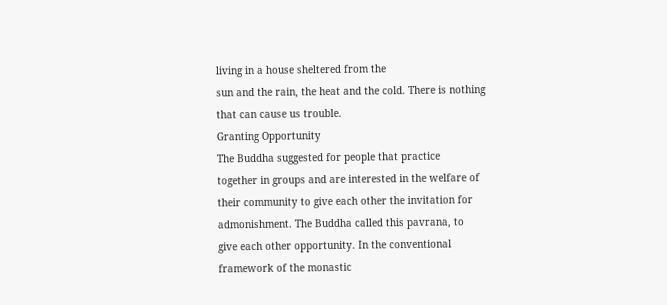living in a house sheltered from the
sun and the rain, the heat and the cold. There is nothing
that can cause us trouble.
Granting Opportunity
The Buddha suggested for people that practice
together in groups and are interested in the welfare of
their community to give each other the invitation for
admonishment. The Buddha called this pavrana, to
give each other opportunity. In the conventional
framework of the monastic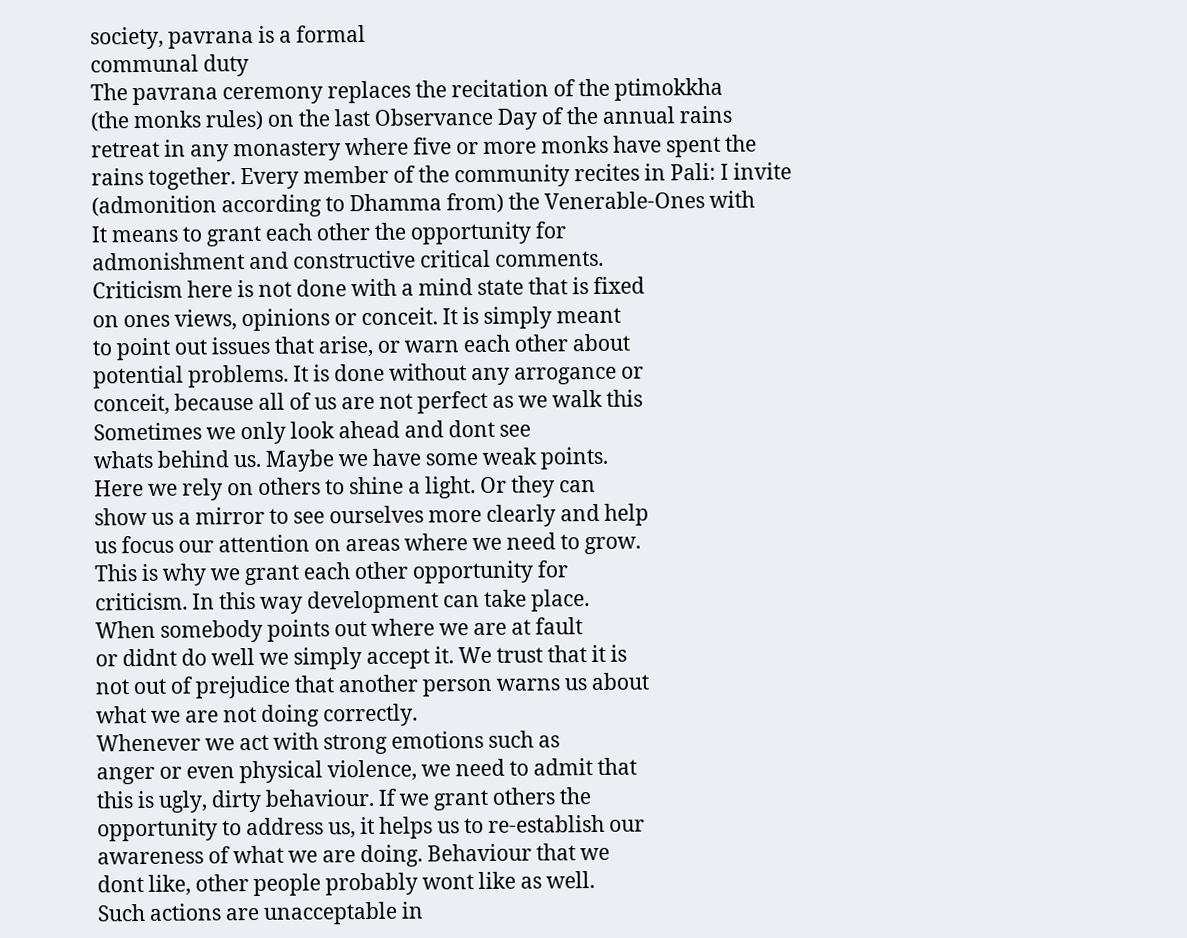society, pavrana is a formal
communal duty
The pavrana ceremony replaces the recitation of the ptimokkha
(the monks rules) on the last Observance Day of the annual rains
retreat in any monastery where five or more monks have spent the
rains together. Every member of the community recites in Pali: I invite
(admonition according to Dhamma from) the Venerable-Ones with
It means to grant each other the opportunity for
admonishment and constructive critical comments.
Criticism here is not done with a mind state that is fixed
on ones views, opinions or conceit. It is simply meant
to point out issues that arise, or warn each other about
potential problems. It is done without any arrogance or
conceit, because all of us are not perfect as we walk this
Sometimes we only look ahead and dont see
whats behind us. Maybe we have some weak points.
Here we rely on others to shine a light. Or they can
show us a mirror to see ourselves more clearly and help
us focus our attention on areas where we need to grow.
This is why we grant each other opportunity for
criticism. In this way development can take place.
When somebody points out where we are at fault
or didnt do well we simply accept it. We trust that it is
not out of prejudice that another person warns us about
what we are not doing correctly.
Whenever we act with strong emotions such as
anger or even physical violence, we need to admit that
this is ugly, dirty behaviour. If we grant others the
opportunity to address us, it helps us to re-establish our
awareness of what we are doing. Behaviour that we
dont like, other people probably wont like as well.
Such actions are unacceptable in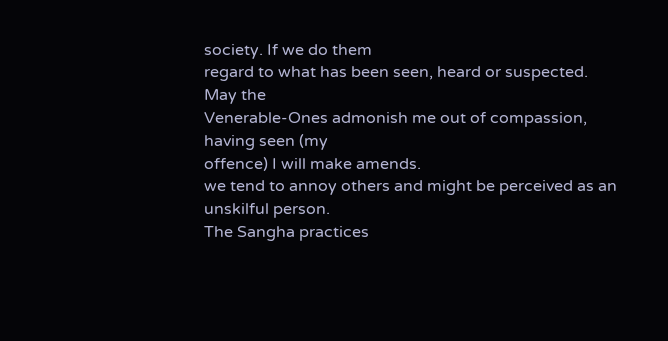society. If we do them
regard to what has been seen, heard or suspected. May the
Venerable-Ones admonish me out of compassion, having seen (my
offence) I will make amends.
we tend to annoy others and might be perceived as an
unskilful person.
The Sangha practices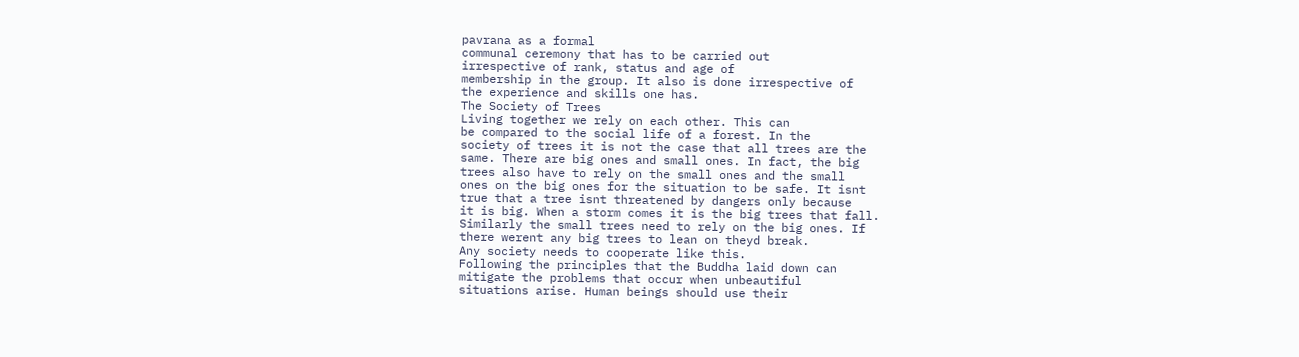pavrana as a formal
communal ceremony that has to be carried out
irrespective of rank, status and age of
membership in the group. It also is done irrespective of
the experience and skills one has.
The Society of Trees
Living together we rely on each other. This can
be compared to the social life of a forest. In the
society of trees it is not the case that all trees are the
same. There are big ones and small ones. In fact, the big
trees also have to rely on the small ones and the small
ones on the big ones for the situation to be safe. It isnt
true that a tree isnt threatened by dangers only because
it is big. When a storm comes it is the big trees that fall.
Similarly the small trees need to rely on the big ones. If
there werent any big trees to lean on theyd break.
Any society needs to cooperate like this.
Following the principles that the Buddha laid down can
mitigate the problems that occur when unbeautiful
situations arise. Human beings should use their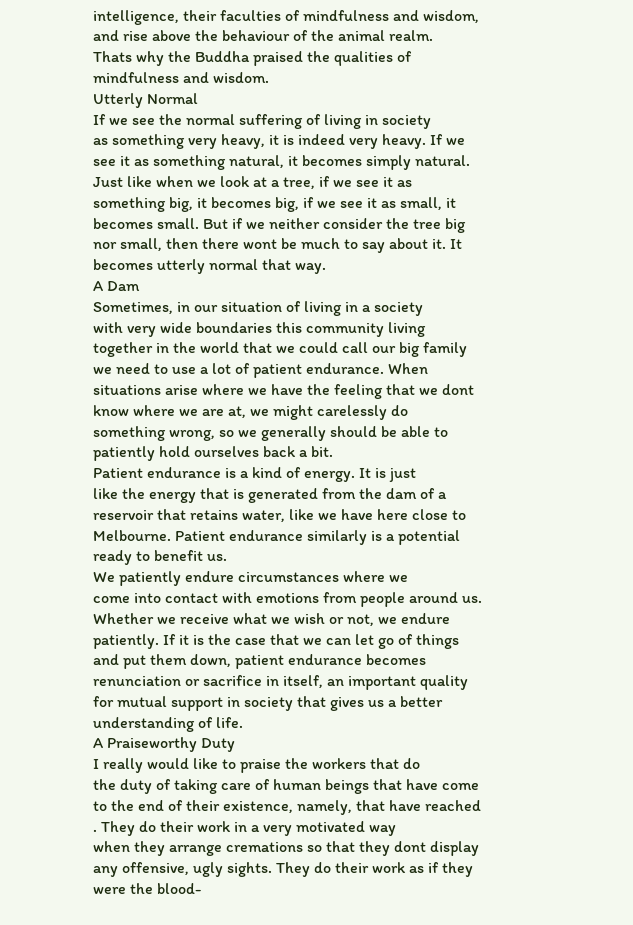intelligence, their faculties of mindfulness and wisdom,
and rise above the behaviour of the animal realm.
Thats why the Buddha praised the qualities of
mindfulness and wisdom.
Utterly Normal
If we see the normal suffering of living in society
as something very heavy, it is indeed very heavy. If we
see it as something natural, it becomes simply natural.
Just like when we look at a tree, if we see it as
something big, it becomes big, if we see it as small, it
becomes small. But if we neither consider the tree big
nor small, then there wont be much to say about it. It
becomes utterly normal that way.
A Dam
Sometimes, in our situation of living in a society
with very wide boundaries this community living
together in the world that we could call our big family
we need to use a lot of patient endurance. When
situations arise where we have the feeling that we dont
know where we are at, we might carelessly do
something wrong, so we generally should be able to
patiently hold ourselves back a bit.
Patient endurance is a kind of energy. It is just
like the energy that is generated from the dam of a
reservoir that retains water, like we have here close to
Melbourne. Patient endurance similarly is a potential
ready to benefit us.
We patiently endure circumstances where we
come into contact with emotions from people around us.
Whether we receive what we wish or not, we endure
patiently. If it is the case that we can let go of things
and put them down, patient endurance becomes
renunciation or sacrifice in itself, an important quality
for mutual support in society that gives us a better
understanding of life.
A Praiseworthy Duty
I really would like to praise the workers that do
the duty of taking care of human beings that have come
to the end of their existence, namely, that have reached
. They do their work in a very motivated way
when they arrange cremations so that they dont display
any offensive, ugly sights. They do their work as if they
were the blood-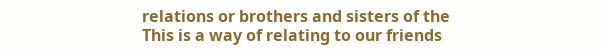relations or brothers and sisters of the
This is a way of relating to our friends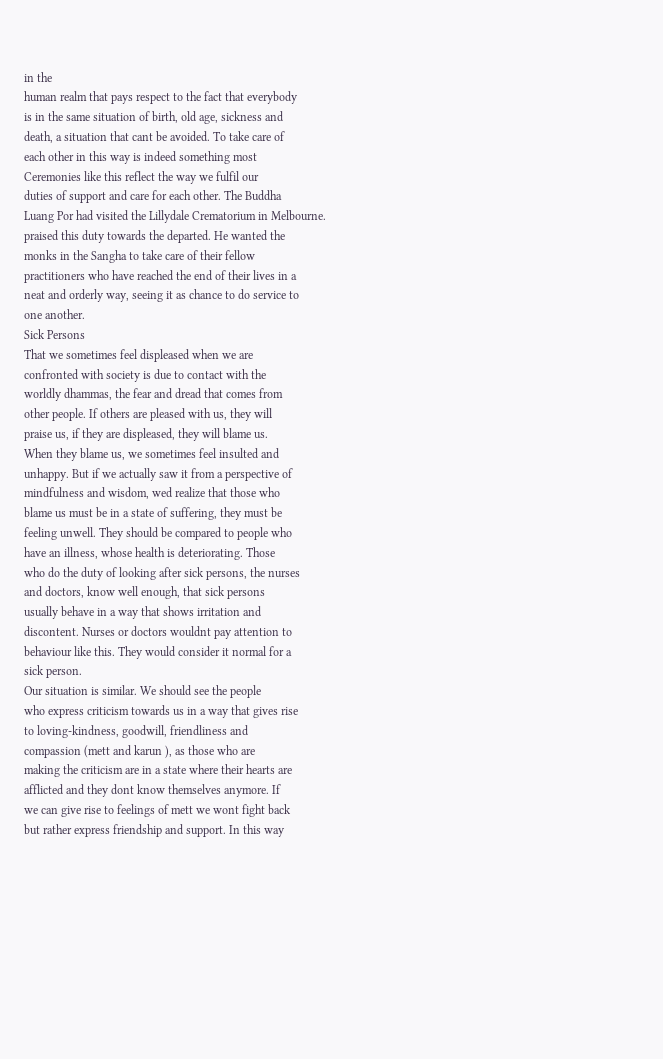in the
human realm that pays respect to the fact that everybody
is in the same situation of birth, old age, sickness and
death, a situation that cant be avoided. To take care of
each other in this way is indeed something most
Ceremonies like this reflect the way we fulfil our
duties of support and care for each other. The Buddha
Luang Por had visited the Lillydale Crematorium in Melbourne.
praised this duty towards the departed. He wanted the
monks in the Sangha to take care of their fellow
practitioners who have reached the end of their lives in a
neat and orderly way, seeing it as chance to do service to
one another.
Sick Persons
That we sometimes feel displeased when we are
confronted with society is due to contact with the
worldly dhammas, the fear and dread that comes from
other people. If others are pleased with us, they will
praise us, if they are displeased, they will blame us.
When they blame us, we sometimes feel insulted and
unhappy. But if we actually saw it from a perspective of
mindfulness and wisdom, wed realize that those who
blame us must be in a state of suffering, they must be
feeling unwell. They should be compared to people who
have an illness, whose health is deteriorating. Those
who do the duty of looking after sick persons, the nurses
and doctors, know well enough, that sick persons
usually behave in a way that shows irritation and
discontent. Nurses or doctors wouldnt pay attention to
behaviour like this. They would consider it normal for a
sick person.
Our situation is similar. We should see the people
who express criticism towards us in a way that gives rise
to loving-kindness, goodwill, friendliness and
compassion (mett and karun ), as those who are
making the criticism are in a state where their hearts are
afflicted and they dont know themselves anymore. If
we can give rise to feelings of mett we wont fight back
but rather express friendship and support. In this way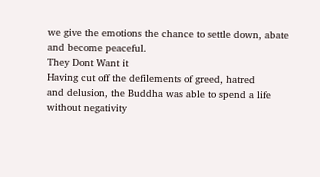we give the emotions the chance to settle down, abate
and become peaceful.
They Dont Want it
Having cut off the defilements of greed, hatred
and delusion, the Buddha was able to spend a life
without negativity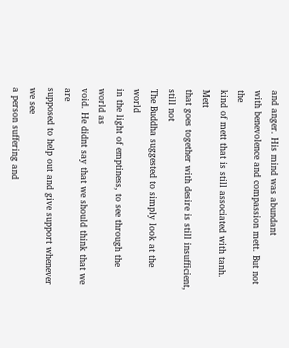and anger. His mind was abundant
with benevolence and compassion mett. But not the
kind of mett that is still associated with tanh. Mett
that goes together with desire is still insufficient, still not
The Buddha suggested to simply look at the world
in the light of emptiness, to see through the world as
void. He didnt say that we should think that we are
supposed to help out and give support whenever we see
a person suffering and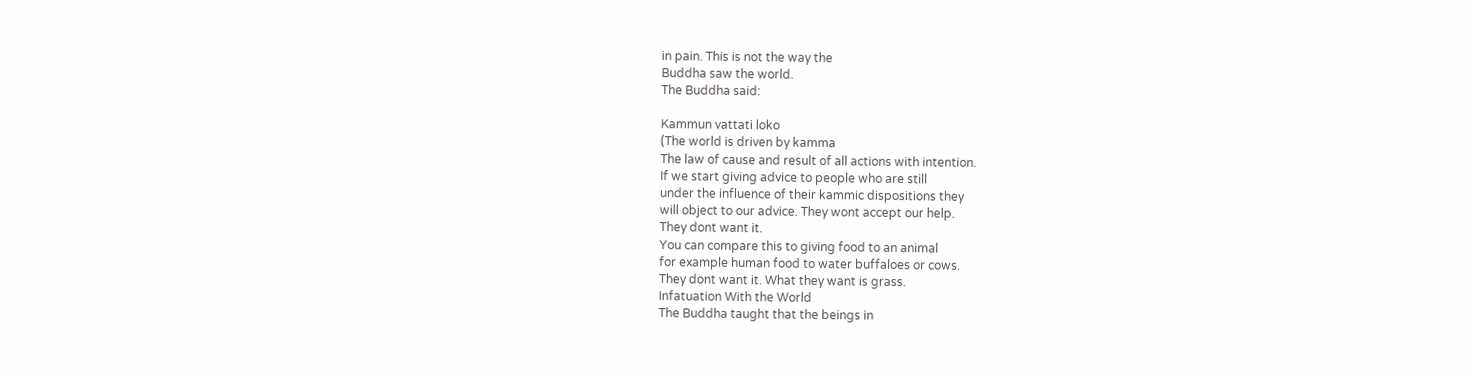in pain. This is not the way the
Buddha saw the world.
The Buddha said:

Kammun vattati loko
(The world is driven by kamma
The law of cause and result of all actions with intention.
If we start giving advice to people who are still
under the influence of their kammic dispositions they
will object to our advice. They wont accept our help.
They dont want it.
You can compare this to giving food to an animal
for example human food to water buffaloes or cows.
They dont want it. What they want is grass.
Infatuation With the World
The Buddha taught that the beings in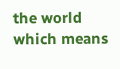the world
which means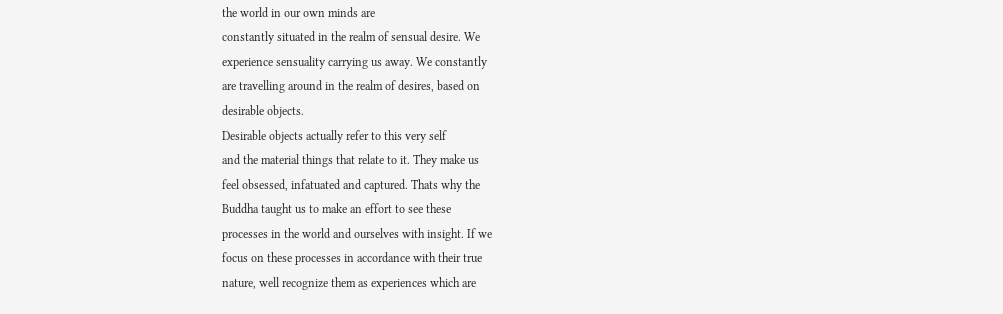the world in our own minds are
constantly situated in the realm of sensual desire. We
experience sensuality carrying us away. We constantly
are travelling around in the realm of desires, based on
desirable objects.
Desirable objects actually refer to this very self
and the material things that relate to it. They make us
feel obsessed, infatuated and captured. Thats why the
Buddha taught us to make an effort to see these
processes in the world and ourselves with insight. If we
focus on these processes in accordance with their true
nature, well recognize them as experiences which are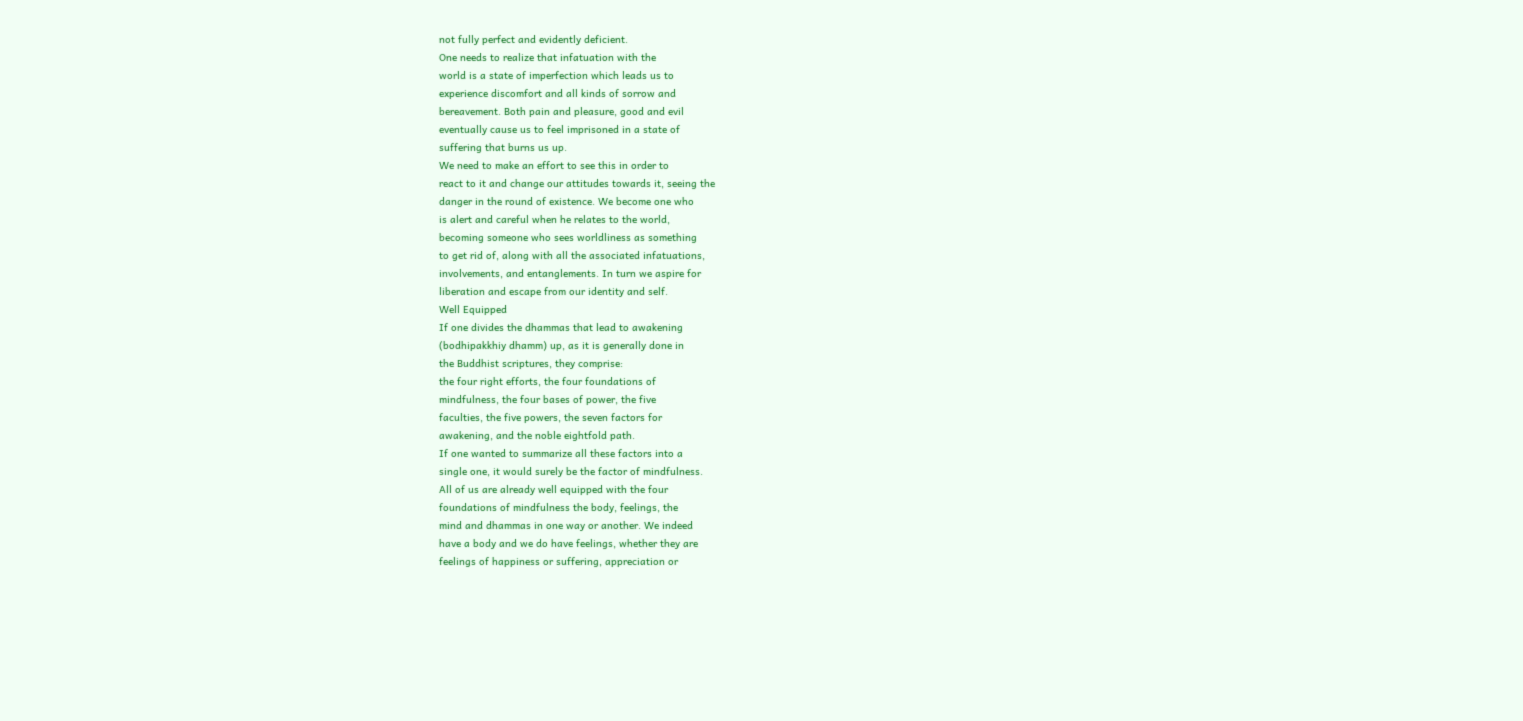not fully perfect and evidently deficient.
One needs to realize that infatuation with the
world is a state of imperfection which leads us to
experience discomfort and all kinds of sorrow and
bereavement. Both pain and pleasure, good and evil
eventually cause us to feel imprisoned in a state of
suffering that burns us up.
We need to make an effort to see this in order to
react to it and change our attitudes towards it, seeing the
danger in the round of existence. We become one who
is alert and careful when he relates to the world,
becoming someone who sees worldliness as something
to get rid of, along with all the associated infatuations,
involvements, and entanglements. In turn we aspire for
liberation and escape from our identity and self.
Well Equipped
If one divides the dhammas that lead to awakening
(bodhipakkhiy dhamm) up, as it is generally done in
the Buddhist scriptures, they comprise:
the four right efforts, the four foundations of
mindfulness, the four bases of power, the five
faculties, the five powers, the seven factors for
awakening, and the noble eightfold path.
If one wanted to summarize all these factors into a
single one, it would surely be the factor of mindfulness.
All of us are already well equipped with the four
foundations of mindfulness the body, feelings, the
mind and dhammas in one way or another. We indeed
have a body and we do have feelings, whether they are
feelings of happiness or suffering, appreciation or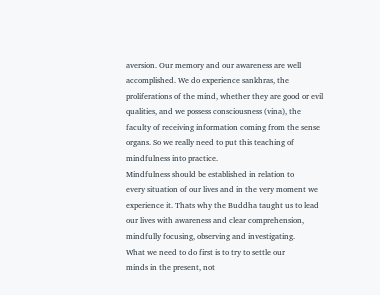aversion. Our memory and our awareness are well
accomplished. We do experience sankhras, the
proliferations of the mind, whether they are good or evil
qualities, and we possess consciousness (vina), the
faculty of receiving information coming from the sense
organs. So we really need to put this teaching of
mindfulness into practice.
Mindfulness should be established in relation to
every situation of our lives and in the very moment we
experience it. Thats why the Buddha taught us to lead
our lives with awareness and clear comprehension,
mindfully focusing, observing and investigating.
What we need to do first is to try to settle our
minds in the present, not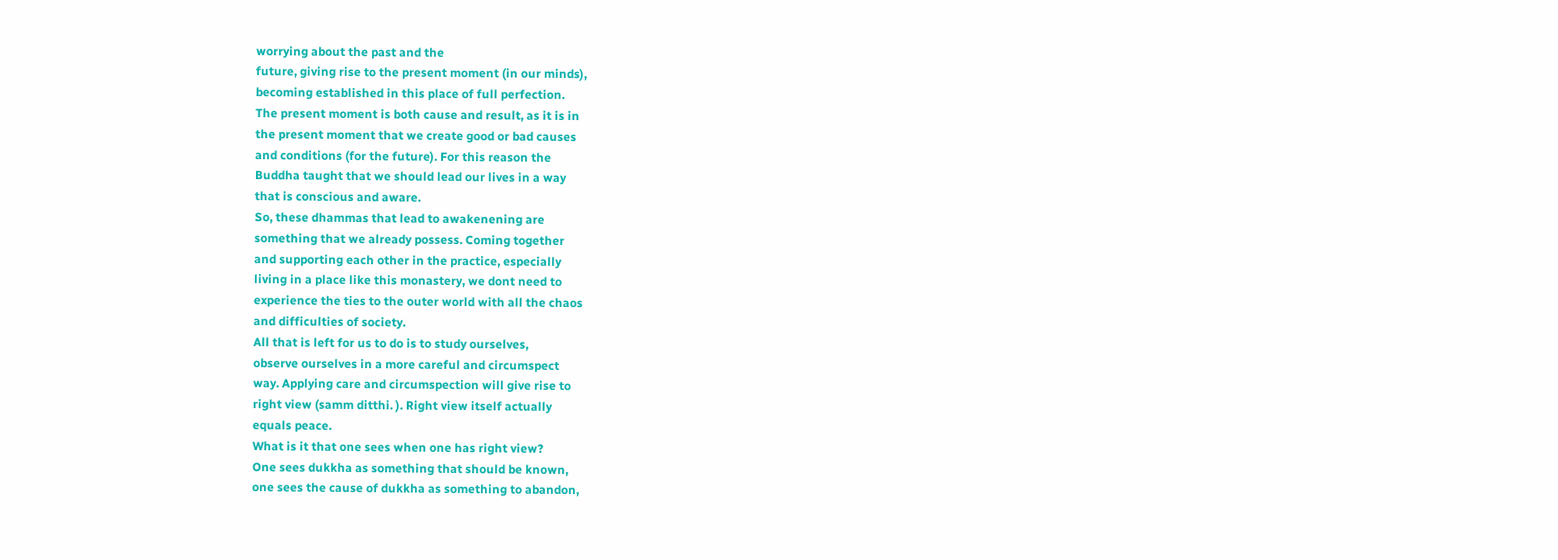worrying about the past and the
future, giving rise to the present moment (in our minds),
becoming established in this place of full perfection.
The present moment is both cause and result, as it is in
the present moment that we create good or bad causes
and conditions (for the future). For this reason the
Buddha taught that we should lead our lives in a way
that is conscious and aware.
So, these dhammas that lead to awakenening are
something that we already possess. Coming together
and supporting each other in the practice, especially
living in a place like this monastery, we dont need to
experience the ties to the outer world with all the chaos
and difficulties of society.
All that is left for us to do is to study ourselves,
observe ourselves in a more careful and circumspect
way. Applying care and circumspection will give rise to
right view (samm ditthi. ). Right view itself actually
equals peace.
What is it that one sees when one has right view?
One sees dukkha as something that should be known,
one sees the cause of dukkha as something to abandon,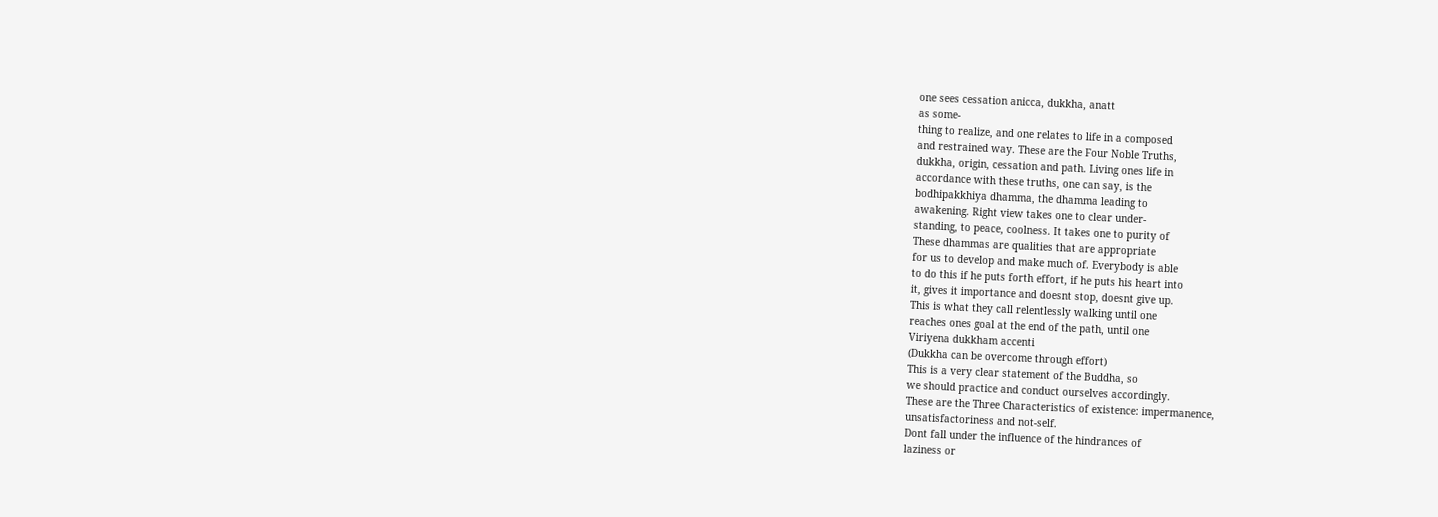one sees cessation anicca, dukkha, anatt
as some-
thing to realize, and one relates to life in a composed
and restrained way. These are the Four Noble Truths,
dukkha, origin, cessation and path. Living ones life in
accordance with these truths, one can say, is the
bodhipakkhiya dhamma, the dhamma leading to
awakening. Right view takes one to clear under-
standing, to peace, coolness. It takes one to purity of
These dhammas are qualities that are appropriate
for us to develop and make much of. Everybody is able
to do this if he puts forth effort, if he puts his heart into
it, gives it importance and doesnt stop, doesnt give up.
This is what they call relentlessly walking until one
reaches ones goal at the end of the path, until one
Viriyena dukkham accenti
(Dukkha can be overcome through effort)
This is a very clear statement of the Buddha, so
we should practice and conduct ourselves accordingly.
These are the Three Characteristics of existence: impermanence,
unsatisfactoriness and not-self.
Dont fall under the influence of the hindrances of
laziness or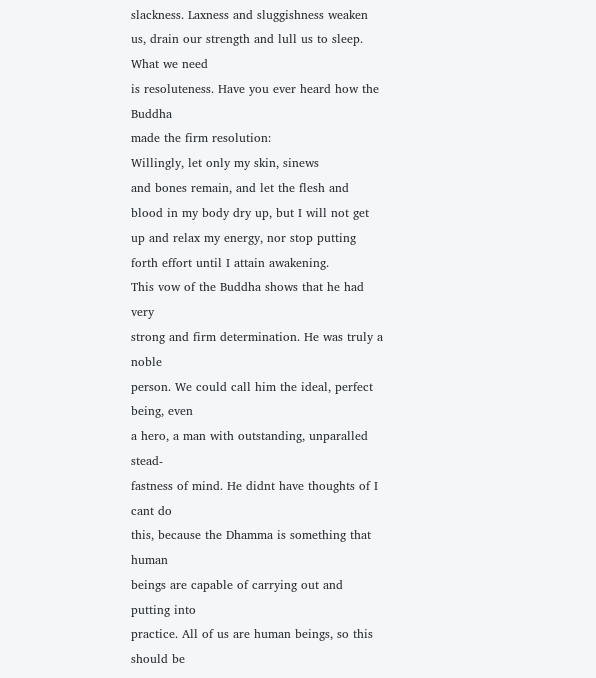slackness. Laxness and sluggishness weaken
us, drain our strength and lull us to sleep. What we need
is resoluteness. Have you ever heard how the Buddha
made the firm resolution:
Willingly, let only my skin, sinews
and bones remain, and let the flesh and
blood in my body dry up, but I will not get
up and relax my energy, nor stop putting
forth effort until I attain awakening.
This vow of the Buddha shows that he had very
strong and firm determination. He was truly a noble
person. We could call him the ideal, perfect being, even
a hero, a man with outstanding, unparalled stead-
fastness of mind. He didnt have thoughts of I cant do
this, because the Dhamma is something that human
beings are capable of carrying out and putting into
practice. All of us are human beings, so this should be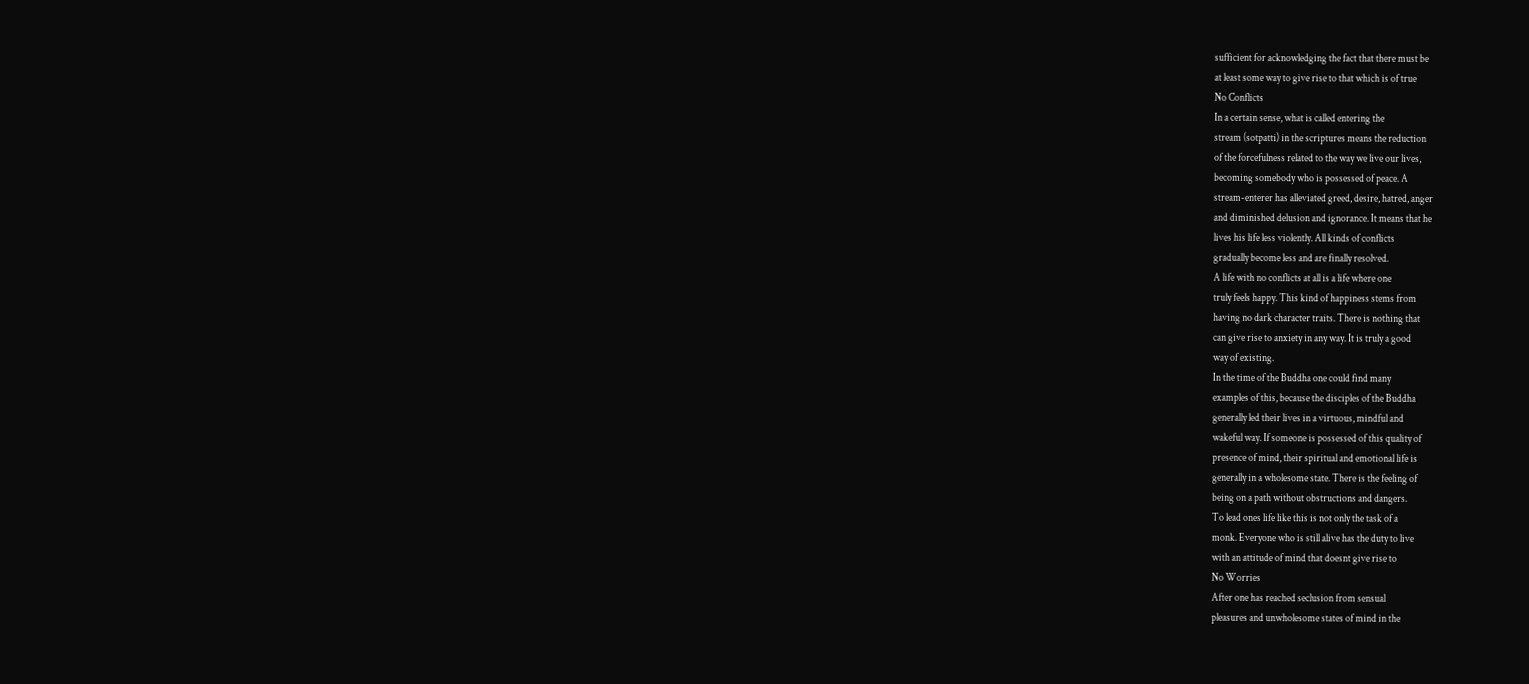sufficient for acknowledging the fact that there must be
at least some way to give rise to that which is of true
No Conflicts
In a certain sense, what is called entering the
stream (sotpatti) in the scriptures means the reduction
of the forcefulness related to the way we live our lives,
becoming somebody who is possessed of peace. A
stream-enterer has alleviated greed, desire, hatred, anger
and diminished delusion and ignorance. It means that he
lives his life less violently. All kinds of conflicts
gradually become less and are finally resolved.
A life with no conflicts at all is a life where one
truly feels happy. This kind of happiness stems from
having no dark character traits. There is nothing that
can give rise to anxiety in any way. It is truly a good
way of existing.
In the time of the Buddha one could find many
examples of this, because the disciples of the Buddha
generally led their lives in a virtuous, mindful and
wakeful way. If someone is possessed of this quality of
presence of mind, their spiritual and emotional life is
generally in a wholesome state. There is the feeling of
being on a path without obstructions and dangers.
To lead ones life like this is not only the task of a
monk. Everyone who is still alive has the duty to live
with an attitude of mind that doesnt give rise to
No Worries
After one has reached seclusion from sensual
pleasures and unwholesome states of mind in the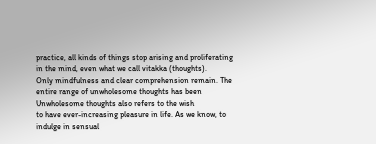practice, all kinds of things stop arising and proliferating
in the mind, even what we call vitakka (thoughts).
Only mindfulness and clear comprehension remain. The
entire range of unwholesome thoughts has been
Unwholesome thoughts also refers to the wish
to have ever-increasing pleasure in life. As we know, to
indulge in sensual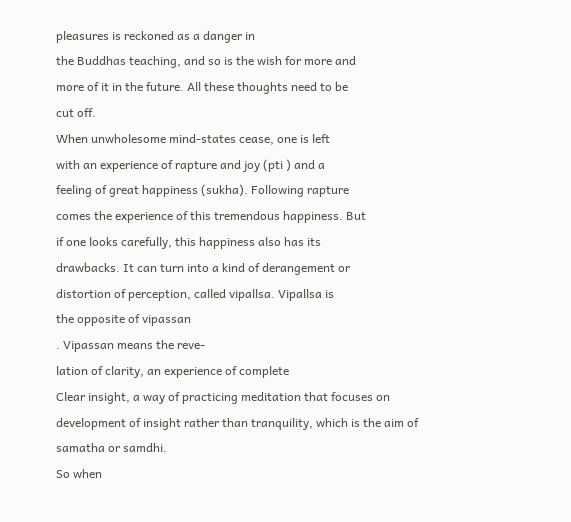pleasures is reckoned as a danger in
the Buddhas teaching, and so is the wish for more and
more of it in the future. All these thoughts need to be
cut off.
When unwholesome mind-states cease, one is left
with an experience of rapture and joy (pti ) and a
feeling of great happiness (sukha). Following rapture
comes the experience of this tremendous happiness. But
if one looks carefully, this happiness also has its
drawbacks. It can turn into a kind of derangement or
distortion of perception, called vipallsa. Vipallsa is
the opposite of vipassan
. Vipassan means the reve-
lation of clarity, an experience of complete
Clear insight, a way of practicing meditation that focuses on
development of insight rather than tranquility, which is the aim of
samatha or samdhi.
So when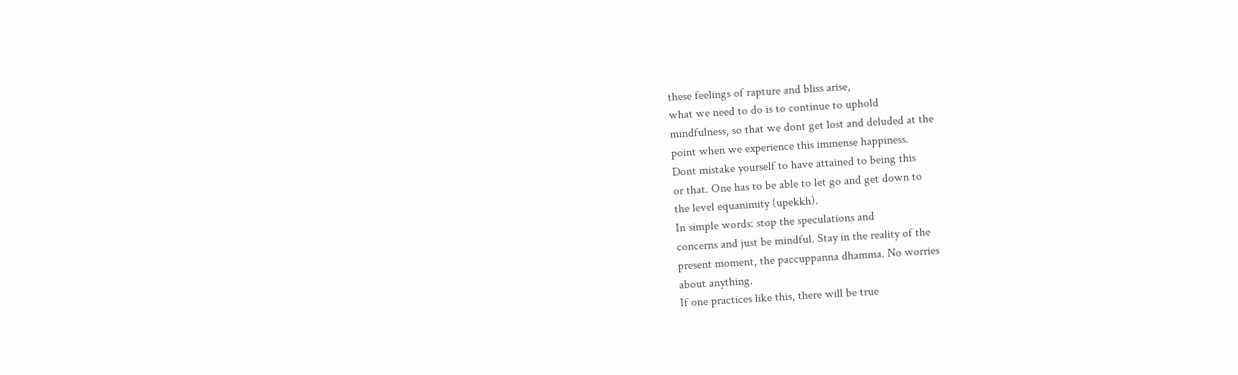these feelings of rapture and bliss arise,
what we need to do is to continue to uphold
mindfulness, so that we dont get lost and deluded at the
point when we experience this immense happiness.
Dont mistake yourself to have attained to being this
or that. One has to be able to let go and get down to
the level equanimity (upekkh).
In simple words: stop the speculations and
concerns and just be mindful. Stay in the reality of the
present moment, the paccuppanna dhamma. No worries
about anything.
If one practices like this, there will be true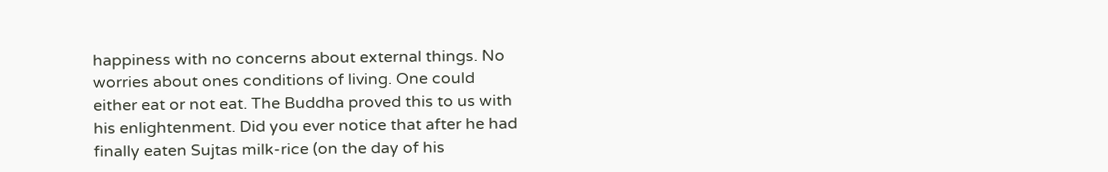happiness with no concerns about external things. No
worries about ones conditions of living. One could
either eat or not eat. The Buddha proved this to us with
his enlightenment. Did you ever notice that after he had
finally eaten Sujtas milk-rice (on the day of his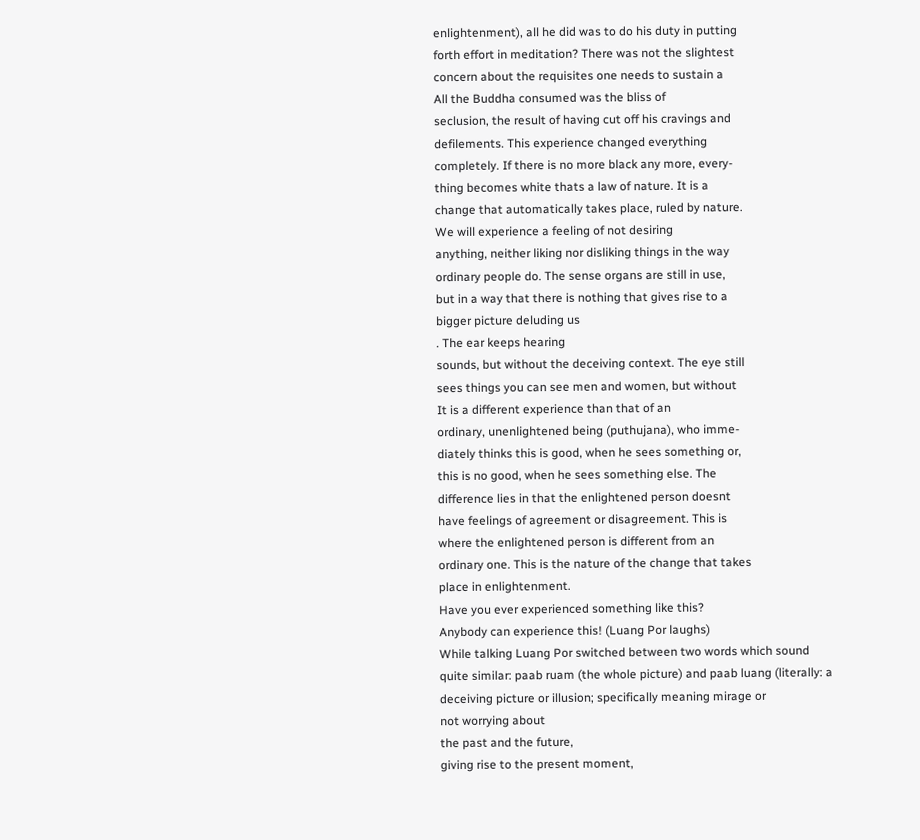enlightenment), all he did was to do his duty in putting
forth effort in meditation? There was not the slightest
concern about the requisites one needs to sustain a
All the Buddha consumed was the bliss of
seclusion, the result of having cut off his cravings and
defilements. This experience changed everything
completely. If there is no more black any more, every-
thing becomes white thats a law of nature. It is a
change that automatically takes place, ruled by nature.
We will experience a feeling of not desiring
anything, neither liking nor disliking things in the way
ordinary people do. The sense organs are still in use,
but in a way that there is nothing that gives rise to a
bigger picture deluding us
. The ear keeps hearing
sounds, but without the deceiving context. The eye still
sees things you can see men and women, but without
It is a different experience than that of an
ordinary, unenlightened being (puthujana), who imme-
diately thinks this is good, when he sees something or,
this is no good, when he sees something else. The
difference lies in that the enlightened person doesnt
have feelings of agreement or disagreement. This is
where the enlightened person is different from an
ordinary one. This is the nature of the change that takes
place in enlightenment.
Have you ever experienced something like this?
Anybody can experience this! (Luang Por laughs)
While talking Luang Por switched between two words which sound
quite similar: paab ruam (the whole picture) and paab luang (literally: a
deceiving picture or illusion; specifically meaning mirage or
not worrying about
the past and the future,
giving rise to the present moment,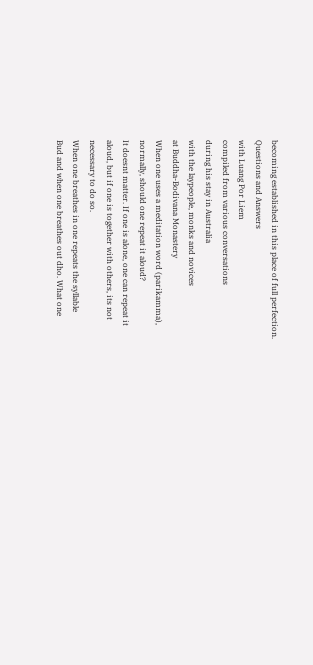becoming established in this place of full perfection.
Questions and Answers
with Luang Por Liem
compiled from various conversations
during his stay in Australia
with the laypeople, monks and novices
at Buddha-Bodivana Monastery
When one uses a meditation word (parikamma),
normally, should one repeat it aloud?
It doesnt matter. If one is alone, one can repeat it
aloud, but if one is together with others, its not
necessary to do so.
When one breathes in one repeats the syllable
Bud and when one breathes out dho. What one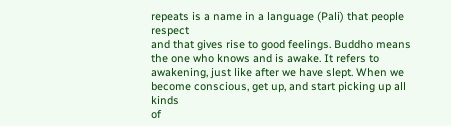repeats is a name in a language (Pali) that people respect
and that gives rise to good feelings. Buddho means
the one who knows and is awake. It refers to
awakening, just like after we have slept. When we
become conscious, get up, and start picking up all kinds
of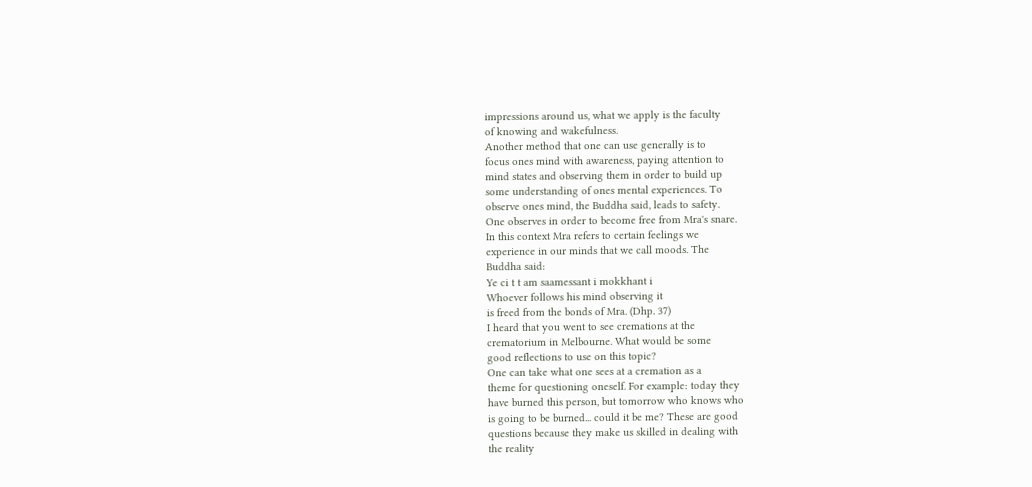impressions around us, what we apply is the faculty
of knowing and wakefulness.
Another method that one can use generally is to
focus ones mind with awareness, paying attention to
mind states and observing them in order to build up
some understanding of ones mental experiences. To
observe ones mind, the Buddha said, leads to safety.
One observes in order to become free from Mra's snare.
In this context Mra refers to certain feelings we
experience in our minds that we call moods. The
Buddha said:
Ye ci t t am saamessant i mokkhant i
Whoever follows his mind observing it
is freed from the bonds of Mra. (Dhp. 37)
I heard that you went to see cremations at the
crematorium in Melbourne. What would be some
good reflections to use on this topic?
One can take what one sees at a cremation as a
theme for questioning oneself. For example: today they
have burned this person, but tomorrow who knows who
is going to be burned... could it be me? These are good
questions because they make us skilled in dealing with
the reality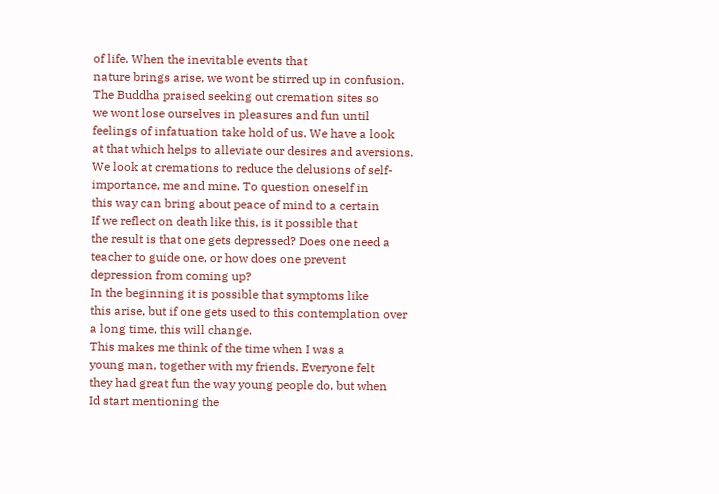of life. When the inevitable events that
nature brings arise, we wont be stirred up in confusion.
The Buddha praised seeking out cremation sites so
we wont lose ourselves in pleasures and fun until
feelings of infatuation take hold of us. We have a look
at that which helps to alleviate our desires and aversions.
We look at cremations to reduce the delusions of self-
importance, me and mine. To question oneself in
this way can bring about peace of mind to a certain
If we reflect on death like this, is it possible that
the result is that one gets depressed? Does one need a
teacher to guide one, or how does one prevent
depression from coming up?
In the beginning it is possible that symptoms like
this arise, but if one gets used to this contemplation over
a long time, this will change.
This makes me think of the time when I was a
young man, together with my friends. Everyone felt
they had great fun the way young people do, but when
Id start mentioning the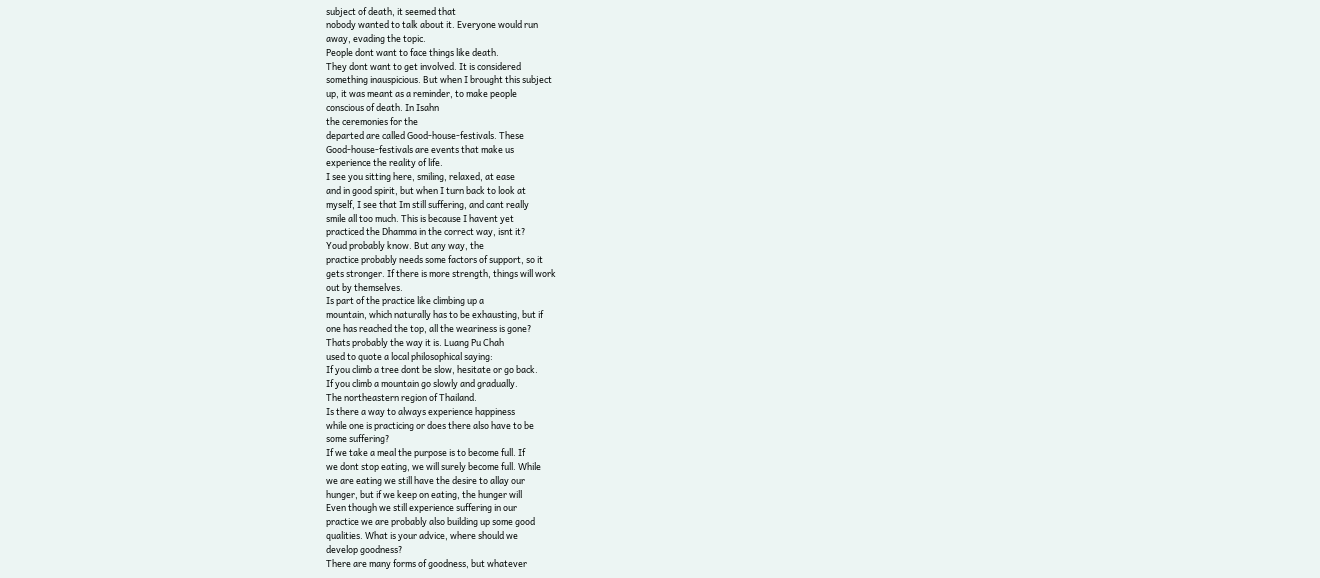subject of death, it seemed that
nobody wanted to talk about it. Everyone would run
away, evading the topic.
People dont want to face things like death.
They dont want to get involved. It is considered
something inauspicious. But when I brought this subject
up, it was meant as a reminder, to make people
conscious of death. In Isahn
the ceremonies for the
departed are called Good-house-festivals. These
Good-house-festivals are events that make us
experience the reality of life.
I see you sitting here, smiling, relaxed, at ease
and in good spirit, but when I turn back to look at
myself, I see that Im still suffering, and cant really
smile all too much. This is because I havent yet
practiced the Dhamma in the correct way, isnt it?
Youd probably know. But any way, the
practice probably needs some factors of support, so it
gets stronger. If there is more strength, things will work
out by themselves.
Is part of the practice like climbing up a
mountain, which naturally has to be exhausting, but if
one has reached the top, all the weariness is gone?
Thats probably the way it is. Luang Pu Chah
used to quote a local philosophical saying:
If you climb a tree dont be slow, hesitate or go back.
If you climb a mountain go slowly and gradually.
The northeastern region of Thailand.
Is there a way to always experience happiness
while one is practicing or does there also have to be
some suffering?
If we take a meal the purpose is to become full. If
we dont stop eating, we will surely become full. While
we are eating we still have the desire to allay our
hunger, but if we keep on eating, the hunger will
Even though we still experience suffering in our
practice we are probably also building up some good
qualities. What is your advice, where should we
develop goodness?
There are many forms of goodness, but whatever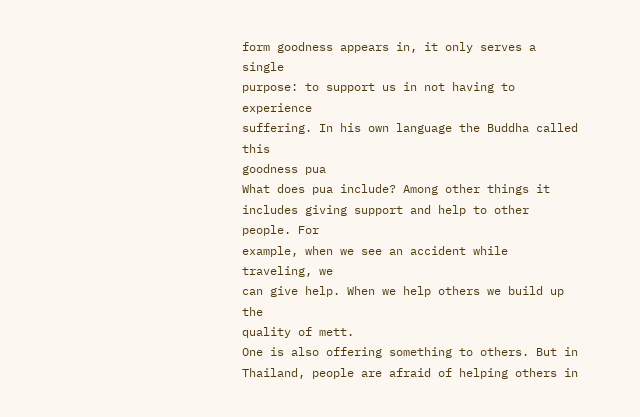form goodness appears in, it only serves a single
purpose: to support us in not having to experience
suffering. In his own language the Buddha called this
goodness pua
What does pua include? Among other things it
includes giving support and help to other people. For
example, when we see an accident while traveling, we
can give help. When we help others we build up the
quality of mett.
One is also offering something to others. But in
Thailand, people are afraid of helping others in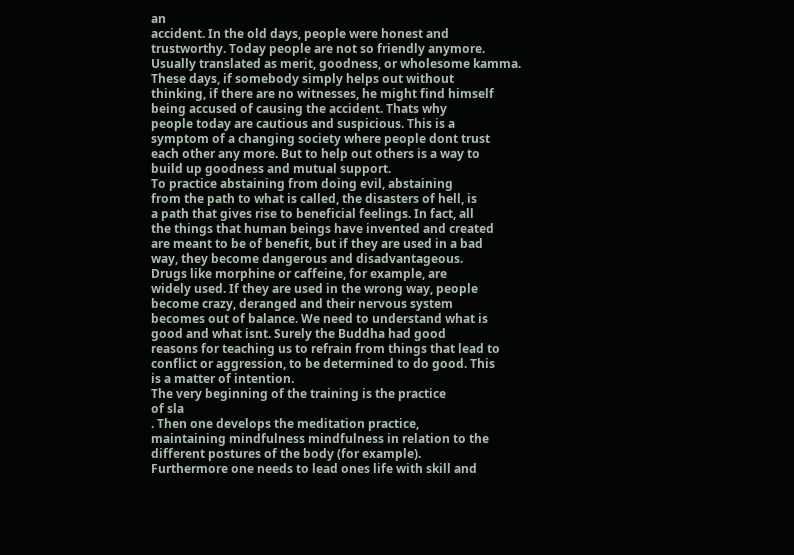an
accident. In the old days, people were honest and
trustworthy. Today people are not so friendly anymore.
Usually translated as merit, goodness, or wholesome kamma.
These days, if somebody simply helps out without
thinking, if there are no witnesses, he might find himself
being accused of causing the accident. Thats why
people today are cautious and suspicious. This is a
symptom of a changing society where people dont trust
each other any more. But to help out others is a way to
build up goodness and mutual support.
To practice abstaining from doing evil, abstaining
from the path to what is called, the disasters of hell, is
a path that gives rise to beneficial feelings. In fact, all
the things that human beings have invented and created
are meant to be of benefit, but if they are used in a bad
way, they become dangerous and disadvantageous.
Drugs like morphine or caffeine, for example, are
widely used. If they are used in the wrong way, people
become crazy, deranged and their nervous system
becomes out of balance. We need to understand what is
good and what isnt. Surely the Buddha had good
reasons for teaching us to refrain from things that lead to
conflict or aggression, to be determined to do good. This
is a matter of intention.
The very beginning of the training is the practice
of sla
. Then one develops the meditation practice,
maintaining mindfulness mindfulness in relation to the
different postures of the body (for example).
Furthermore one needs to lead ones life with skill and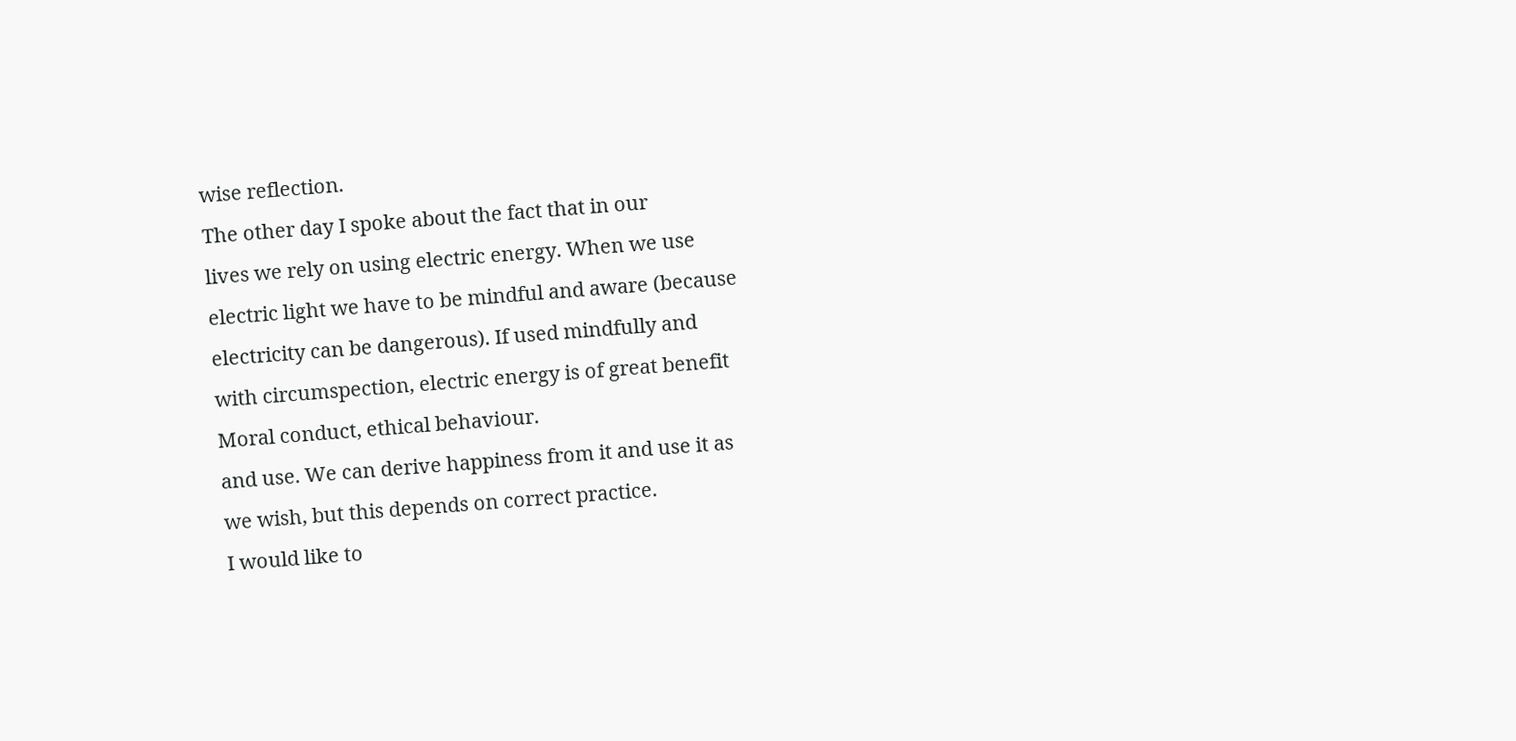wise reflection.
The other day I spoke about the fact that in our
lives we rely on using electric energy. When we use
electric light we have to be mindful and aware (because
electricity can be dangerous). If used mindfully and
with circumspection, electric energy is of great benefit
Moral conduct, ethical behaviour.
and use. We can derive happiness from it and use it as
we wish, but this depends on correct practice.
I would like to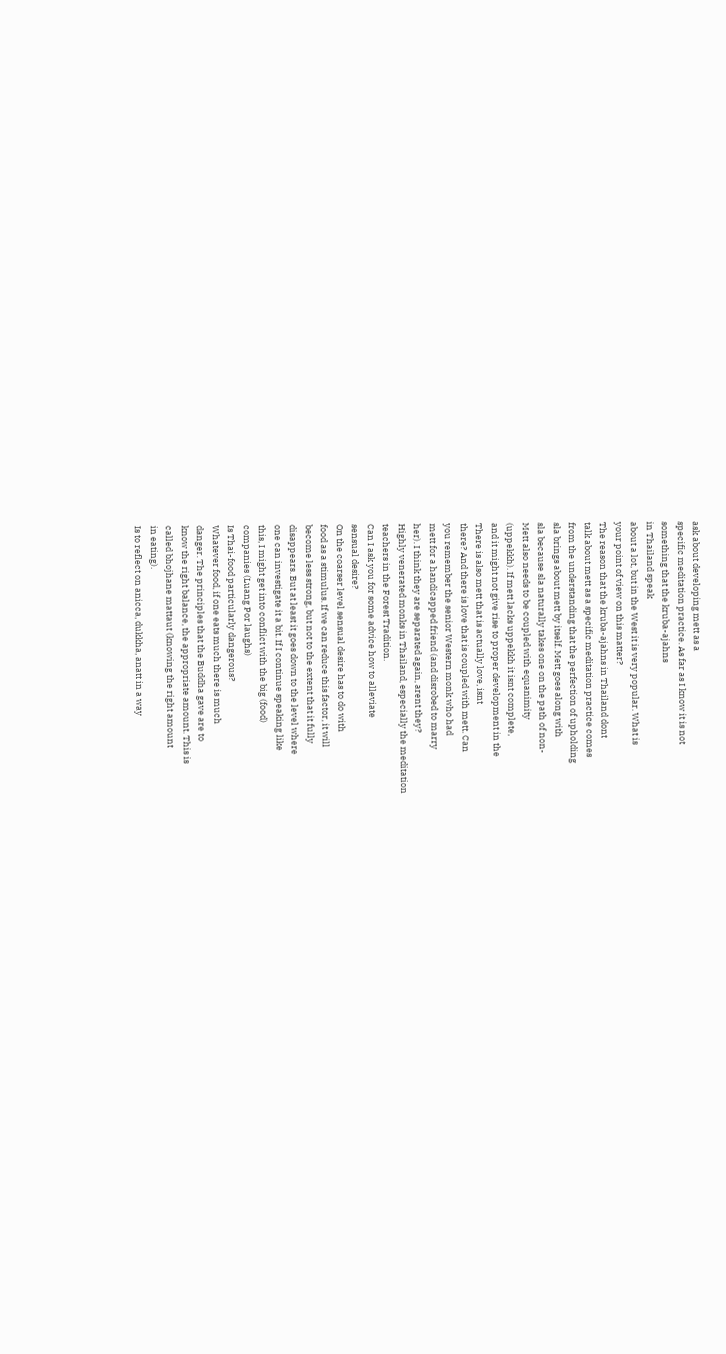ask about developing mett as a
specific meditation practice. As far as I know it is not
something that the kruba-ajahns
in Thailand speak
about a lot, but in the West it is very popular. What is
your point of view on this matter?
The reason that the kruba-ajahns in Thailand dont
talk about mett as a specific meditation practice comes
from the understanding that the perfection of upholding
sla brings about mett by itself. Mett goes along with
sla because sla naturally takes one on the path of non-
Mett also needs to be coupled with equanimity
(uppekkh). If mett lacks uppekkh it isnt complete,
and it might not give rise to proper development in the
There is also mett that is actually love, isnt
there? And there is love that is coupled with mett. Can
you remember the senior Western monk who had
mett for a handicapped friend (and disrobed to marry
her). I think they are separated again, arent they?
Highly venerated monks in Thailand, especially the meditation
teachers in the Forest Tradition.
Can I ask you for some advice how to alleviate
sensual desire?
On the coarser level sensual desire has to do with
food as a stimulus. If we can reduce this factor, it will
become less strong, but not to the extent that it fully
disappears. But at least it goes down to the level where
one can investigate it a bit. If I continue speaking like
this, I might get into conflict with the big (food)
companies (Luang Por laughs)
Is Thai-food particularly dangerous?
Whatever food, if one eats much there is much
danger. The principles that the Buddha gave are to
know the right balance, the appropriate amount. This is
called bhojhane mattaut (knowing the right amount
in eating).
Is to reflect on anicca, dukkha, anatt in a way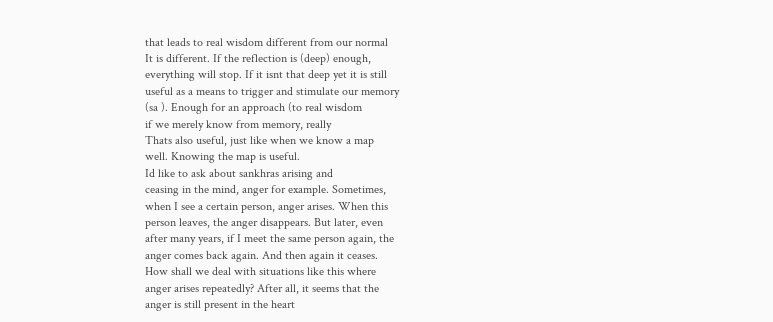that leads to real wisdom different from our normal
It is different. If the reflection is (deep) enough,
everything will stop. If it isnt that deep yet it is still
useful as a means to trigger and stimulate our memory
(sa ). Enough for an approach (to real wisdom
if we merely know from memory, really
Thats also useful, just like when we know a map
well. Knowing the map is useful.
Id like to ask about sankhras arising and
ceasing in the mind, anger for example. Sometimes,
when I see a certain person, anger arises. When this
person leaves, the anger disappears. But later, even
after many years, if I meet the same person again, the
anger comes back again. And then again it ceases.
How shall we deal with situations like this where
anger arises repeatedly? After all, it seems that the
anger is still present in the heart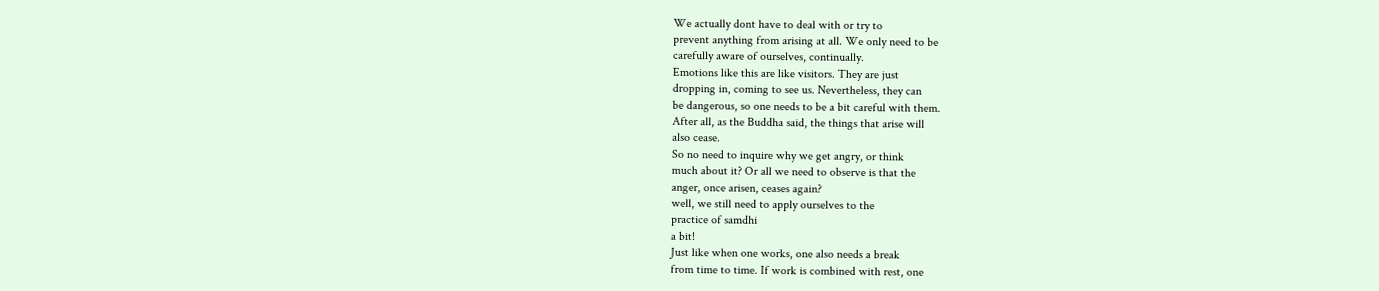We actually dont have to deal with or try to
prevent anything from arising at all. We only need to be
carefully aware of ourselves, continually.
Emotions like this are like visitors. They are just
dropping in, coming to see us. Nevertheless, they can
be dangerous, so one needs to be a bit careful with them.
After all, as the Buddha said, the things that arise will
also cease.
So no need to inquire why we get angry, or think
much about it? Or all we need to observe is that the
anger, once arisen, ceases again?
well, we still need to apply ourselves to the
practice of samdhi
a bit!
Just like when one works, one also needs a break
from time to time. If work is combined with rest, one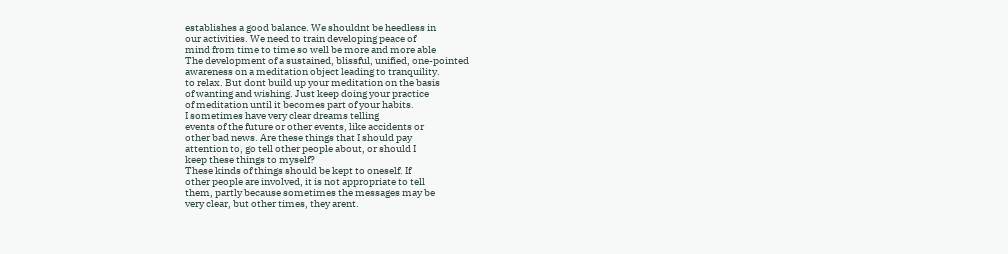establishes a good balance. We shouldnt be heedless in
our activities. We need to train developing peace of
mind from time to time so well be more and more able
The development of a sustained, blissful, unified, one-pointed
awareness on a meditation object leading to tranquility.
to relax. But dont build up your meditation on the basis
of wanting and wishing. Just keep doing your practice
of meditation until it becomes part of your habits.
I sometimes have very clear dreams telling
events of the future or other events, like accidents or
other bad news. Are these things that I should pay
attention to, go tell other people about, or should I
keep these things to myself?
These kinds of things should be kept to oneself. If
other people are involved, it is not appropriate to tell
them, partly because sometimes the messages may be
very clear, but other times, they arent.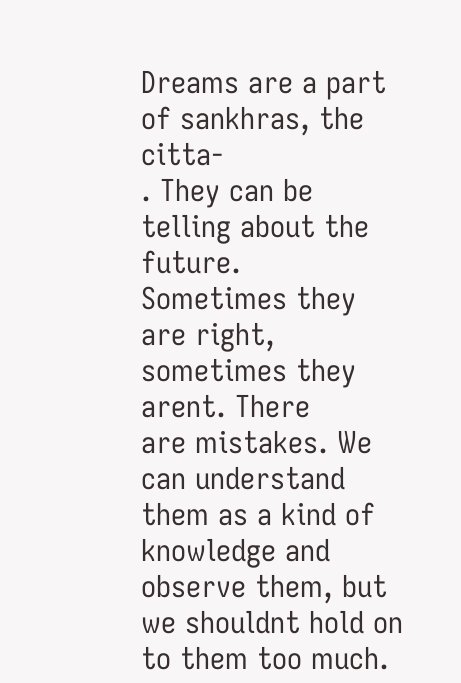Dreams are a part of sankhras, the citta-
. They can be telling about the future.
Sometimes they are right, sometimes they arent. There
are mistakes. We can understand them as a kind of
knowledge and observe them, but we shouldnt hold on
to them too much.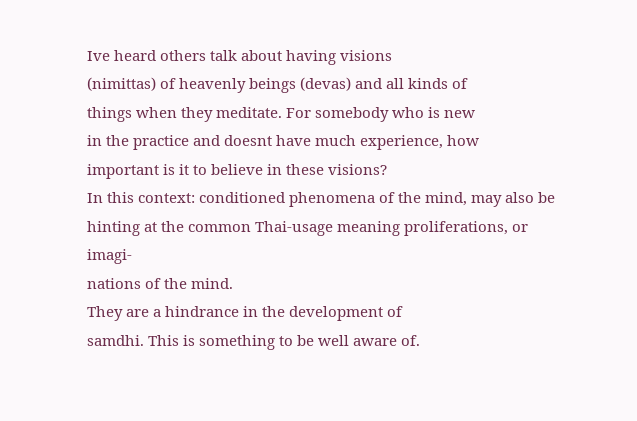Ive heard others talk about having visions
(nimittas) of heavenly beings (devas) and all kinds of
things when they meditate. For somebody who is new
in the practice and doesnt have much experience, how
important is it to believe in these visions?
In this context: conditioned phenomena of the mind, may also be
hinting at the common Thai-usage meaning proliferations, or imagi-
nations of the mind.
They are a hindrance in the development of
samdhi. This is something to be well aware of.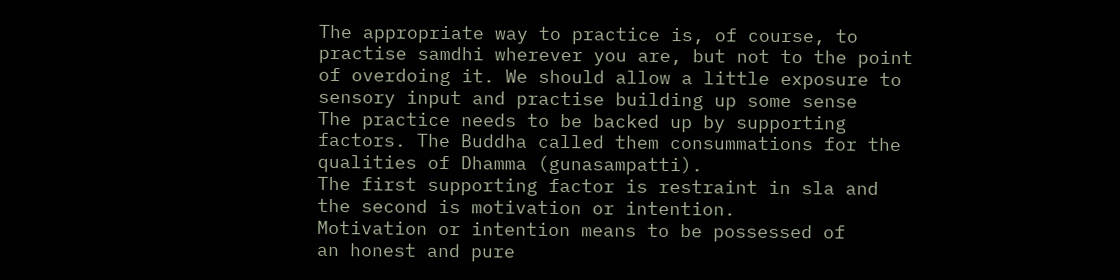The appropriate way to practice is, of course, to
practise samdhi wherever you are, but not to the point
of overdoing it. We should allow a little exposure to
sensory input and practise building up some sense
The practice needs to be backed up by supporting
factors. The Buddha called them consummations for the
qualities of Dhamma (gunasampatti).
The first supporting factor is restraint in sla and
the second is motivation or intention.
Motivation or intention means to be possessed of
an honest and pure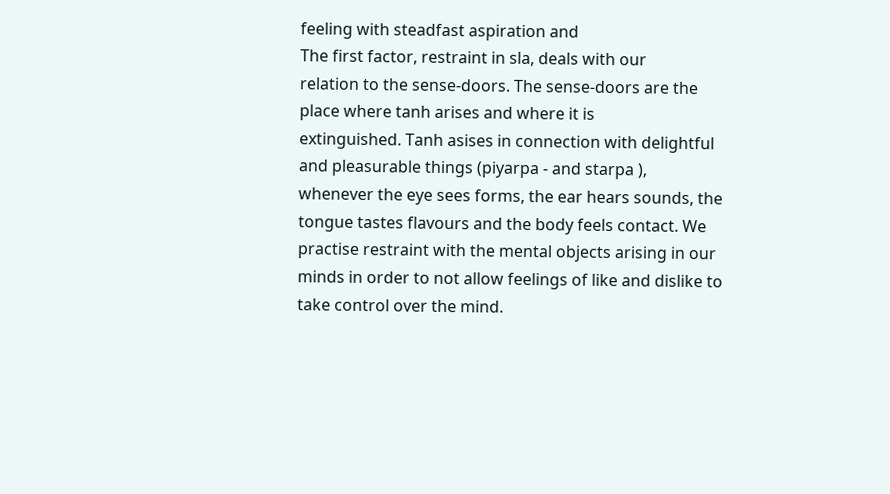feeling with steadfast aspiration and
The first factor, restraint in sla, deals with our
relation to the sense-doors. The sense-doors are the
place where tanh arises and where it is
extinguished. Tanh asises in connection with delightful
and pleasurable things (piyarpa - and starpa ),
whenever the eye sees forms, the ear hears sounds, the
tongue tastes flavours and the body feels contact. We
practise restraint with the mental objects arising in our
minds in order to not allow feelings of like and dislike to
take control over the mind.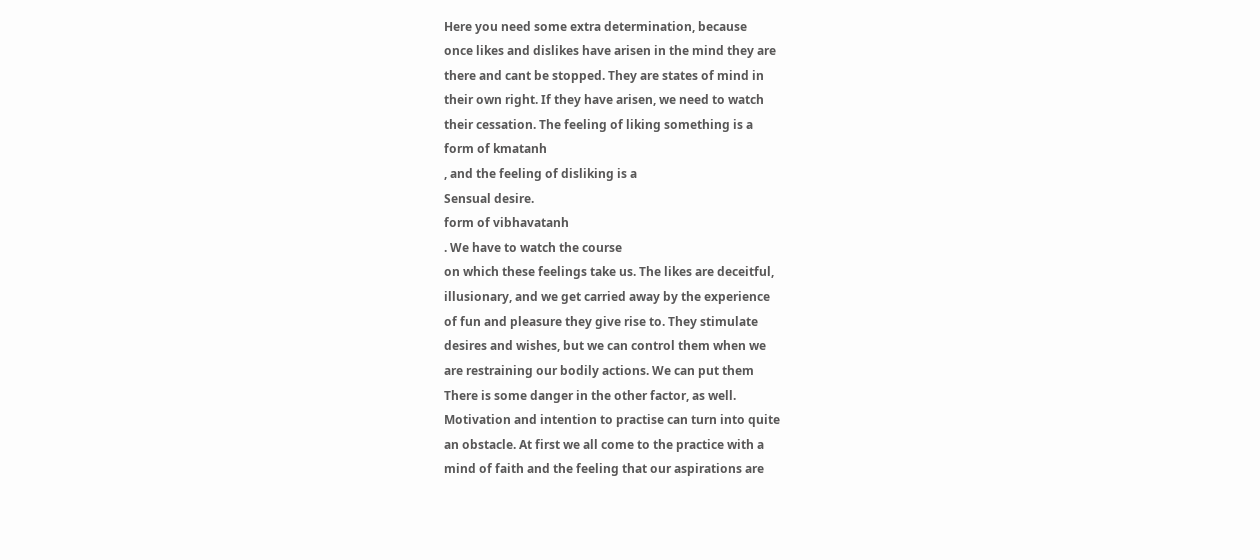Here you need some extra determination, because
once likes and dislikes have arisen in the mind they are
there and cant be stopped. They are states of mind in
their own right. If they have arisen, we need to watch
their cessation. The feeling of liking something is a
form of kmatanh
, and the feeling of disliking is a
Sensual desire.
form of vibhavatanh
. We have to watch the course
on which these feelings take us. The likes are deceitful,
illusionary, and we get carried away by the experience
of fun and pleasure they give rise to. They stimulate
desires and wishes, but we can control them when we
are restraining our bodily actions. We can put them
There is some danger in the other factor, as well.
Motivation and intention to practise can turn into quite
an obstacle. At first we all come to the practice with a
mind of faith and the feeling that our aspirations are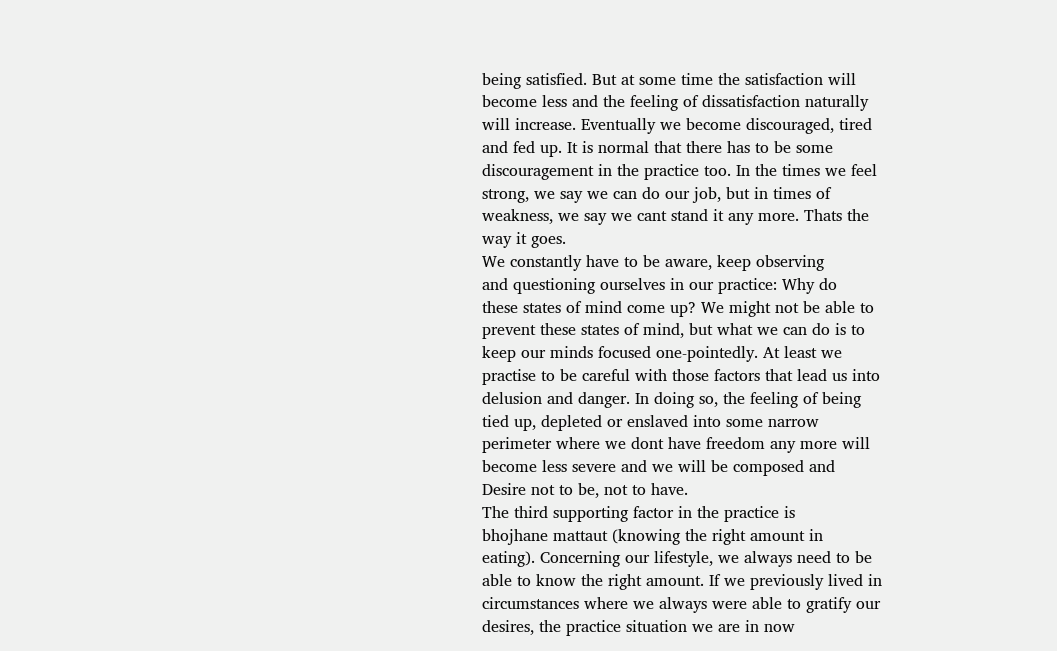being satisfied. But at some time the satisfaction will
become less and the feeling of dissatisfaction naturally
will increase. Eventually we become discouraged, tired
and fed up. It is normal that there has to be some
discouragement in the practice too. In the times we feel
strong, we say we can do our job, but in times of
weakness, we say we cant stand it any more. Thats the
way it goes.
We constantly have to be aware, keep observing
and questioning ourselves in our practice: Why do
these states of mind come up? We might not be able to
prevent these states of mind, but what we can do is to
keep our minds focused one-pointedly. At least we
practise to be careful with those factors that lead us into
delusion and danger. In doing so, the feeling of being
tied up, depleted or enslaved into some narrow
perimeter where we dont have freedom any more will
become less severe and we will be composed and
Desire not to be, not to have.
The third supporting factor in the practice is
bhojhane mattaut (knowing the right amount in
eating). Concerning our lifestyle, we always need to be
able to know the right amount. If we previously lived in
circumstances where we always were able to gratify our
desires, the practice situation we are in now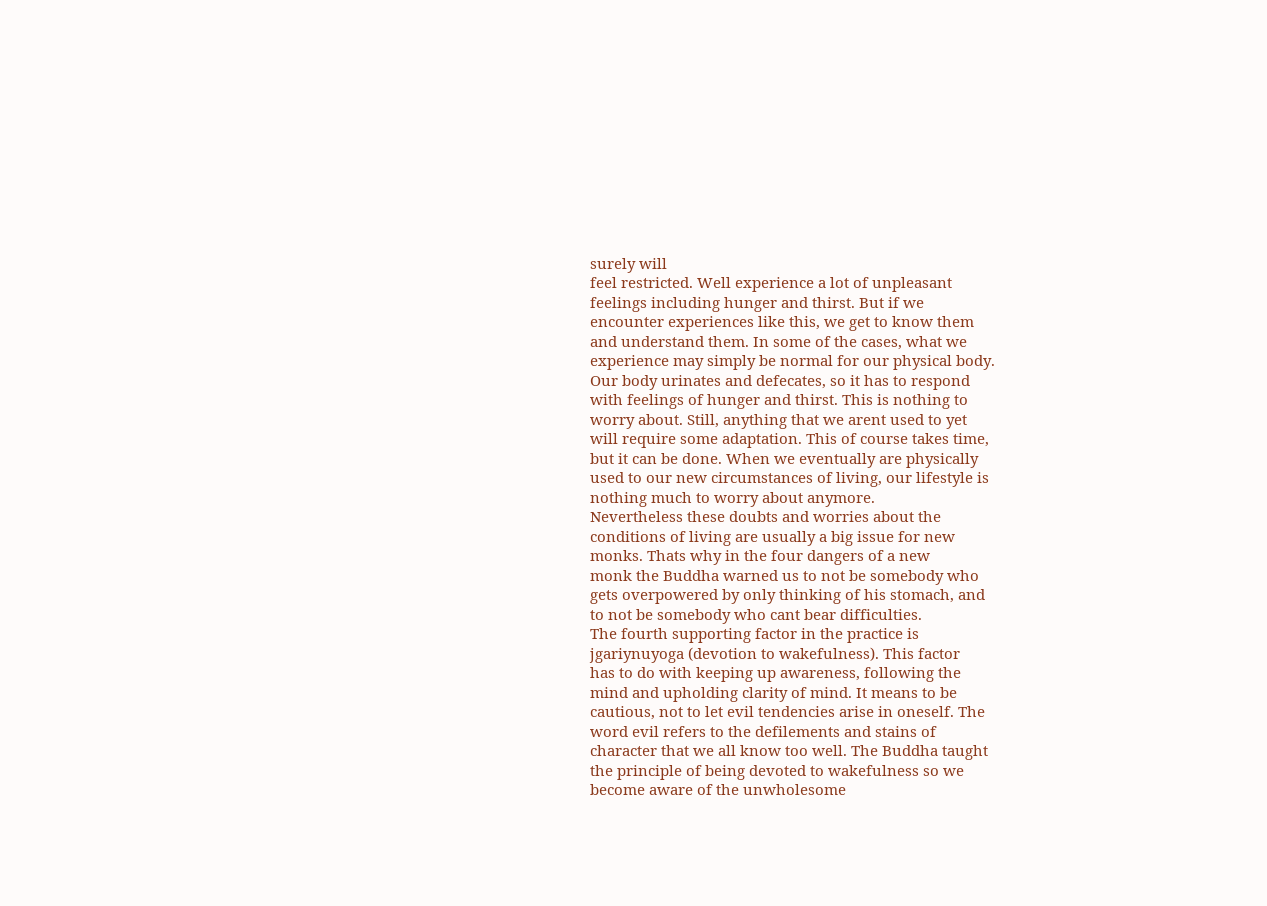surely will
feel restricted. Well experience a lot of unpleasant
feelings including hunger and thirst. But if we
encounter experiences like this, we get to know them
and understand them. In some of the cases, what we
experience may simply be normal for our physical body.
Our body urinates and defecates, so it has to respond
with feelings of hunger and thirst. This is nothing to
worry about. Still, anything that we arent used to yet
will require some adaptation. This of course takes time,
but it can be done. When we eventually are physically
used to our new circumstances of living, our lifestyle is
nothing much to worry about anymore.
Nevertheless these doubts and worries about the
conditions of living are usually a big issue for new
monks. Thats why in the four dangers of a new
monk the Buddha warned us to not be somebody who
gets overpowered by only thinking of his stomach, and
to not be somebody who cant bear difficulties.
The fourth supporting factor in the practice is
jgariynuyoga (devotion to wakefulness). This factor
has to do with keeping up awareness, following the
mind and upholding clarity of mind. It means to be
cautious, not to let evil tendencies arise in oneself. The
word evil refers to the defilements and stains of
character that we all know too well. The Buddha taught
the principle of being devoted to wakefulness so we
become aware of the unwholesome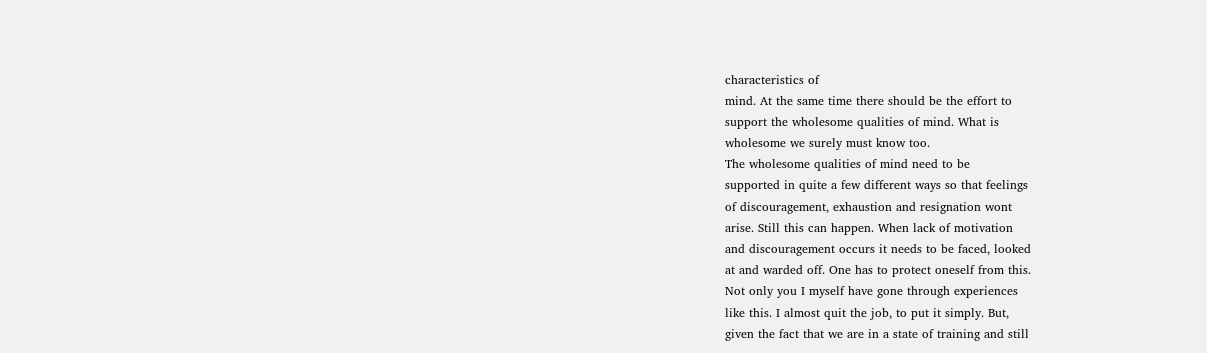characteristics of
mind. At the same time there should be the effort to
support the wholesome qualities of mind. What is
wholesome we surely must know too.
The wholesome qualities of mind need to be
supported in quite a few different ways so that feelings
of discouragement, exhaustion and resignation wont
arise. Still this can happen. When lack of motivation
and discouragement occurs it needs to be faced, looked
at and warded off. One has to protect oneself from this.
Not only you I myself have gone through experiences
like this. I almost quit the job, to put it simply. But,
given the fact that we are in a state of training and still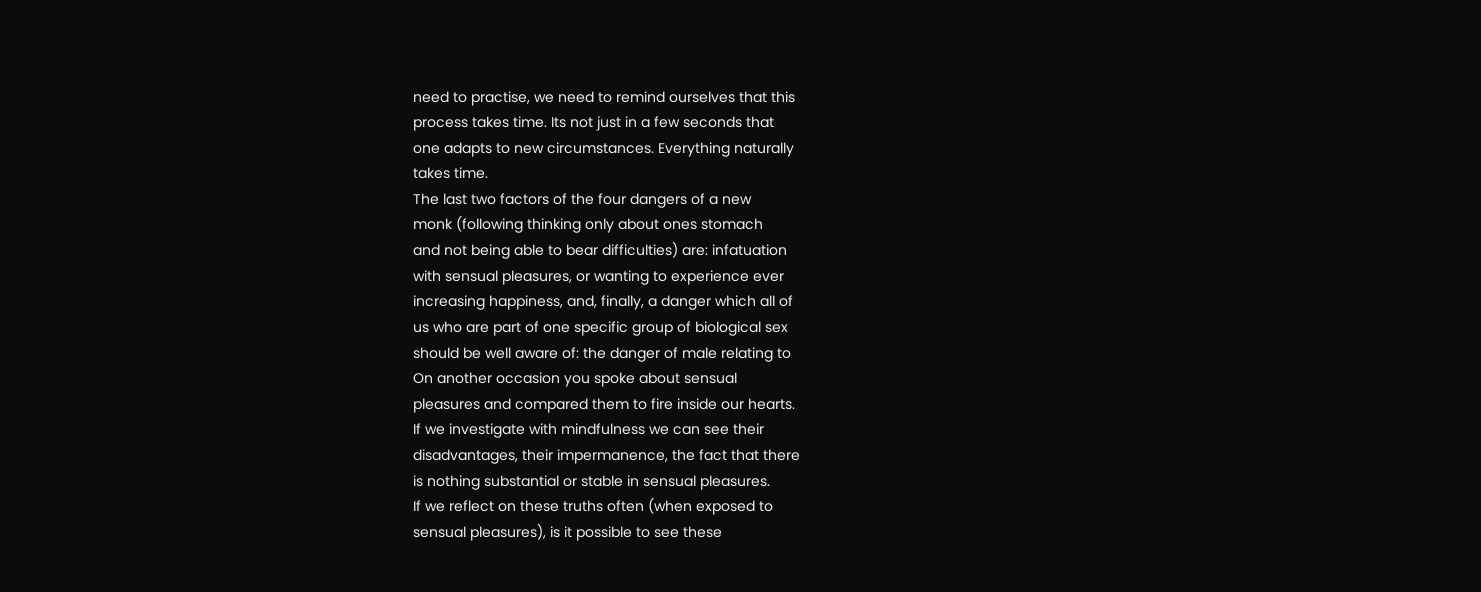need to practise, we need to remind ourselves that this
process takes time. Its not just in a few seconds that
one adapts to new circumstances. Everything naturally
takes time.
The last two factors of the four dangers of a new
monk (following thinking only about ones stomach
and not being able to bear difficulties) are: infatuation
with sensual pleasures, or wanting to experience ever
increasing happiness, and, finally, a danger which all of
us who are part of one specific group of biological sex
should be well aware of: the danger of male relating to
On another occasion you spoke about sensual
pleasures and compared them to fire inside our hearts.
If we investigate with mindfulness we can see their
disadvantages, their impermanence, the fact that there
is nothing substantial or stable in sensual pleasures.
If we reflect on these truths often (when exposed to
sensual pleasures), is it possible to see these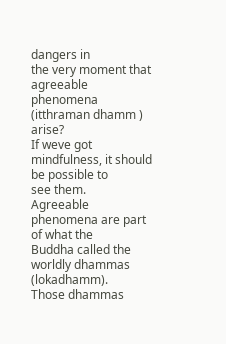dangers in
the very moment that agreeable phenomena
(itthraman dhamm ) arise?
If weve got mindfulness, it should be possible to
see them.
Agreeable phenomena are part of what the
Buddha called the worldly dhammas (lokadhamm).
Those dhammas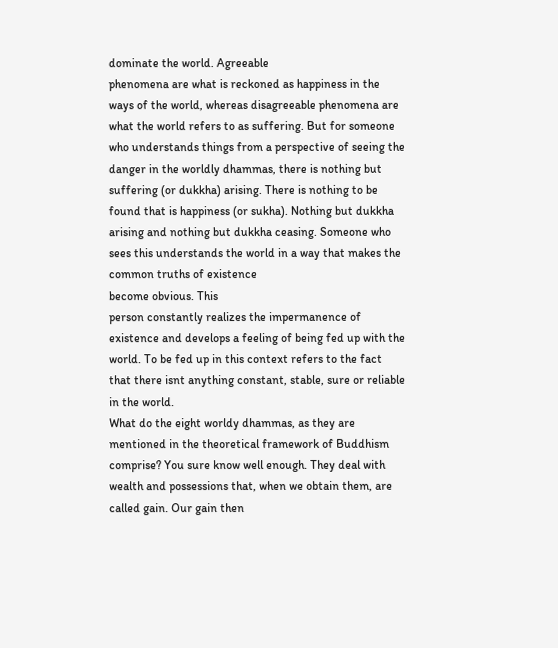dominate the world. Agreeable
phenomena are what is reckoned as happiness in the
ways of the world, whereas disagreeable phenomena are
what the world refers to as suffering. But for someone
who understands things from a perspective of seeing the
danger in the worldly dhammas, there is nothing but
suffering (or dukkha) arising. There is nothing to be
found that is happiness (or sukha). Nothing but dukkha
arising and nothing but dukkha ceasing. Someone who
sees this understands the world in a way that makes the
common truths of existence
become obvious. This
person constantly realizes the impermanence of
existence and develops a feeling of being fed up with the
world. To be fed up in this context refers to the fact
that there isnt anything constant, stable, sure or reliable
in the world.
What do the eight worldy dhammas, as they are
mentioned in the theoretical framework of Buddhism
comprise? You sure know well enough. They deal with
wealth and possessions that, when we obtain them, are
called gain. Our gain then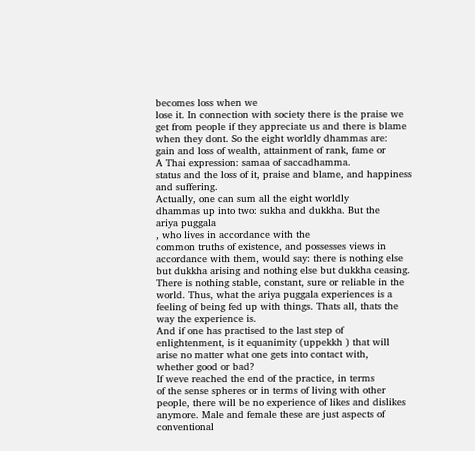becomes loss when we
lose it. In connection with society there is the praise we
get from people if they appreciate us and there is blame
when they dont. So the eight worldly dhammas are:
gain and loss of wealth, attainment of rank, fame or
A Thai expression: samaa of saccadhamma.
status and the loss of it, praise and blame, and happiness
and suffering.
Actually, one can sum all the eight worldly
dhammas up into two: sukha and dukkha. But the
ariya puggala
, who lives in accordance with the
common truths of existence, and possesses views in
accordance with them, would say: there is nothing else
but dukkha arising and nothing else but dukkha ceasing.
There is nothing stable, constant, sure or reliable in the
world. Thus, what the ariya puggala experiences is a
feeling of being fed up with things. Thats all, thats the
way the experience is.
And if one has practised to the last step of
enlightenment, is it equanimity (uppekkh ) that will
arise no matter what one gets into contact with,
whether good or bad?
If weve reached the end of the practice, in terms
of the sense spheres or in terms of living with other
people, there will be no experience of likes and dislikes
anymore. Male and female these are just aspects of
conventional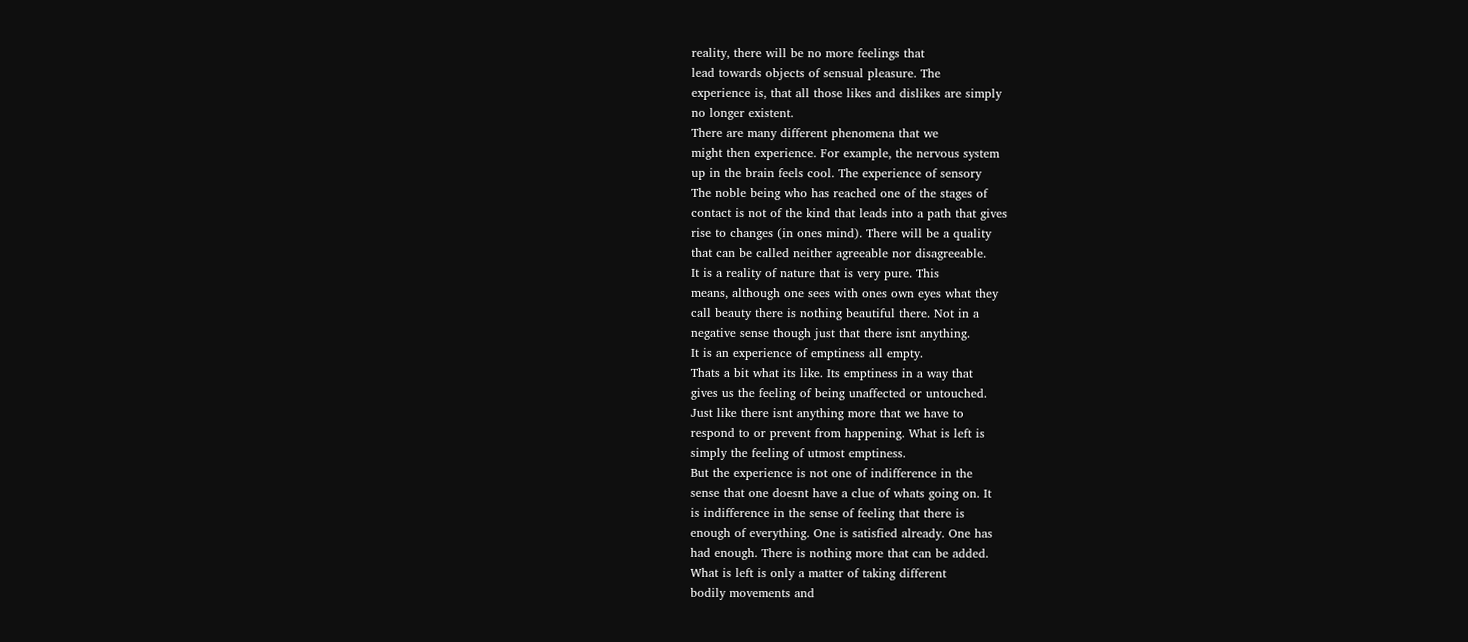reality, there will be no more feelings that
lead towards objects of sensual pleasure. The
experience is, that all those likes and dislikes are simply
no longer existent.
There are many different phenomena that we
might then experience. For example, the nervous system
up in the brain feels cool. The experience of sensory
The noble being who has reached one of the stages of
contact is not of the kind that leads into a path that gives
rise to changes (in ones mind). There will be a quality
that can be called neither agreeable nor disagreeable.
It is a reality of nature that is very pure. This
means, although one sees with ones own eyes what they
call beauty there is nothing beautiful there. Not in a
negative sense though just that there isnt anything.
It is an experience of emptiness all empty.
Thats a bit what its like. Its emptiness in a way that
gives us the feeling of being unaffected or untouched.
Just like there isnt anything more that we have to
respond to or prevent from happening. What is left is
simply the feeling of utmost emptiness.
But the experience is not one of indifference in the
sense that one doesnt have a clue of whats going on. It
is indifference in the sense of feeling that there is
enough of everything. One is satisfied already. One has
had enough. There is nothing more that can be added.
What is left is only a matter of taking different
bodily movements and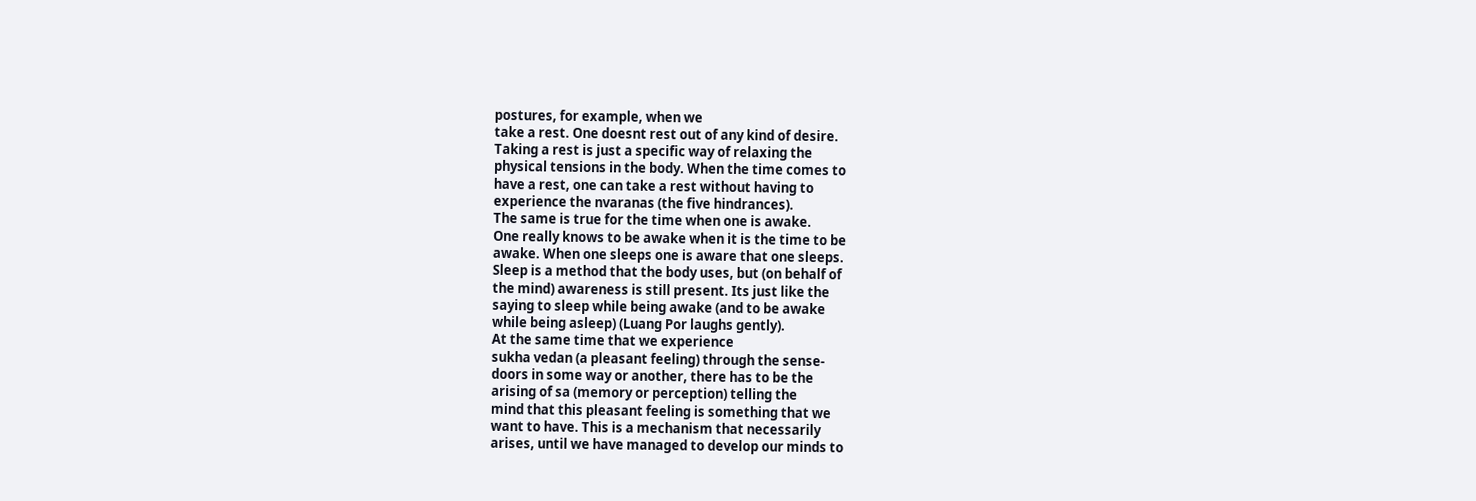postures, for example, when we
take a rest. One doesnt rest out of any kind of desire.
Taking a rest is just a specific way of relaxing the
physical tensions in the body. When the time comes to
have a rest, one can take a rest without having to
experience the nvaranas (the five hindrances).
The same is true for the time when one is awake.
One really knows to be awake when it is the time to be
awake. When one sleeps one is aware that one sleeps.
Sleep is a method that the body uses, but (on behalf of
the mind) awareness is still present. Its just like the
saying to sleep while being awake (and to be awake
while being asleep) (Luang Por laughs gently).
At the same time that we experience
sukha vedan (a pleasant feeling) through the sense-
doors in some way or another, there has to be the
arising of sa (memory or perception) telling the
mind that this pleasant feeling is something that we
want to have. This is a mechanism that necessarily
arises, until we have managed to develop our minds to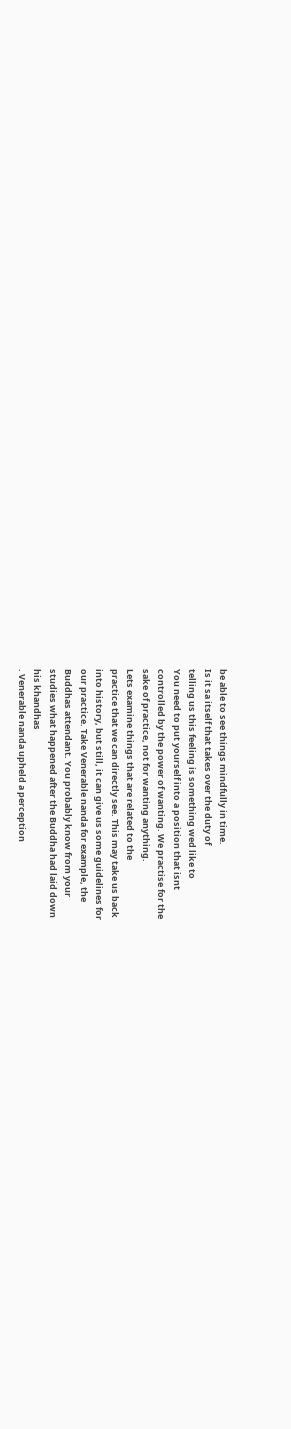be able to see things mindfully in time.
Is it sa itself that takes over the duty of
telling us this feeling is something wed like to
You need to put yourself into a position that isnt
controlled by the power of wanting. We practise for the
sake of practice, not for wanting anything.
Lets examine things that are related to the
practice that we can directly see. This may take us back
into history, but still, it can give us some guidelines for
our practice. Take Venerable nanda for example, the
Buddhas attendant. You probably know from your
studies what happened after the Buddha had laid down
his khandhas
. Venerable nanda upheld a perception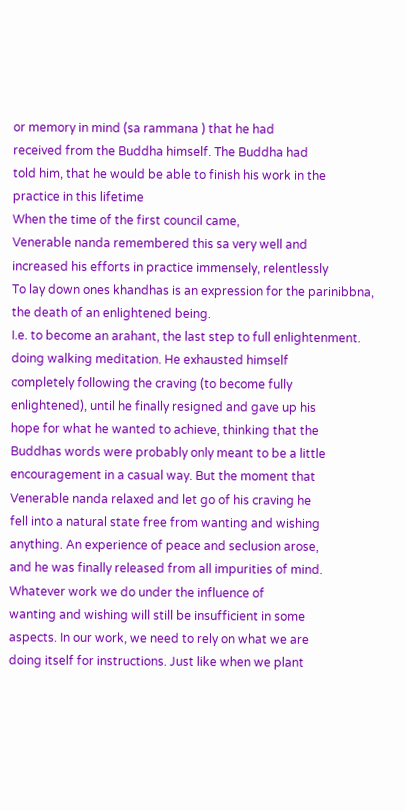or memory in mind (sa rammana ) that he had
received from the Buddha himself. The Buddha had
told him, that he would be able to finish his work in the
practice in this lifetime
When the time of the first council came,
Venerable nanda remembered this sa very well and
increased his efforts in practice immensely, relentlessly
To lay down ones khandhas is an expression for the parinibbna,
the death of an enlightened being.
I.e. to become an arahant, the last step to full enlightenment.
doing walking meditation. He exhausted himself
completely following the craving (to become fully
enlightened), until he finally resigned and gave up his
hope for what he wanted to achieve, thinking that the
Buddhas words were probably only meant to be a little
encouragement in a casual way. But the moment that
Venerable nanda relaxed and let go of his craving he
fell into a natural state free from wanting and wishing
anything. An experience of peace and seclusion arose,
and he was finally released from all impurities of mind.
Whatever work we do under the influence of
wanting and wishing will still be insufficient in some
aspects. In our work, we need to rely on what we are
doing itself for instructions. Just like when we plant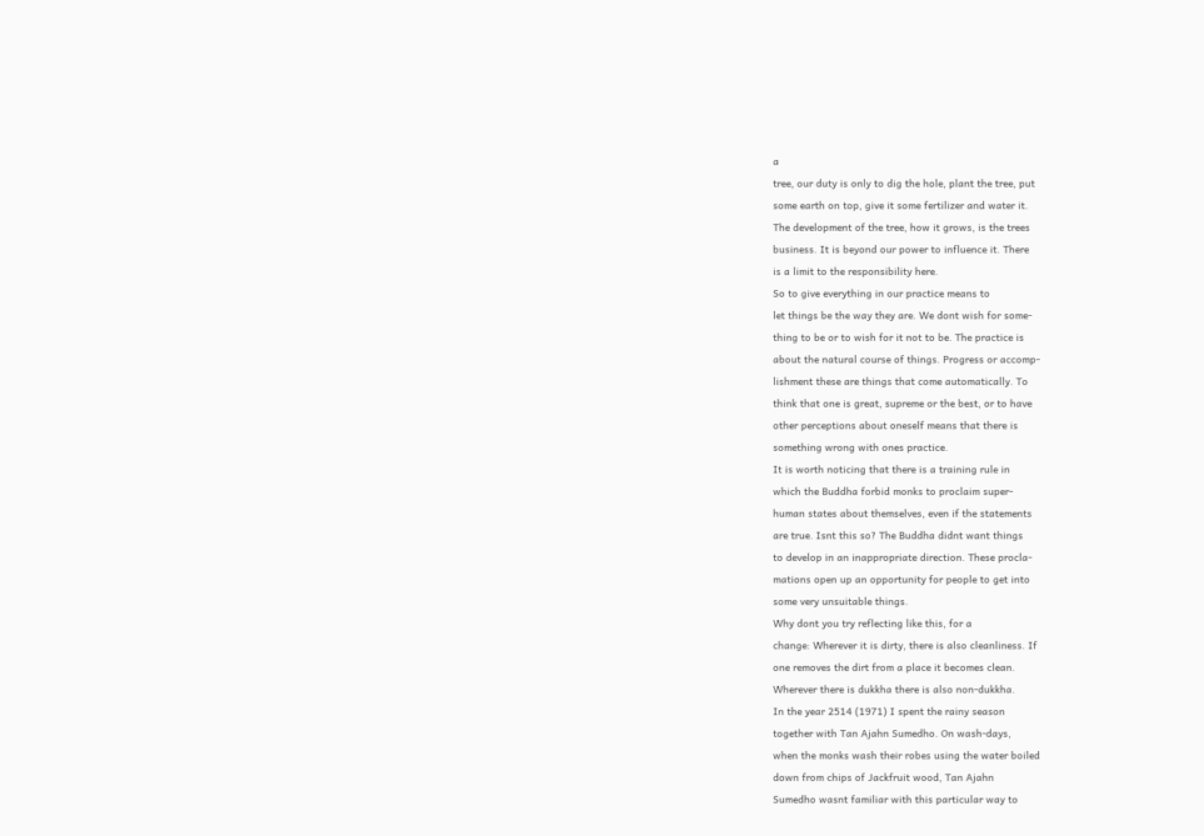a
tree, our duty is only to dig the hole, plant the tree, put
some earth on top, give it some fertilizer and water it.
The development of the tree, how it grows, is the trees
business. It is beyond our power to influence it. There
is a limit to the responsibility here.
So to give everything in our practice means to
let things be the way they are. We dont wish for some-
thing to be or to wish for it not to be. The practice is
about the natural course of things. Progress or accomp-
lishment these are things that come automatically. To
think that one is great, supreme or the best, or to have
other perceptions about oneself means that there is
something wrong with ones practice.
It is worth noticing that there is a training rule in
which the Buddha forbid monks to proclaim super-
human states about themselves, even if the statements
are true. Isnt this so? The Buddha didnt want things
to develop in an inappropriate direction. These procla-
mations open up an opportunity for people to get into
some very unsuitable things.
Why dont you try reflecting like this, for a
change: Wherever it is dirty, there is also cleanliness. If
one removes the dirt from a place it becomes clean.
Wherever there is dukkha there is also non-dukkha.
In the year 2514 (1971) I spent the rainy season
together with Tan Ajahn Sumedho. On wash-days,
when the monks wash their robes using the water boiled
down from chips of Jackfruit wood, Tan Ajahn
Sumedho wasnt familiar with this particular way to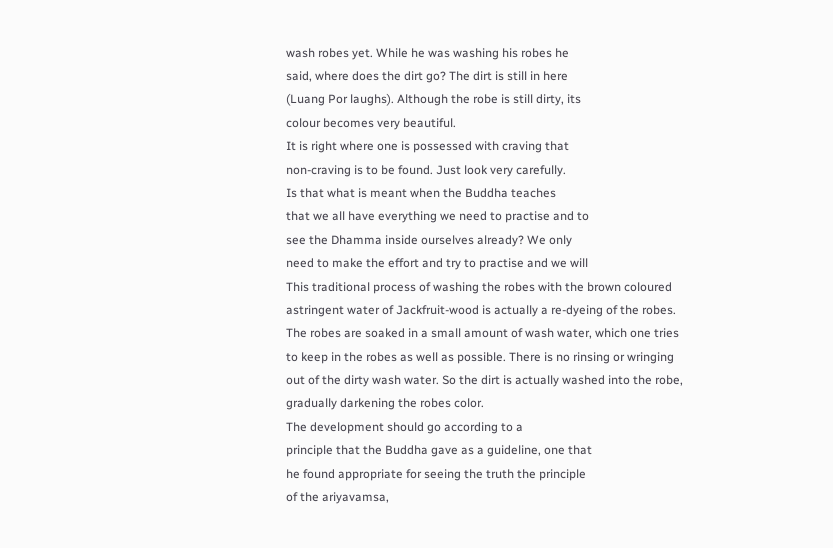wash robes yet. While he was washing his robes he
said, where does the dirt go? The dirt is still in here
(Luang Por laughs). Although the robe is still dirty, its
colour becomes very beautiful.
It is right where one is possessed with craving that
non-craving is to be found. Just look very carefully.
Is that what is meant when the Buddha teaches
that we all have everything we need to practise and to
see the Dhamma inside ourselves already? We only
need to make the effort and try to practise and we will
This traditional process of washing the robes with the brown coloured
astringent water of Jackfruit-wood is actually a re-dyeing of the robes.
The robes are soaked in a small amount of wash water, which one tries
to keep in the robes as well as possible. There is no rinsing or wringing
out of the dirty wash water. So the dirt is actually washed into the robe,
gradually darkening the robes color.
The development should go according to a
principle that the Buddha gave as a guideline, one that
he found appropriate for seeing the truth the principle
of the ariyavamsa,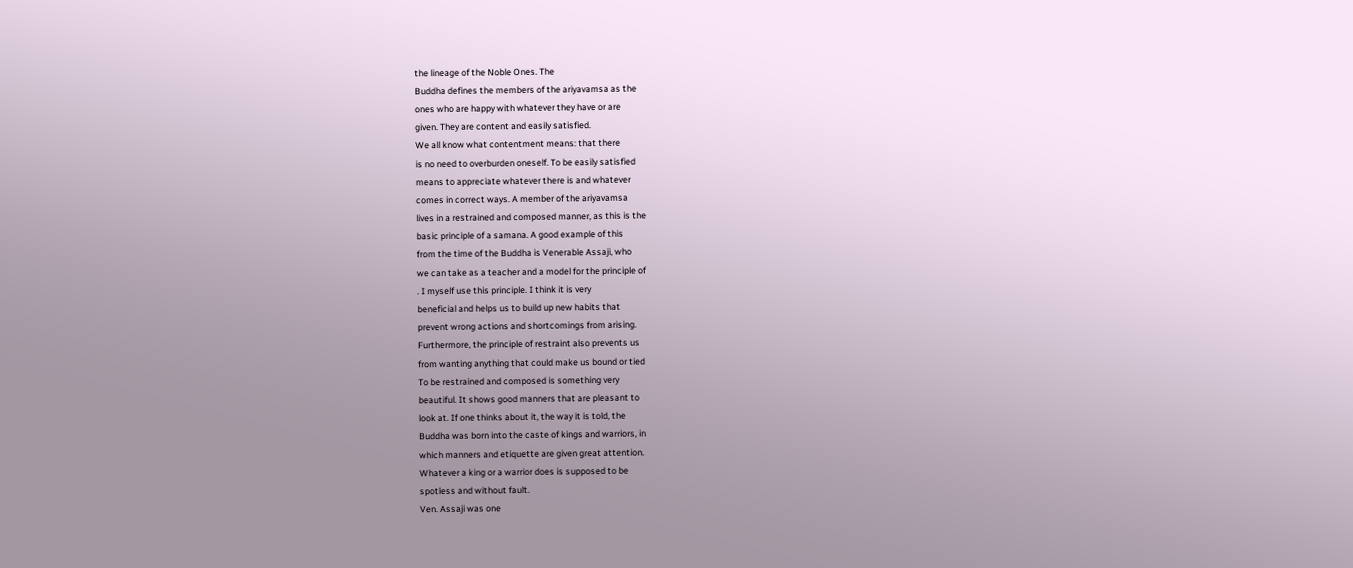the lineage of the Noble Ones. The
Buddha defines the members of the ariyavamsa as the
ones who are happy with whatever they have or are
given. They are content and easily satisfied.
We all know what contentment means: that there
is no need to overburden oneself. To be easily satisfied
means to appreciate whatever there is and whatever
comes in correct ways. A member of the ariyavamsa
lives in a restrained and composed manner, as this is the
basic principle of a samana. A good example of this
from the time of the Buddha is Venerable Assaji, who
we can take as a teacher and a model for the principle of
. I myself use this principle. I think it is very
beneficial and helps us to build up new habits that
prevent wrong actions and shortcomings from arising.
Furthermore, the principle of restraint also prevents us
from wanting anything that could make us bound or tied
To be restrained and composed is something very
beautiful. It shows good manners that are pleasant to
look at. If one thinks about it, the way it is told, the
Buddha was born into the caste of kings and warriors, in
which manners and etiquette are given great attention.
Whatever a king or a warrior does is supposed to be
spotless and without fault.
Ven. Assaji was one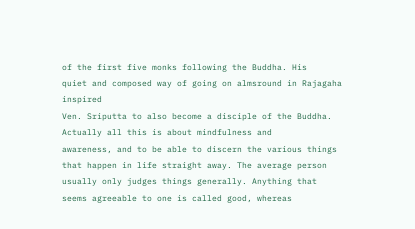of the first five monks following the Buddha. His
quiet and composed way of going on almsround in Rajagaha inspired
Ven. Sriputta to also become a disciple of the Buddha.
Actually all this is about mindfulness and
awareness, and to be able to discern the various things
that happen in life straight away. The average person
usually only judges things generally. Anything that
seems agreeable to one is called good, whereas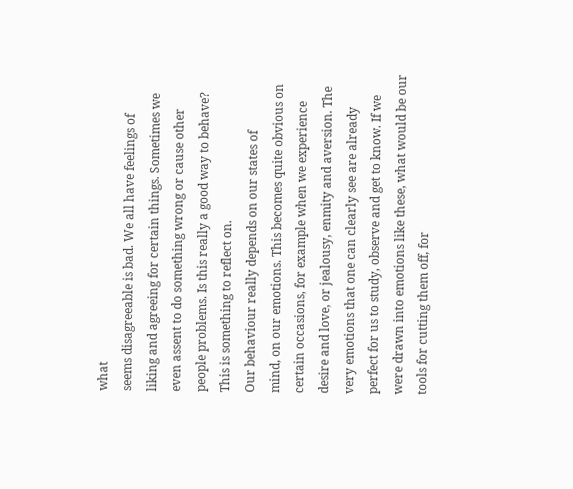what
seems disagreeable is bad. We all have feelings of
liking and agreeing for certain things. Sometimes we
even assent to do something wrong or cause other
people problems. Is this really a good way to behave?
This is something to reflect on.
Our behaviour really depends on our states of
mind, on our emotions. This becomes quite obvious on
certain occasions, for example when we experience
desire and love, or jealousy, enmity and aversion. The
very emotions that one can clearly see are already
perfect for us to study, observe and get to know. If we
were drawn into emotions like these, what would be our
tools for cutting them off, for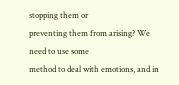stopping them or
preventing them from arising? We need to use some
method to deal with emotions, and in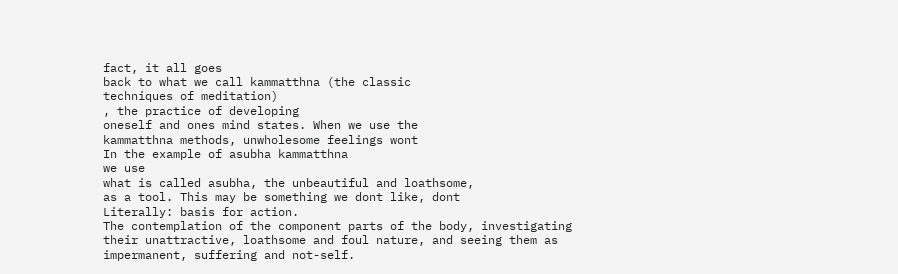fact, it all goes
back to what we call kammatthna (the classic
techniques of meditation)
, the practice of developing
oneself and ones mind states. When we use the
kammatthna methods, unwholesome feelings wont
In the example of asubha kammatthna
we use
what is called asubha, the unbeautiful and loathsome,
as a tool. This may be something we dont like, dont
Literally: basis for action.
The contemplation of the component parts of the body, investigating
their unattractive, loathsome and foul nature, and seeing them as
impermanent, suffering and not-self.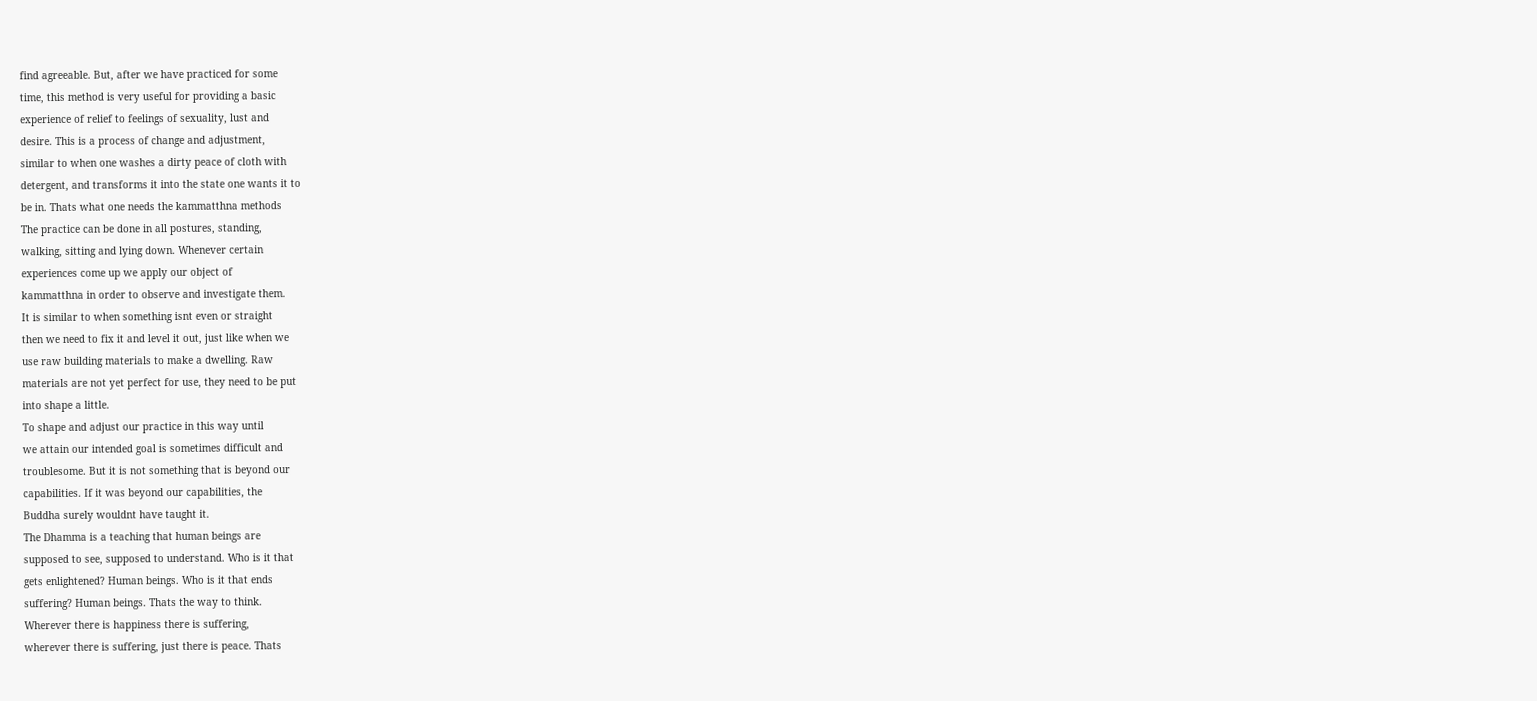find agreeable. But, after we have practiced for some
time, this method is very useful for providing a basic
experience of relief to feelings of sexuality, lust and
desire. This is a process of change and adjustment,
similar to when one washes a dirty peace of cloth with
detergent, and transforms it into the state one wants it to
be in. Thats what one needs the kammatthna methods
The practice can be done in all postures, standing,
walking, sitting and lying down. Whenever certain
experiences come up we apply our object of
kammatthna in order to observe and investigate them.
It is similar to when something isnt even or straight
then we need to fix it and level it out, just like when we
use raw building materials to make a dwelling. Raw
materials are not yet perfect for use, they need to be put
into shape a little.
To shape and adjust our practice in this way until
we attain our intended goal is sometimes difficult and
troublesome. But it is not something that is beyond our
capabilities. If it was beyond our capabilities, the
Buddha surely wouldnt have taught it.
The Dhamma is a teaching that human beings are
supposed to see, supposed to understand. Who is it that
gets enlightened? Human beings. Who is it that ends
suffering? Human beings. Thats the way to think.
Wherever there is happiness there is suffering,
wherever there is suffering, just there is peace. Thats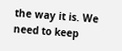the way it is. We need to keep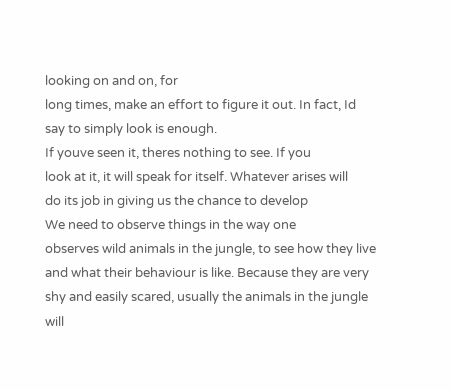looking on and on, for
long times, make an effort to figure it out. In fact, Id
say to simply look is enough.
If youve seen it, theres nothing to see. If you
look at it, it will speak for itself. Whatever arises will
do its job in giving us the chance to develop
We need to observe things in the way one
observes wild animals in the jungle, to see how they live
and what their behaviour is like. Because they are very
shy and easily scared, usually the animals in the jungle
will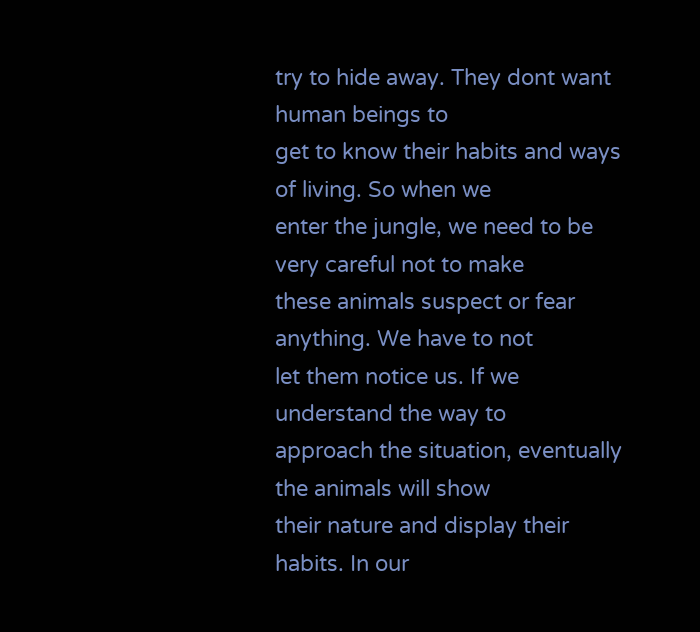try to hide away. They dont want human beings to
get to know their habits and ways of living. So when we
enter the jungle, we need to be very careful not to make
these animals suspect or fear anything. We have to not
let them notice us. If we understand the way to
approach the situation, eventually the animals will show
their nature and display their habits. In our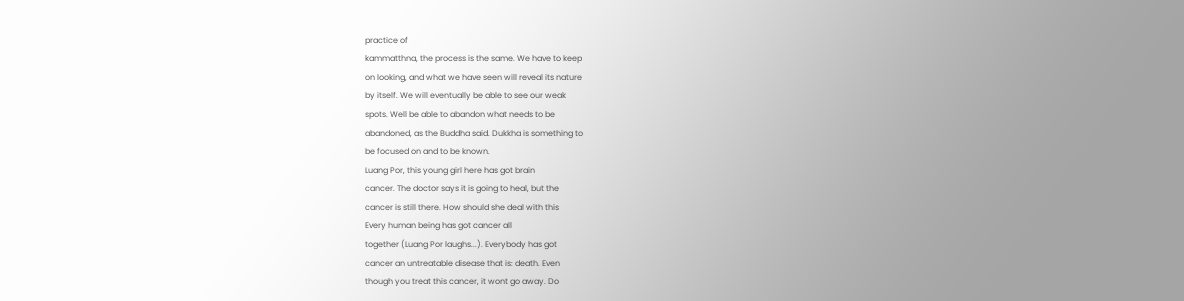practice of
kammatthna, the process is the same. We have to keep
on looking, and what we have seen will reveal its nature
by itself. We will eventually be able to see our weak
spots. Well be able to abandon what needs to be
abandoned, as the Buddha said. Dukkha is something to
be focused on and to be known.
Luang Por, this young girl here has got brain
cancer. The doctor says it is going to heal, but the
cancer is still there. How should she deal with this
Every human being has got cancer all
together (Luang Por laughs...). Everybody has got
cancer an untreatable disease that is: death. Even
though you treat this cancer, it wont go away. Do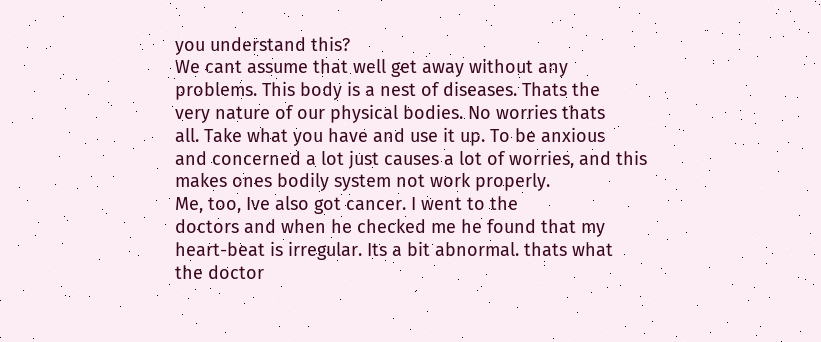you understand this?
We cant assume that well get away without any
problems. This body is a nest of diseases. Thats the
very nature of our physical bodies. No worries thats
all. Take what you have and use it up. To be anxious
and concerned a lot just causes a lot of worries, and this
makes ones bodily system not work properly.
Me, too, Ive also got cancer. I went to the
doctors and when he checked me he found that my
heart-beat is irregular. Its a bit abnormal. thats what
the doctor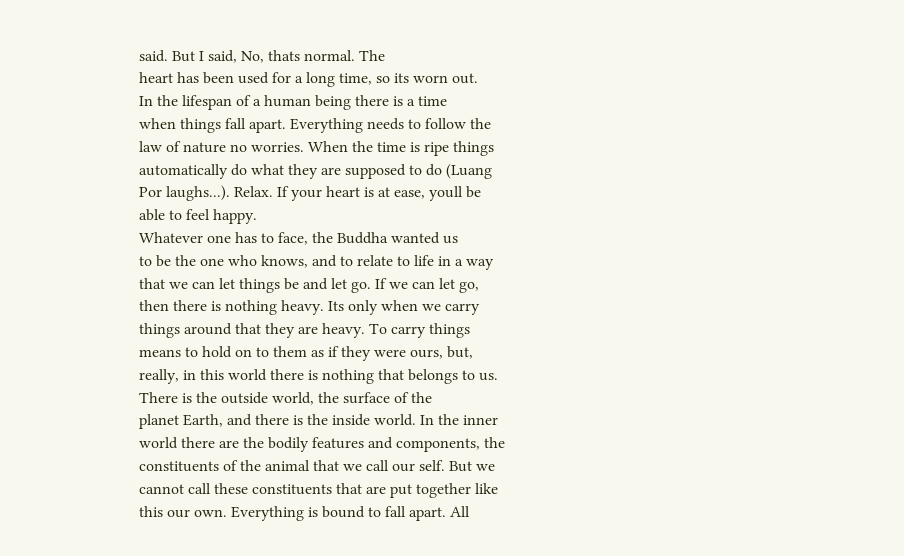said. But I said, No, thats normal. The
heart has been used for a long time, so its worn out.
In the lifespan of a human being there is a time
when things fall apart. Everything needs to follow the
law of nature no worries. When the time is ripe things
automatically do what they are supposed to do (Luang
Por laughs...). Relax. If your heart is at ease, youll be
able to feel happy.
Whatever one has to face, the Buddha wanted us
to be the one who knows, and to relate to life in a way
that we can let things be and let go. If we can let go,
then there is nothing heavy. Its only when we carry
things around that they are heavy. To carry things
means to hold on to them as if they were ours, but,
really, in this world there is nothing that belongs to us.
There is the outside world, the surface of the
planet Earth, and there is the inside world. In the inner
world there are the bodily features and components, the
constituents of the animal that we call our self. But we
cannot call these constituents that are put together like
this our own. Everything is bound to fall apart. All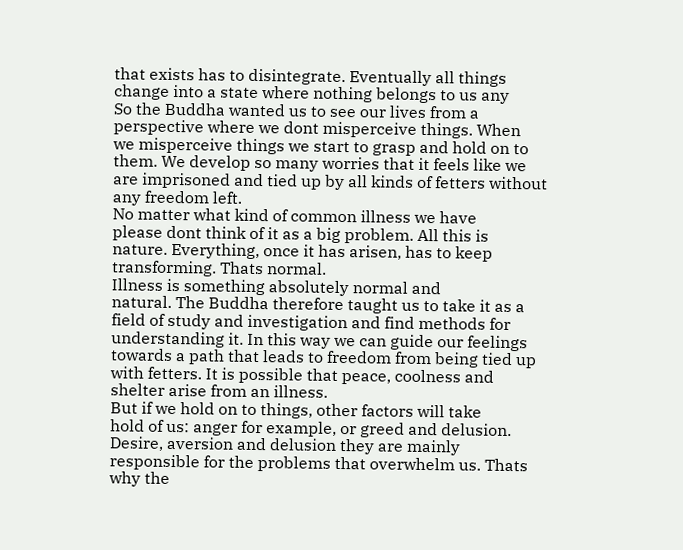that exists has to disintegrate. Eventually all things
change into a state where nothing belongs to us any
So the Buddha wanted us to see our lives from a
perspective where we dont misperceive things. When
we misperceive things we start to grasp and hold on to
them. We develop so many worries that it feels like we
are imprisoned and tied up by all kinds of fetters without
any freedom left.
No matter what kind of common illness we have
please dont think of it as a big problem. All this is
nature. Everything, once it has arisen, has to keep
transforming. Thats normal.
Illness is something absolutely normal and
natural. The Buddha therefore taught us to take it as a
field of study and investigation and find methods for
understanding it. In this way we can guide our feelings
towards a path that leads to freedom from being tied up
with fetters. It is possible that peace, coolness and
shelter arise from an illness.
But if we hold on to things, other factors will take
hold of us: anger for example, or greed and delusion.
Desire, aversion and delusion they are mainly
responsible for the problems that overwhelm us. Thats
why the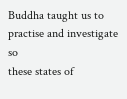Buddha taught us to practise and investigate so
these states of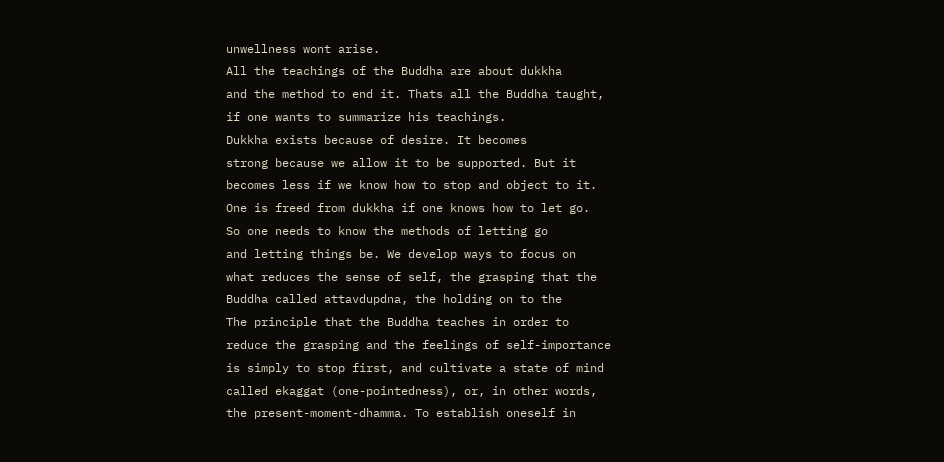unwellness wont arise.
All the teachings of the Buddha are about dukkha
and the method to end it. Thats all the Buddha taught,
if one wants to summarize his teachings.
Dukkha exists because of desire. It becomes
strong because we allow it to be supported. But it
becomes less if we know how to stop and object to it.
One is freed from dukkha if one knows how to let go.
So one needs to know the methods of letting go
and letting things be. We develop ways to focus on
what reduces the sense of self, the grasping that the
Buddha called attavdupdna, the holding on to the
The principle that the Buddha teaches in order to
reduce the grasping and the feelings of self-importance
is simply to stop first, and cultivate a state of mind
called ekaggat (one-pointedness), or, in other words,
the present-moment-dhamma. To establish oneself in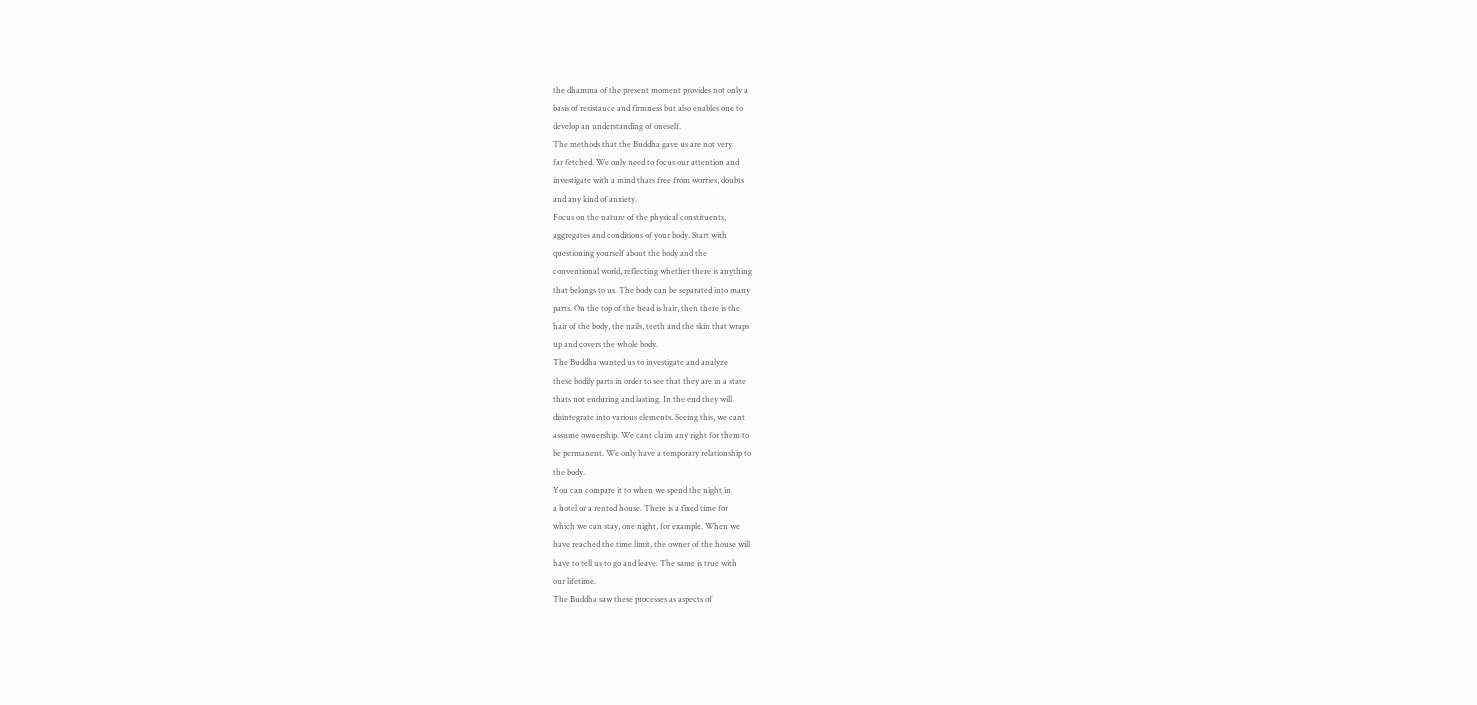the dhamma of the present moment provides not only a
basis of resistance and firmness but also enables one to
develop an understanding of oneself.
The methods that the Buddha gave us are not very
far fetched. We only need to focus our attention and
investigate with a mind thats free from worries, doubts
and any kind of anxiety.
Focus on the nature of the physical constituents,
aggregates and conditions of your body. Start with
questioning yourself about the body and the
conventional world, reflecting whether there is anything
that belongs to us. The body can be separated into many
parts. On the top of the head is hair, then there is the
hair of the body, the nails, teeth and the skin that wraps
up and covers the whole body.
The Buddha wanted us to investigate and analyze
these bodily parts in order to see that they are in a state
thats not enduring and lasting. In the end they will
disintegrate into various elements. Seeing this, we cant
assume ownership. We cant claim any right for them to
be permanent. We only have a temporary relationship to
the body.
You can compare it to when we spend the night in
a hotel or a rented house. There is a fixed time for
which we can stay, one night, for example. When we
have reached the time limit, the owner of the house will
have to tell us to go and leave. The same is true with
our lifetime.
The Buddha saw these processes as aspects of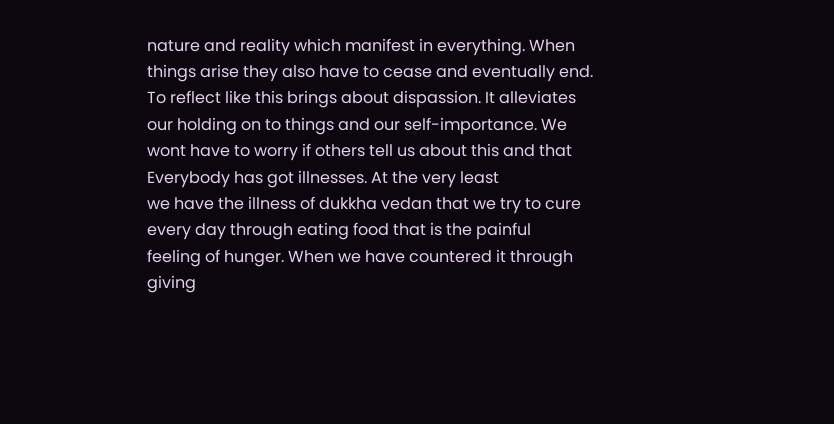nature and reality which manifest in everything. When
things arise they also have to cease and eventually end.
To reflect like this brings about dispassion. It alleviates
our holding on to things and our self-importance. We
wont have to worry if others tell us about this and that
Everybody has got illnesses. At the very least
we have the illness of dukkha vedan that we try to cure
every day through eating food that is the painful
feeling of hunger. When we have countered it through
giving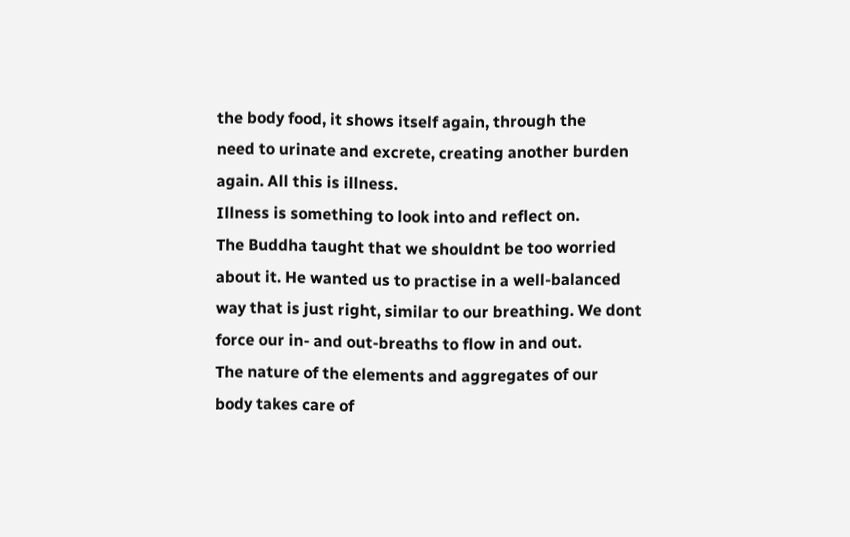the body food, it shows itself again, through the
need to urinate and excrete, creating another burden
again. All this is illness.
Illness is something to look into and reflect on.
The Buddha taught that we shouldnt be too worried
about it. He wanted us to practise in a well-balanced
way that is just right, similar to our breathing. We dont
force our in- and out-breaths to flow in and out.
The nature of the elements and aggregates of our
body takes care of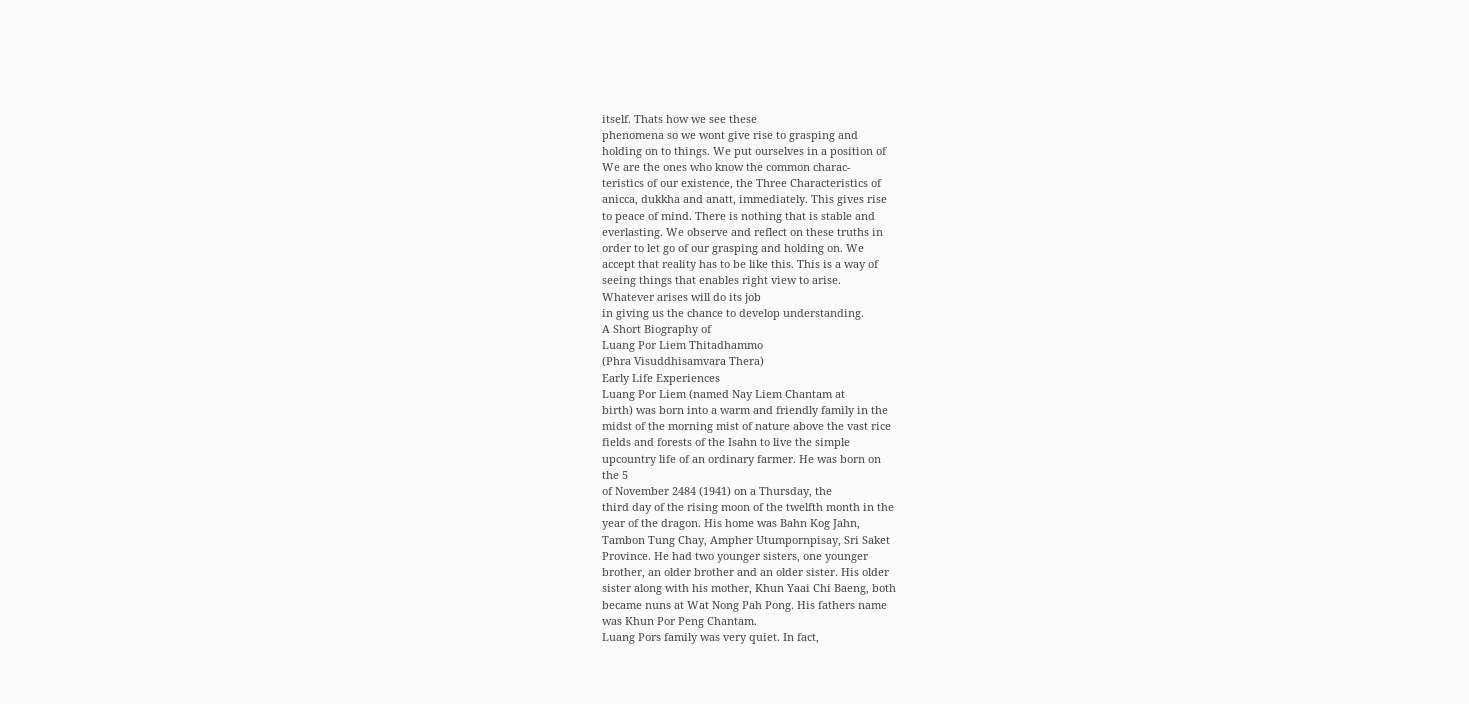itself. Thats how we see these
phenomena so we wont give rise to grasping and
holding on to things. We put ourselves in a position of
We are the ones who know the common charac-
teristics of our existence, the Three Characteristics of
anicca, dukkha and anatt, immediately. This gives rise
to peace of mind. There is nothing that is stable and
everlasting. We observe and reflect on these truths in
order to let go of our grasping and holding on. We
accept that reality has to be like this. This is a way of
seeing things that enables right view to arise.
Whatever arises will do its job
in giving us the chance to develop understanding.
A Short Biography of
Luang Por Liem Thitadhammo
(Phra Visuddhisamvara Thera)
Early Life Experiences
Luang Por Liem (named Nay Liem Chantam at
birth) was born into a warm and friendly family in the
midst of the morning mist of nature above the vast rice
fields and forests of the Isahn to live the simple
upcountry life of an ordinary farmer. He was born on
the 5
of November 2484 (1941) on a Thursday, the
third day of the rising moon of the twelfth month in the
year of the dragon. His home was Bahn Kog Jahn,
Tambon Tung Chay, Ampher Utumpornpisay, Sri Saket
Province. He had two younger sisters, one younger
brother, an older brother and an older sister. His older
sister along with his mother, Khun Yaai Chi Baeng, both
became nuns at Wat Nong Pah Pong. His fathers name
was Khun Por Peng Chantam.
Luang Pors family was very quiet. In fact,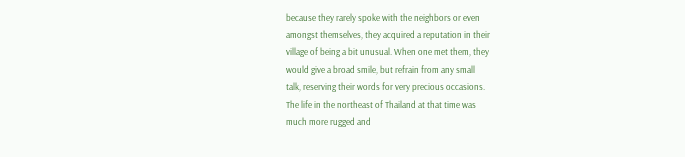because they rarely spoke with the neighbors or even
amongst themselves, they acquired a reputation in their
village of being a bit unusual. When one met them, they
would give a broad smile, but refrain from any small
talk, reserving their words for very precious occasions.
The life in the northeast of Thailand at that time was
much more rugged and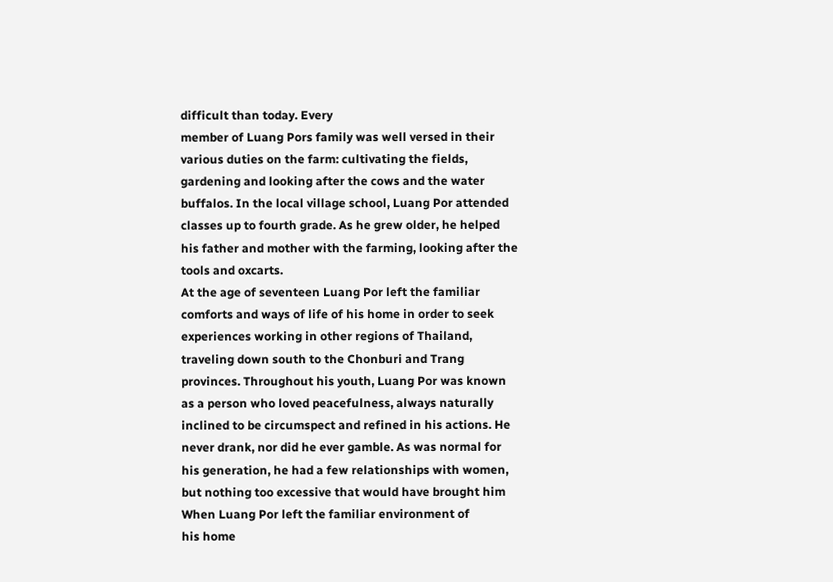difficult than today. Every
member of Luang Pors family was well versed in their
various duties on the farm: cultivating the fields,
gardening and looking after the cows and the water
buffalos. In the local village school, Luang Por attended
classes up to fourth grade. As he grew older, he helped
his father and mother with the farming, looking after the
tools and oxcarts.
At the age of seventeen Luang Por left the familiar
comforts and ways of life of his home in order to seek
experiences working in other regions of Thailand,
traveling down south to the Chonburi and Trang
provinces. Throughout his youth, Luang Por was known
as a person who loved peacefulness, always naturally
inclined to be circumspect and refined in his actions. He
never drank, nor did he ever gamble. As was normal for
his generation, he had a few relationships with women,
but nothing too excessive that would have brought him
When Luang Por left the familiar environment of
his home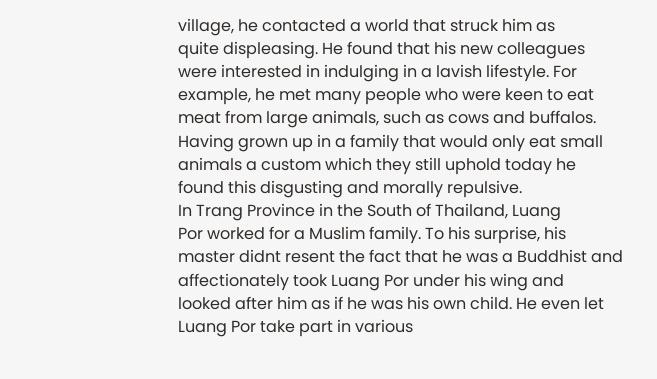village, he contacted a world that struck him as
quite displeasing. He found that his new colleagues
were interested in indulging in a lavish lifestyle. For
example, he met many people who were keen to eat
meat from large animals, such as cows and buffalos.
Having grown up in a family that would only eat small
animals a custom which they still uphold today he
found this disgusting and morally repulsive.
In Trang Province in the South of Thailand, Luang
Por worked for a Muslim family. To his surprise, his
master didnt resent the fact that he was a Buddhist and
affectionately took Luang Por under his wing and
looked after him as if he was his own child. He even let
Luang Por take part in various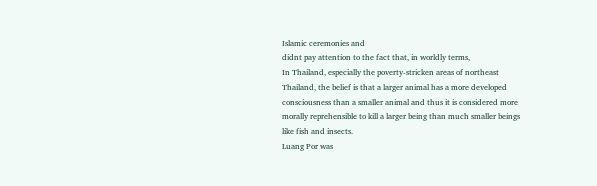Islamic ceremonies and
didnt pay attention to the fact that, in worldly terms,
In Thailand, especially the poverty-stricken areas of northeast
Thailand, the belief is that a larger animal has a more developed
consciousness than a smaller animal and thus it is considered more
morally reprehensible to kill a larger being than much smaller beings
like fish and insects.
Luang Por was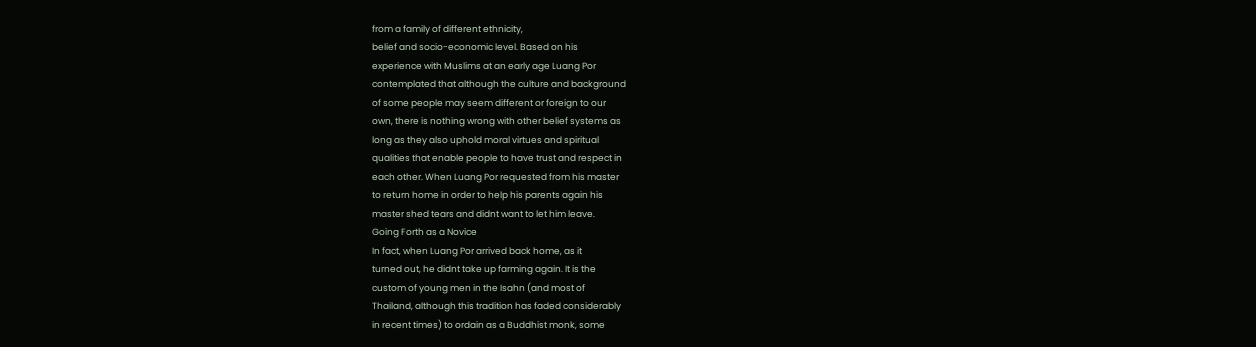from a family of different ethnicity,
belief and socio-economic level. Based on his
experience with Muslims at an early age Luang Por
contemplated that although the culture and background
of some people may seem different or foreign to our
own, there is nothing wrong with other belief systems as
long as they also uphold moral virtues and spiritual
qualities that enable people to have trust and respect in
each other. When Luang Por requested from his master
to return home in order to help his parents again his
master shed tears and didnt want to let him leave.
Going Forth as a Novice
In fact, when Luang Por arrived back home, as it
turned out, he didnt take up farming again. It is the
custom of young men in the Isahn (and most of
Thailand, although this tradition has faded considerably
in recent times) to ordain as a Buddhist monk, some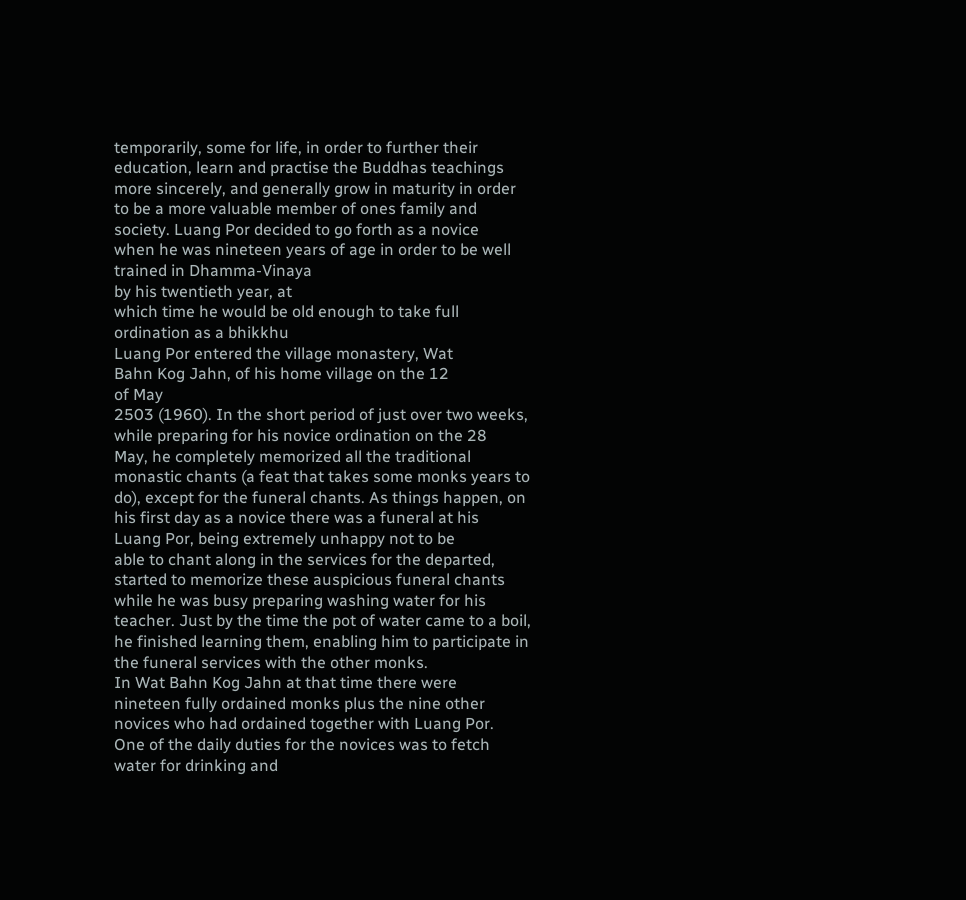temporarily, some for life, in order to further their
education, learn and practise the Buddhas teachings
more sincerely, and generally grow in maturity in order
to be a more valuable member of ones family and
society. Luang Por decided to go forth as a novice
when he was nineteen years of age in order to be well
trained in Dhamma-Vinaya
by his twentieth year, at
which time he would be old enough to take full
ordination as a bhikkhu
Luang Por entered the village monastery, Wat
Bahn Kog Jahn, of his home village on the 12
of May
2503 (1960). In the short period of just over two weeks,
while preparing for his novice ordination on the 28
May, he completely memorized all the traditional
monastic chants (a feat that takes some monks years to
do), except for the funeral chants. As things happen, on
his first day as a novice there was a funeral at his
Luang Por, being extremely unhappy not to be
able to chant along in the services for the departed,
started to memorize these auspicious funeral chants
while he was busy preparing washing water for his
teacher. Just by the time the pot of water came to a boil,
he finished learning them, enabling him to participate in
the funeral services with the other monks.
In Wat Bahn Kog Jahn at that time there were
nineteen fully ordained monks plus the nine other
novices who had ordained together with Luang Por.
One of the daily duties for the novices was to fetch
water for drinking and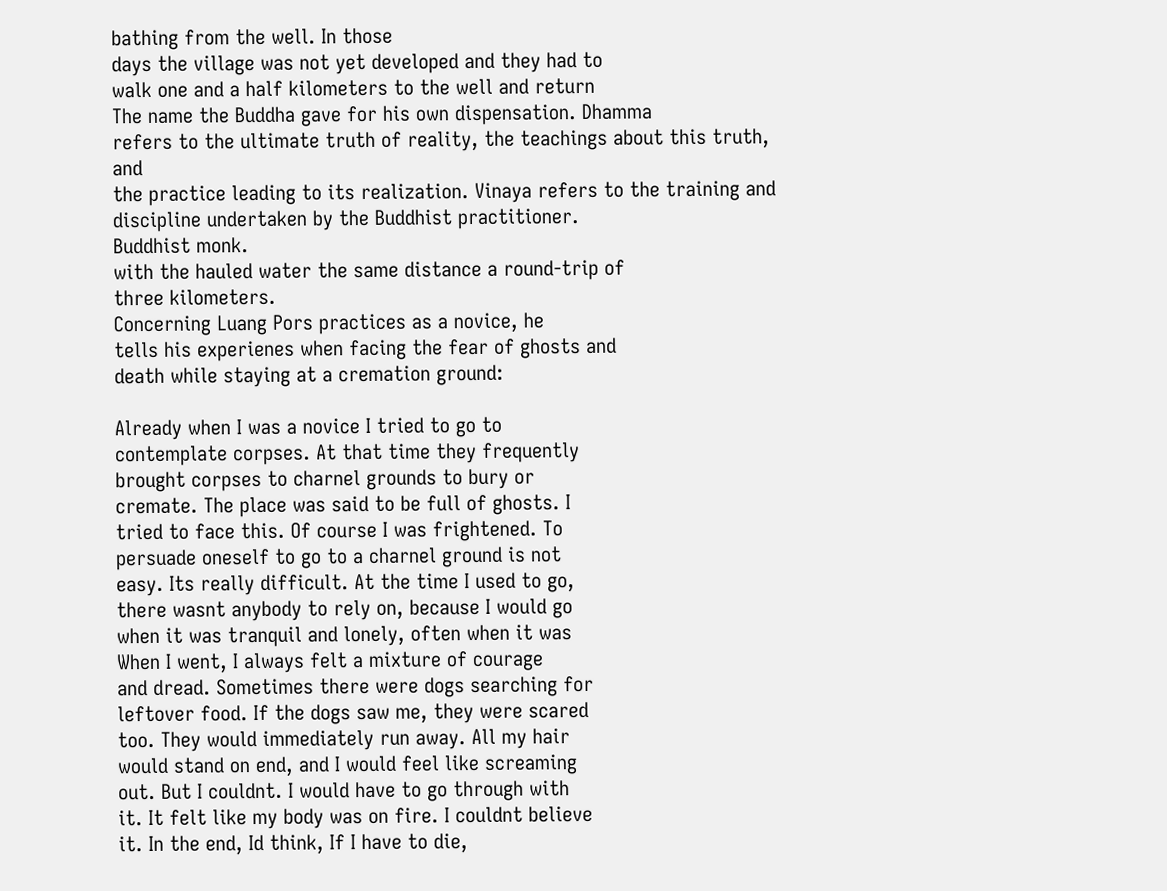bathing from the well. In those
days the village was not yet developed and they had to
walk one and a half kilometers to the well and return
The name the Buddha gave for his own dispensation. Dhamma
refers to the ultimate truth of reality, the teachings about this truth, and
the practice leading to its realization. Vinaya refers to the training and
discipline undertaken by the Buddhist practitioner.
Buddhist monk.
with the hauled water the same distance a round-trip of
three kilometers.
Concerning Luang Pors practices as a novice, he
tells his experienes when facing the fear of ghosts and
death while staying at a cremation ground:

Already when I was a novice I tried to go to
contemplate corpses. At that time they frequently
brought corpses to charnel grounds to bury or
cremate. The place was said to be full of ghosts. I
tried to face this. Of course I was frightened. To
persuade oneself to go to a charnel ground is not
easy. Its really difficult. At the time I used to go,
there wasnt anybody to rely on, because I would go
when it was tranquil and lonely, often when it was
When I went, I always felt a mixture of courage
and dread. Sometimes there were dogs searching for
leftover food. If the dogs saw me, they were scared
too. They would immediately run away. All my hair
would stand on end, and I would feel like screaming
out. But I couldnt. I would have to go through with
it. It felt like my body was on fire. I couldnt believe
it. In the end, Id think, If I have to die,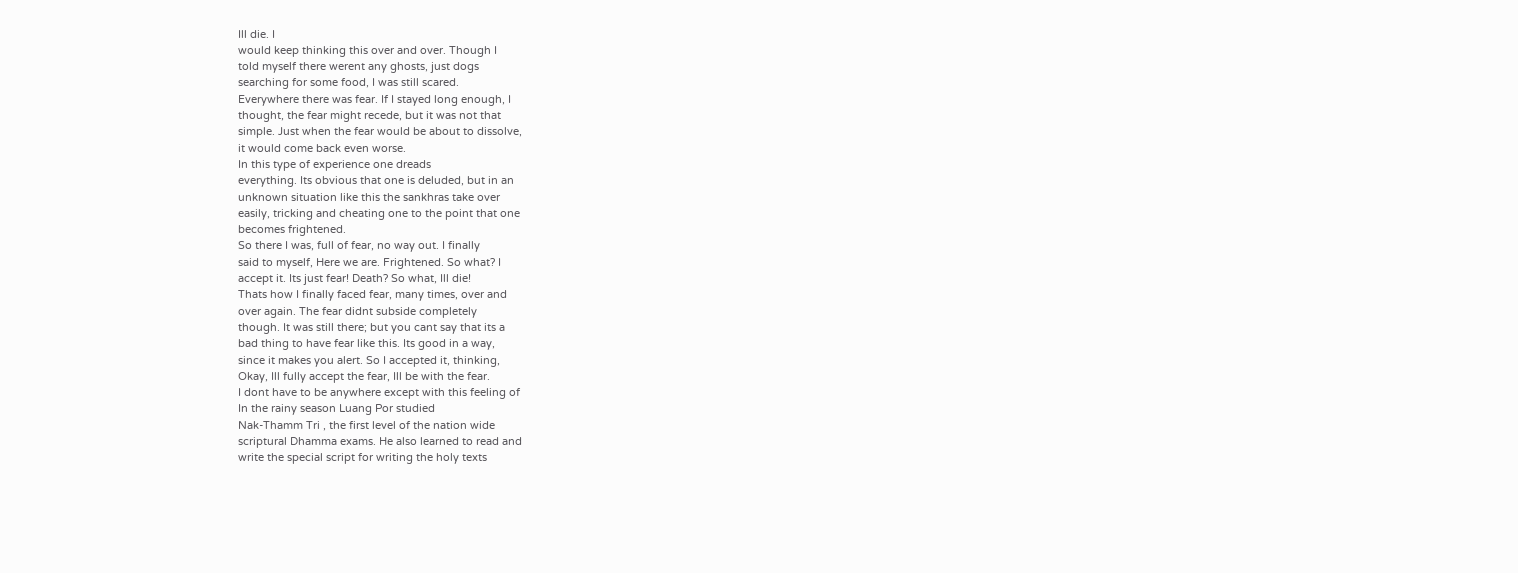Ill die. I
would keep thinking this over and over. Though I
told myself there werent any ghosts, just dogs
searching for some food, I was still scared.
Everywhere there was fear. If I stayed long enough, I
thought, the fear might recede, but it was not that
simple. Just when the fear would be about to dissolve,
it would come back even worse.
In this type of experience one dreads
everything. Its obvious that one is deluded, but in an
unknown situation like this the sankhras take over
easily, tricking and cheating one to the point that one
becomes frightened.
So there I was, full of fear, no way out. I finally
said to myself, Here we are. Frightened. So what? I
accept it. Its just fear! Death? So what, Ill die!
Thats how I finally faced fear, many times, over and
over again. The fear didnt subside completely
though. It was still there; but you cant say that its a
bad thing to have fear like this. Its good in a way,
since it makes you alert. So I accepted it, thinking,
Okay, Ill fully accept the fear, Ill be with the fear.
I dont have to be anywhere except with this feeling of
In the rainy season Luang Por studied
Nak-Thamm Tri , the first level of the nation wide
scriptural Dhamma exams. He also learned to read and
write the special script for writing the holy texts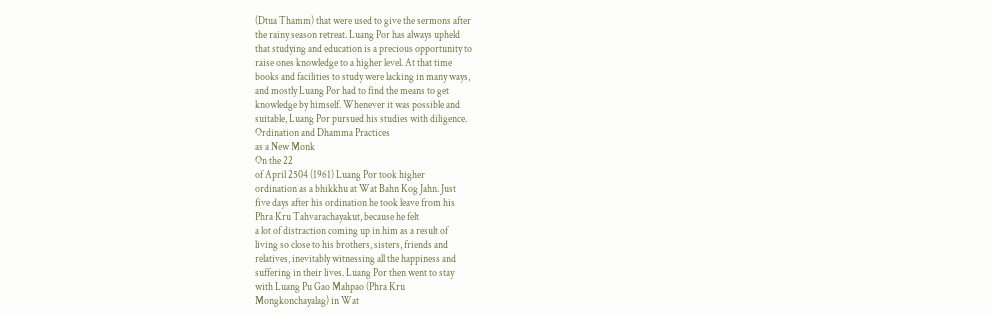(Dtua Thamm) that were used to give the sermons after
the rainy season retreat. Luang Por has always upheld
that studying and education is a precious opportunity to
raise ones knowledge to a higher level. At that time
books and facilities to study were lacking in many ways,
and mostly Luang Por had to find the means to get
knowledge by himself. Whenever it was possible and
suitable, Luang Por pursued his studies with diligence.
Ordination and Dhamma Practices
as a New Monk
On the 22
of April 2504 (1961) Luang Por took higher
ordination as a bhikkhu at Wat Bahn Kog Jahn. Just
five days after his ordination he took leave from his
Phra Kru Tahvarachayakut, because he felt
a lot of distraction coming up in him as a result of
living so close to his brothers, sisters, friends and
relatives, inevitably witnessing all the happiness and
suffering in their lives. Luang Por then went to stay
with Luang Pu Gao Mahpao (Phra Kru
Mongkonchayalag) in Wat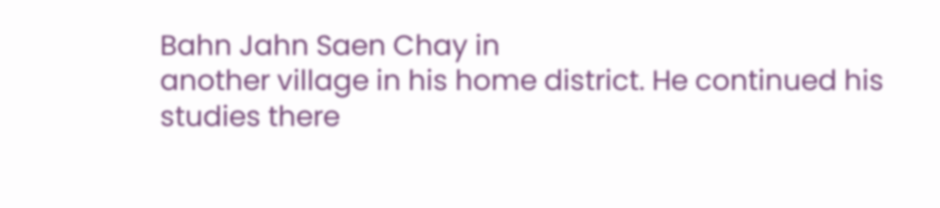Bahn Jahn Saen Chay in
another village in his home district. He continued his
studies there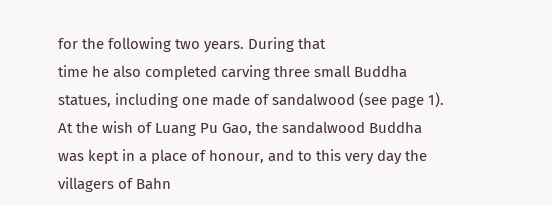for the following two years. During that
time he also completed carving three small Buddha
statues, including one made of sandalwood (see page 1).
At the wish of Luang Pu Gao, the sandalwood Buddha
was kept in a place of honour, and to this very day the
villagers of Bahn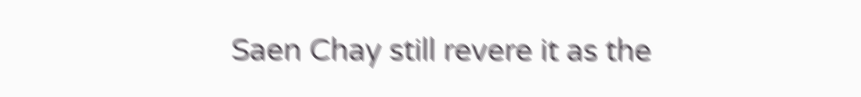Saen Chay still revere it as the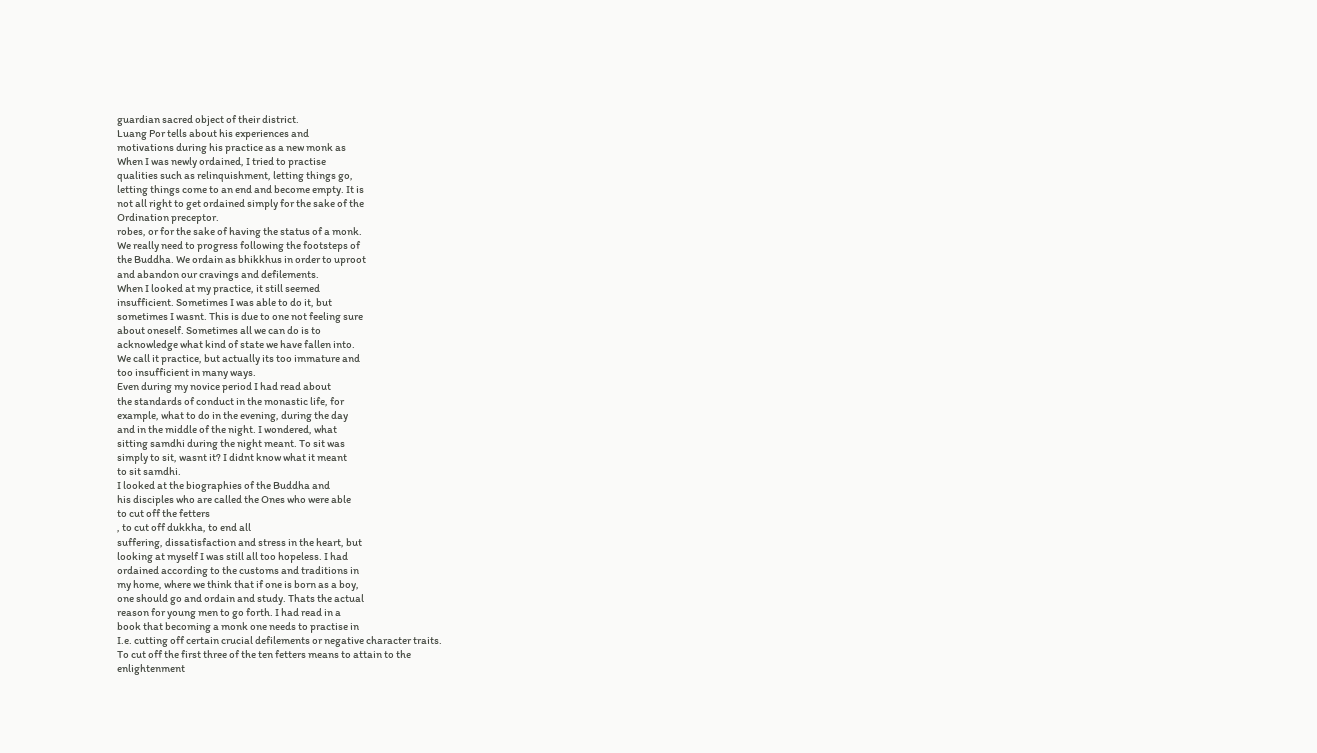guardian sacred object of their district.
Luang Por tells about his experiences and
motivations during his practice as a new monk as
When I was newly ordained, I tried to practise
qualities such as relinquishment, letting things go,
letting things come to an end and become empty. It is
not all right to get ordained simply for the sake of the
Ordination preceptor.
robes, or for the sake of having the status of a monk.
We really need to progress following the footsteps of
the Buddha. We ordain as bhikkhus in order to uproot
and abandon our cravings and defilements.
When I looked at my practice, it still seemed
insufficient. Sometimes I was able to do it, but
sometimes I wasnt. This is due to one not feeling sure
about oneself. Sometimes all we can do is to
acknowledge what kind of state we have fallen into.
We call it practice, but actually its too immature and
too insufficient in many ways.
Even during my novice period I had read about
the standards of conduct in the monastic life, for
example, what to do in the evening, during the day
and in the middle of the night. I wondered, what
sitting samdhi during the night meant. To sit was
simply to sit, wasnt it? I didnt know what it meant
to sit samdhi.
I looked at the biographies of the Buddha and
his disciples who are called the Ones who were able
to cut off the fetters
, to cut off dukkha, to end all
suffering, dissatisfaction and stress in the heart, but
looking at myself I was still all too hopeless. I had
ordained according to the customs and traditions in
my home, where we think that if one is born as a boy,
one should go and ordain and study. Thats the actual
reason for young men to go forth. I had read in a
book that becoming a monk one needs to practise in
I.e. cutting off certain crucial defilements or negative character traits.
To cut off the first three of the ten fetters means to attain to the
enlightenment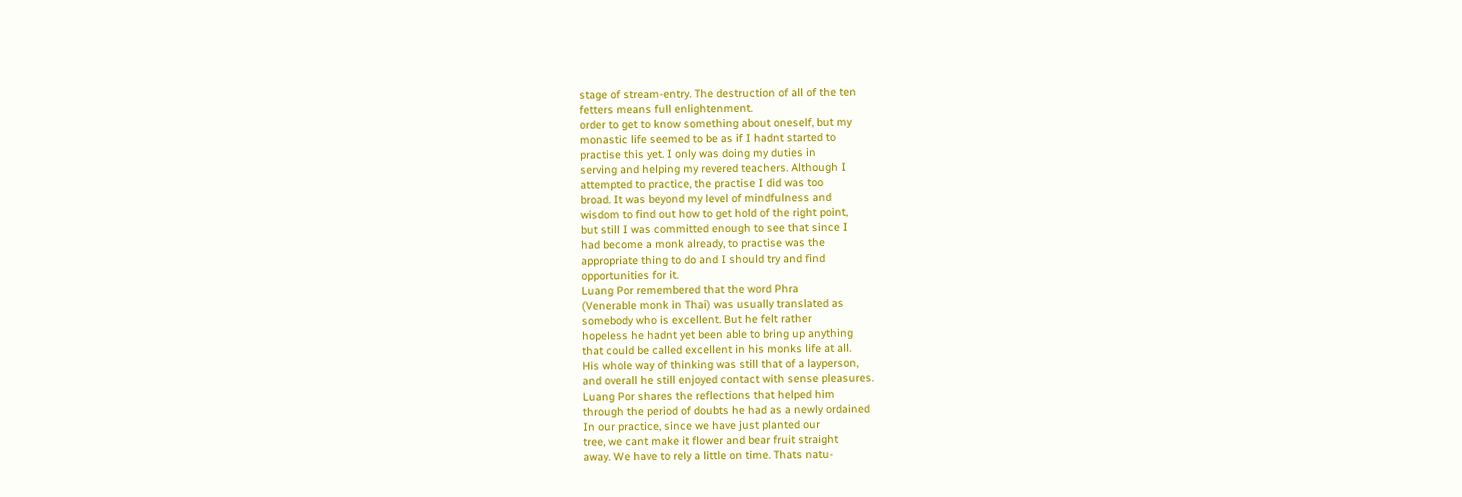stage of stream-entry. The destruction of all of the ten
fetters means full enlightenment.
order to get to know something about oneself, but my
monastic life seemed to be as if I hadnt started to
practise this yet. I only was doing my duties in
serving and helping my revered teachers. Although I
attempted to practice, the practise I did was too
broad. It was beyond my level of mindfulness and
wisdom to find out how to get hold of the right point,
but still I was committed enough to see that since I
had become a monk already, to practise was the
appropriate thing to do and I should try and find
opportunities for it.
Luang Por remembered that the word Phra
(Venerable monk in Thai) was usually translated as
somebody who is excellent. But he felt rather
hopeless he hadnt yet been able to bring up anything
that could be called excellent in his monks life at all.
His whole way of thinking was still that of a layperson,
and overall he still enjoyed contact with sense pleasures.
Luang Por shares the reflections that helped him
through the period of doubts he had as a newly ordained
In our practice, since we have just planted our
tree, we cant make it flower and bear fruit straight
away. We have to rely a little on time. Thats natu-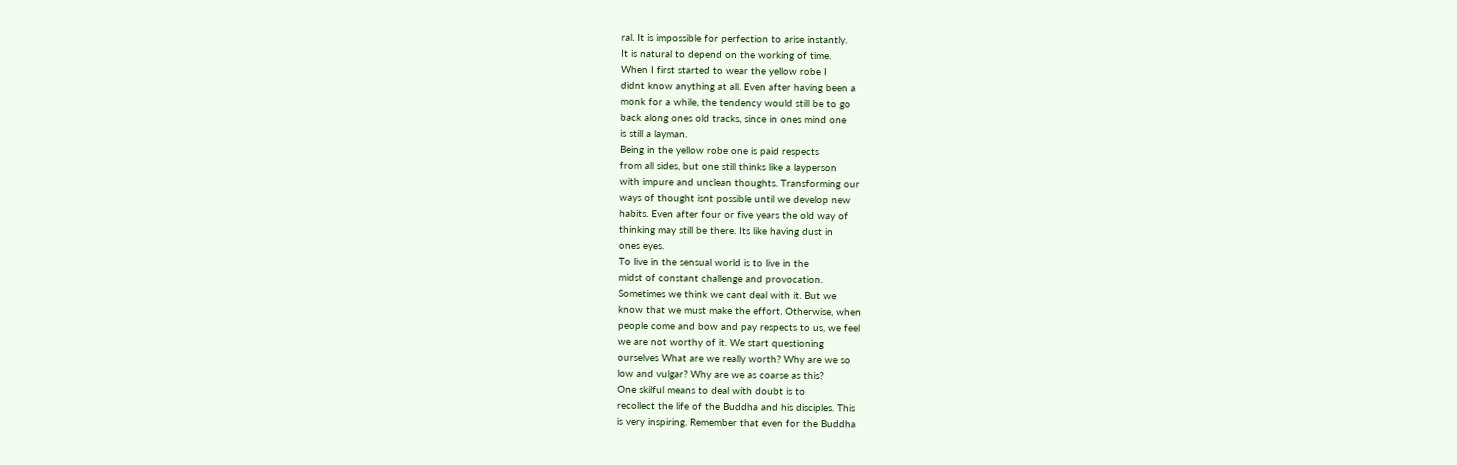ral. It is impossible for perfection to arise instantly.
It is natural to depend on the working of time.
When I first started to wear the yellow robe I
didnt know anything at all. Even after having been a
monk for a while, the tendency would still be to go
back along ones old tracks, since in ones mind one
is still a layman.
Being in the yellow robe one is paid respects
from all sides, but one still thinks like a layperson
with impure and unclean thoughts. Transforming our
ways of thought isnt possible until we develop new
habits. Even after four or five years the old way of
thinking may still be there. Its like having dust in
ones eyes.
To live in the sensual world is to live in the
midst of constant challenge and provocation.
Sometimes we think we cant deal with it. But we
know that we must make the effort. Otherwise, when
people come and bow and pay respects to us, we feel
we are not worthy of it. We start questioning
ourselves What are we really worth? Why are we so
low and vulgar? Why are we as coarse as this?
One skilful means to deal with doubt is to
recollect the life of the Buddha and his disciples. This
is very inspiring. Remember that even for the Buddha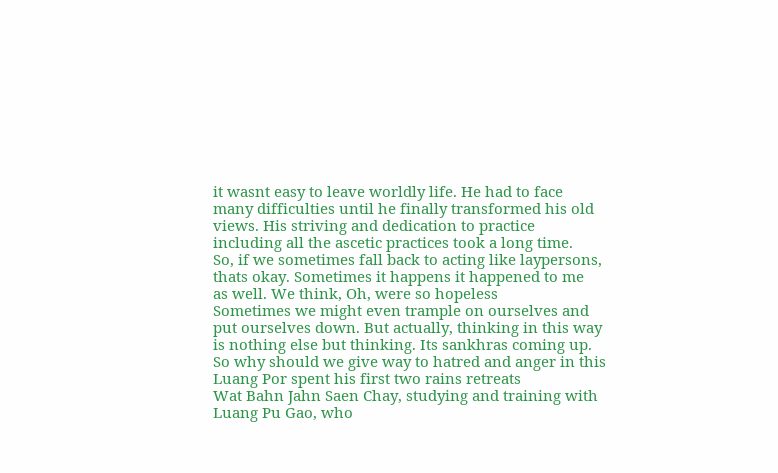it wasnt easy to leave worldly life. He had to face
many difficulties until he finally transformed his old
views. His striving and dedication to practice
including all the ascetic practices took a long time.
So, if we sometimes fall back to acting like laypersons,
thats okay. Sometimes it happens it happened to me
as well. We think, Oh, were so hopeless
Sometimes we might even trample on ourselves and
put ourselves down. But actually, thinking in this way
is nothing else but thinking. Its sankhras coming up.
So why should we give way to hatred and anger in this
Luang Por spent his first two rains retreats
Wat Bahn Jahn Saen Chay, studying and training with
Luang Pu Gao, who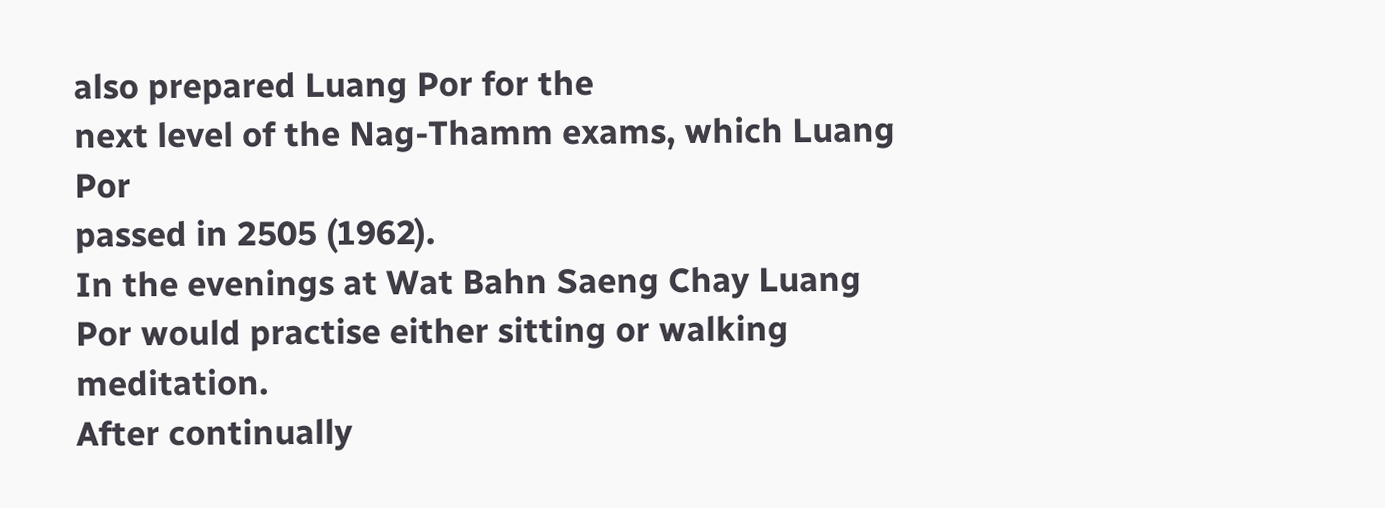also prepared Luang Por for the
next level of the Nag-Thamm exams, which Luang Por
passed in 2505 (1962).
In the evenings at Wat Bahn Saeng Chay Luang
Por would practise either sitting or walking meditation.
After continually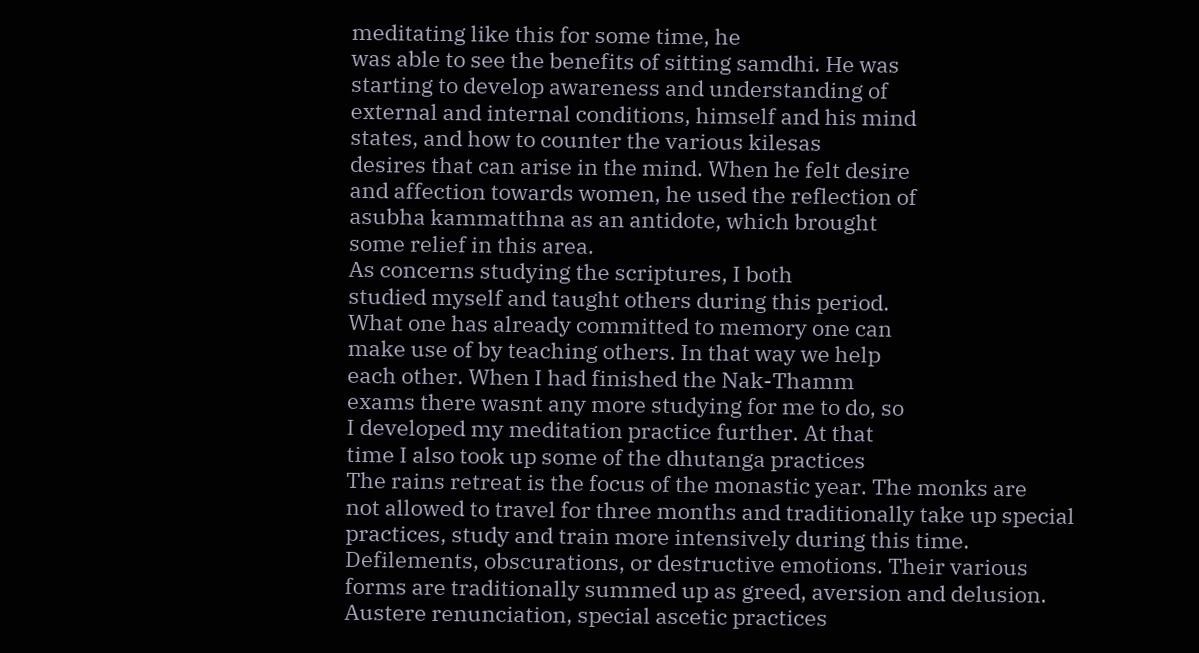meditating like this for some time, he
was able to see the benefits of sitting samdhi. He was
starting to develop awareness and understanding of
external and internal conditions, himself and his mind
states, and how to counter the various kilesas
desires that can arise in the mind. When he felt desire
and affection towards women, he used the reflection of
asubha kammatthna as an antidote, which brought
some relief in this area.
As concerns studying the scriptures, I both
studied myself and taught others during this period.
What one has already committed to memory one can
make use of by teaching others. In that way we help
each other. When I had finished the Nak-Thamm
exams there wasnt any more studying for me to do, so
I developed my meditation practice further. At that
time I also took up some of the dhutanga practices
The rains retreat is the focus of the monastic year. The monks are
not allowed to travel for three months and traditionally take up special
practices, study and train more intensively during this time.
Defilements, obscurations, or destructive emotions. Their various
forms are traditionally summed up as greed, aversion and delusion.
Austere renunciation, special ascetic practices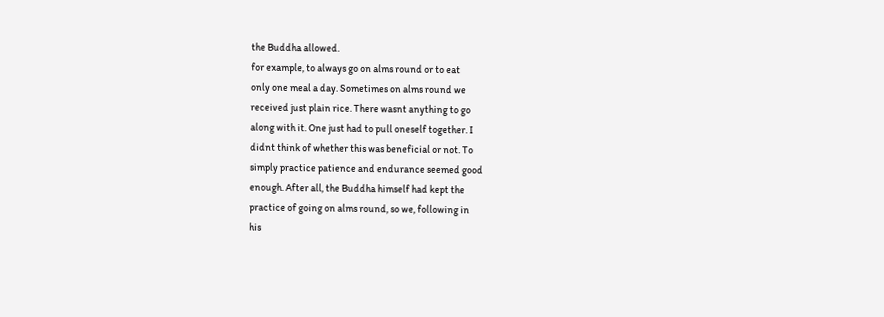the Buddha allowed.
for example, to always go on alms round or to eat
only one meal a day. Sometimes on alms round we
received just plain rice. There wasnt anything to go
along with it. One just had to pull oneself together. I
didnt think of whether this was beneficial or not. To
simply practice patience and endurance seemed good
enough. After all, the Buddha himself had kept the
practice of going on alms round, so we, following in
his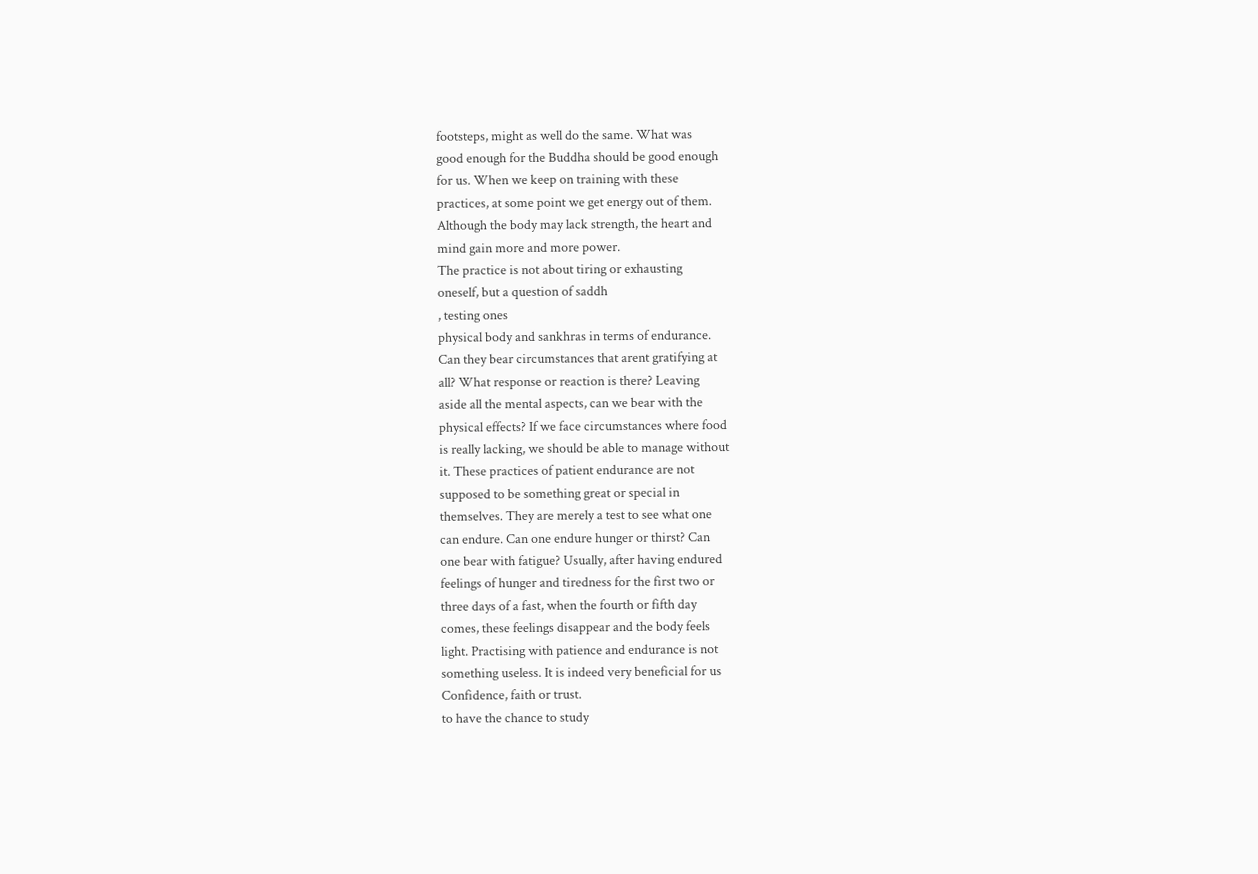footsteps, might as well do the same. What was
good enough for the Buddha should be good enough
for us. When we keep on training with these
practices, at some point we get energy out of them.
Although the body may lack strength, the heart and
mind gain more and more power.
The practice is not about tiring or exhausting
oneself, but a question of saddh
, testing ones
physical body and sankhras in terms of endurance.
Can they bear circumstances that arent gratifying at
all? What response or reaction is there? Leaving
aside all the mental aspects, can we bear with the
physical effects? If we face circumstances where food
is really lacking, we should be able to manage without
it. These practices of patient endurance are not
supposed to be something great or special in
themselves. They are merely a test to see what one
can endure. Can one endure hunger or thirst? Can
one bear with fatigue? Usually, after having endured
feelings of hunger and tiredness for the first two or
three days of a fast, when the fourth or fifth day
comes, these feelings disappear and the body feels
light. Practising with patience and endurance is not
something useless. It is indeed very beneficial for us
Confidence, faith or trust.
to have the chance to study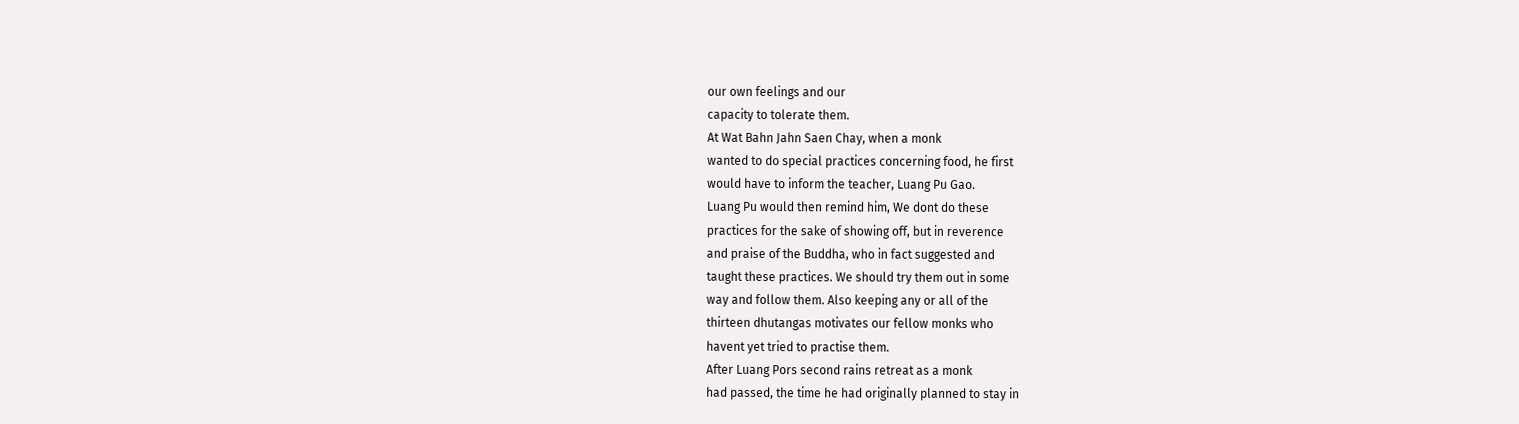our own feelings and our
capacity to tolerate them.
At Wat Bahn Jahn Saen Chay, when a monk
wanted to do special practices concerning food, he first
would have to inform the teacher, Luang Pu Gao.
Luang Pu would then remind him, We dont do these
practices for the sake of showing off, but in reverence
and praise of the Buddha, who in fact suggested and
taught these practices. We should try them out in some
way and follow them. Also keeping any or all of the
thirteen dhutangas motivates our fellow monks who
havent yet tried to practise them.
After Luang Pors second rains retreat as a monk
had passed, the time he had originally planned to stay in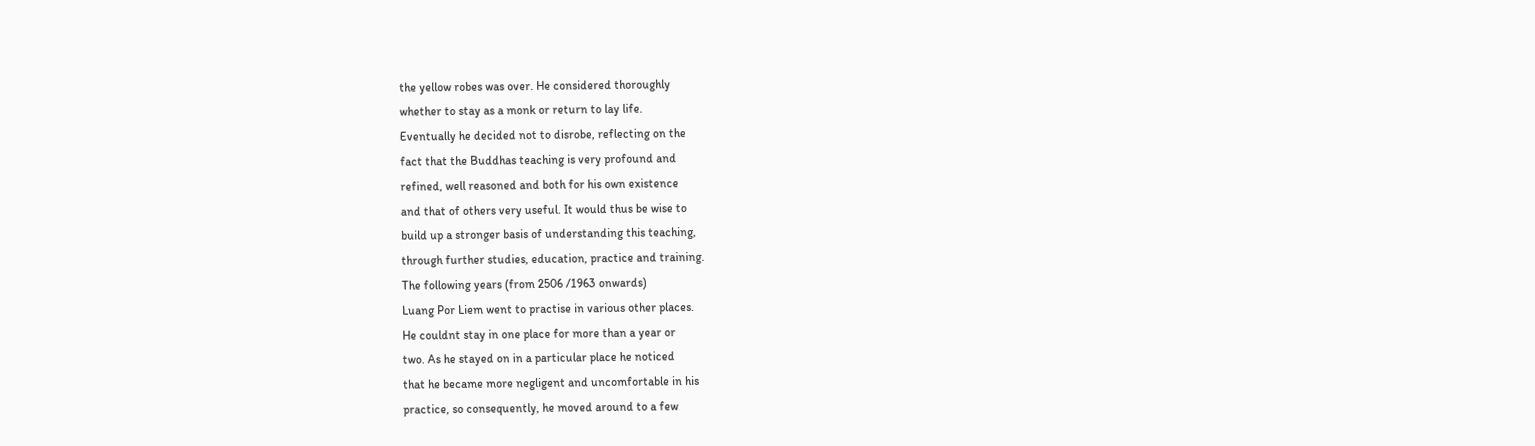the yellow robes was over. He considered thoroughly
whether to stay as a monk or return to lay life.
Eventually he decided not to disrobe, reflecting on the
fact that the Buddhas teaching is very profound and
refined, well reasoned and both for his own existence
and that of others very useful. It would thus be wise to
build up a stronger basis of understanding this teaching,
through further studies, education, practice and training.
The following years (from 2506 /1963 onwards)
Luang Por Liem went to practise in various other places.
He couldnt stay in one place for more than a year or
two. As he stayed on in a particular place he noticed
that he became more negligent and uncomfortable in his
practice, so consequently, he moved around to a few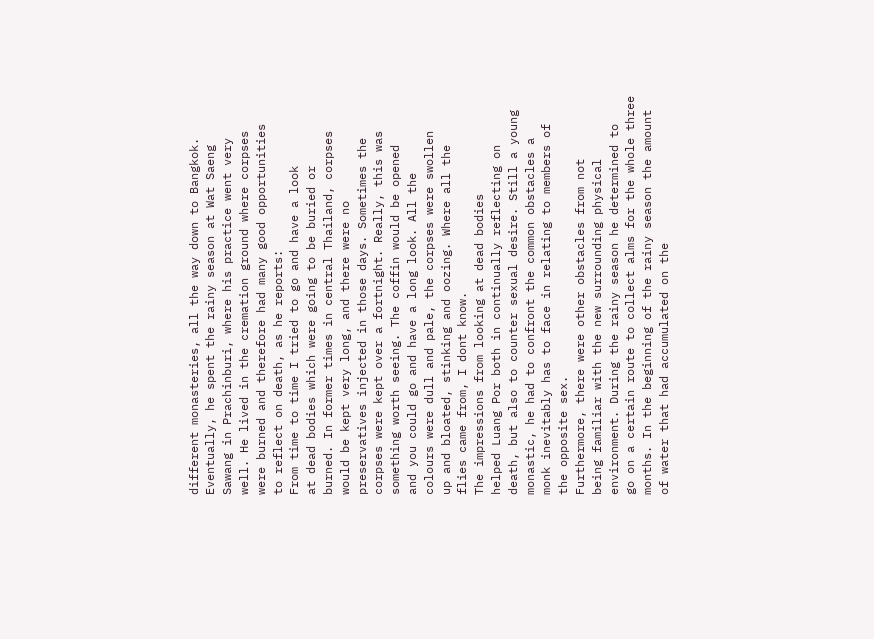different monasteries, all the way down to Bangkok.
Eventually, he spent the rainy season at Wat Saeng
Sawang in Prachinburi, where his practice went very
well. He lived in the cremation ground where corpses
were burned and therefore had many good opportunities
to reflect on death, as he reports:
From time to time I tried to go and have a look
at dead bodies which were going to be buried or
burned. In former times in central Thailand, corpses
would be kept very long, and there were no
preservatives injected in those days. Sometimes the
corpses were kept over a fortnight. Really, this was
something worth seeing. The coffin would be opened
and you could go and have a long look. All the
colours were dull and pale, the corpses were swollen
up and bloated, stinking and oozing. Where all the
flies came from, I dont know.
The impressions from looking at dead bodies
helped Luang Por both in continually reflecting on
death, but also to counter sexual desire. Still a young
monastic, he had to confront the common obstacles a
monk inevitably has to face in relating to members of
the opposite sex.
Furthermore, there were other obstacles from not
being familiar with the new surrounding physical
environment. During the rainy season he determined to
go on a certain route to collect alms for the whole three
months. In the beginning of the rainy season the amount
of water that had accumulated on the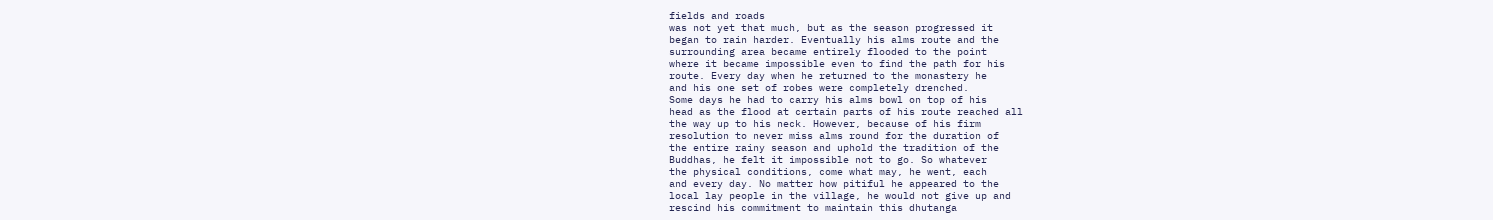fields and roads
was not yet that much, but as the season progressed it
began to rain harder. Eventually his alms route and the
surrounding area became entirely flooded to the point
where it became impossible even to find the path for his
route. Every day when he returned to the monastery he
and his one set of robes were completely drenched.
Some days he had to carry his alms bowl on top of his
head as the flood at certain parts of his route reached all
the way up to his neck. However, because of his firm
resolution to never miss alms round for the duration of
the entire rainy season and uphold the tradition of the
Buddhas, he felt it impossible not to go. So whatever
the physical conditions, come what may, he went, each
and every day. No matter how pitiful he appeared to the
local lay people in the village, he would not give up and
rescind his commitment to maintain this dhutanga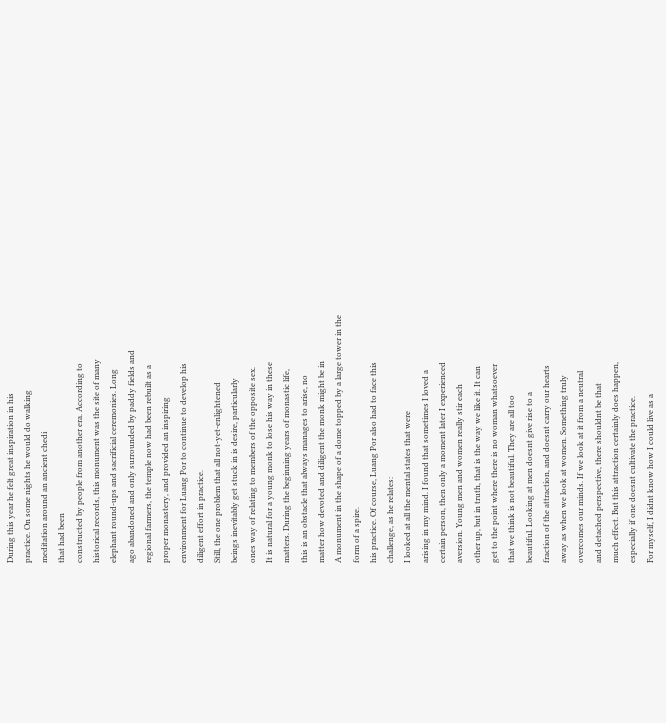During this year he felt great inspiration in his
practice. On some nights he would do walking
meditation around an ancient chedi
that had been
constructed by people from another era. According to
historical records, this monument was the site of many
elephant round-ups and sacrificial ceremonies. Long
ago abandoned and only surrounded by paddy fields and
regional farmers, the temple now had been rebuilt as a
proper monastery, and provided an inspiring
environment for Luang Por to continue to develop his
diligent effort in practice.
Still, the one problem that all not-yet-enlightened
beings inevitably get stuck in is desire, particularly
ones way of relating to members of the opposite sex.
It is natural for a young monk to lose his way in these
matters. During the beginning years of monastic life,
this is an obstacle that always manages to arise, no
matter how devoted and diligent the monk might be in
A monument in the shape of a dome topped by a large tower in the
form of a spire.
his practice. Of course, Luang Por also had to face this
challenge, as he relates:
I looked at all the mental states that were
arising in my mind. I found that sometimes I loved a
certain person, then only a moment later I experienced
aversion. Young men and women really stir each
other up, but in truth, that is the way we like it. It can
get to the point where there is no woman whatsoever
that we think is not beautiful. They are all too
beautiful. Looking at men doesnt give rise to a
fraction of the attraction, and doesnt carry our hearts
away as when we look at women. Something truly
overcomes our minds. If we look at it from a neutral
and detached perspective, there shouldnt be that
much effect. But this attraction certainly does happen,
especially if one doesnt cultivate the practice.
For myself, I didnt know how I could live as a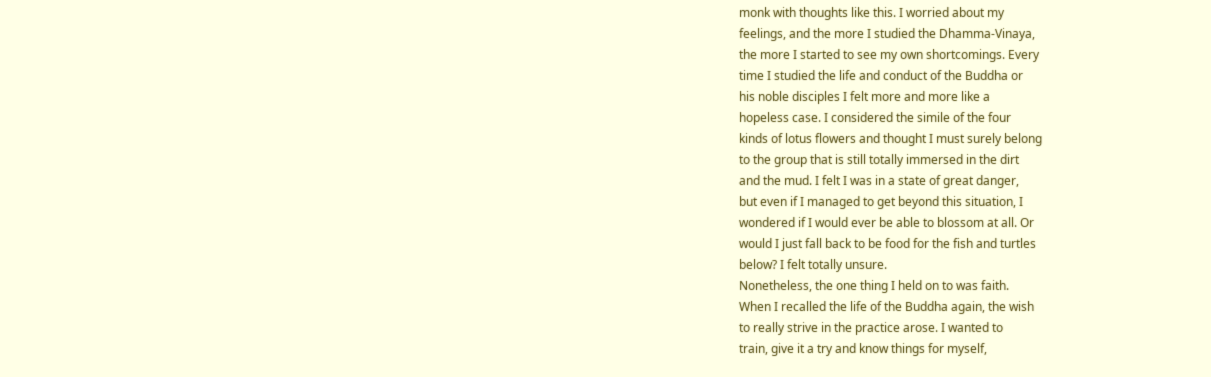monk with thoughts like this. I worried about my
feelings, and the more I studied the Dhamma-Vinaya,
the more I started to see my own shortcomings. Every
time I studied the life and conduct of the Buddha or
his noble disciples I felt more and more like a
hopeless case. I considered the simile of the four
kinds of lotus flowers and thought I must surely belong
to the group that is still totally immersed in the dirt
and the mud. I felt I was in a state of great danger,
but even if I managed to get beyond this situation, I
wondered if I would ever be able to blossom at all. Or
would I just fall back to be food for the fish and turtles
below? I felt totally unsure.
Nonetheless, the one thing I held on to was faith.
When I recalled the life of the Buddha again, the wish
to really strive in the practice arose. I wanted to
train, give it a try and know things for myself,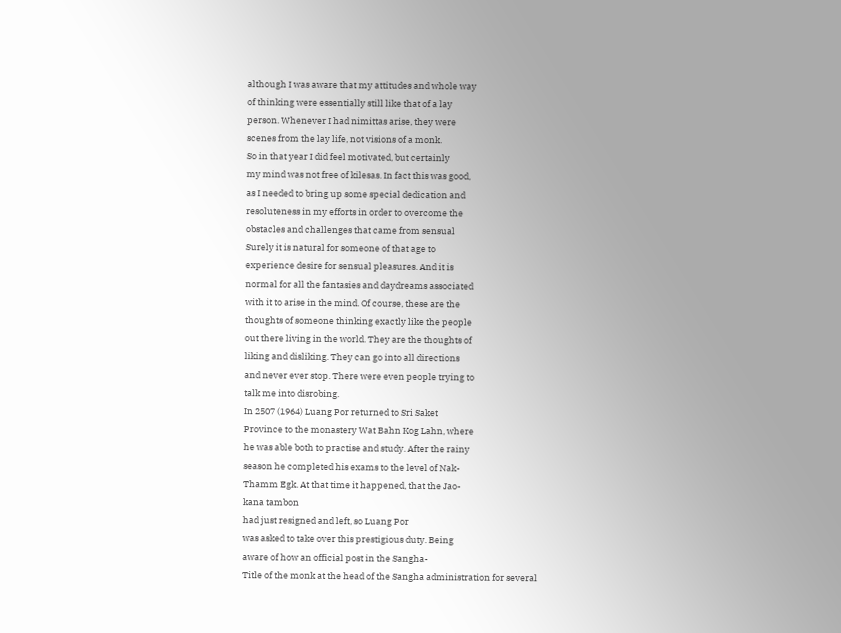although I was aware that my attitudes and whole way
of thinking were essentially still like that of a lay
person. Whenever I had nimittas arise, they were
scenes from the lay life, not visions of a monk.
So in that year I did feel motivated, but certainly
my mind was not free of kilesas. In fact this was good,
as I needed to bring up some special dedication and
resoluteness in my efforts in order to overcome the
obstacles and challenges that came from sensual
Surely it is natural for someone of that age to
experience desire for sensual pleasures. And it is
normal for all the fantasies and daydreams associated
with it to arise in the mind. Of course, these are the
thoughts of someone thinking exactly like the people
out there living in the world. They are the thoughts of
liking and disliking. They can go into all directions
and never ever stop. There were even people trying to
talk me into disrobing.
In 2507 (1964) Luang Por returned to Sri Saket
Province to the monastery Wat Bahn Kog Lahn, where
he was able both to practise and study. After the rainy
season he completed his exams to the level of Nak-
Thamm Egk. At that time it happened, that the Jao-
kana tambon
had just resigned and left, so Luang Por
was asked to take over this prestigious duty. Being
aware of how an official post in the Sangha-
Title of the monk at the head of the Sangha administration for several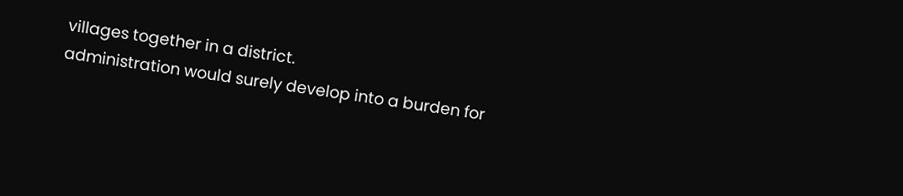villages together in a district.
administration would surely develop into a burden for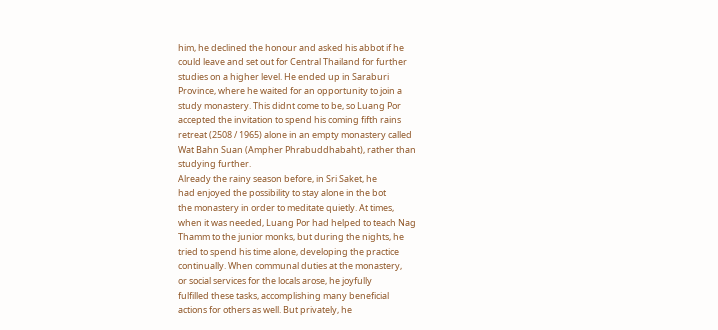him, he declined the honour and asked his abbot if he
could leave and set out for Central Thailand for further
studies on a higher level. He ended up in Saraburi
Province, where he waited for an opportunity to join a
study monastery. This didnt come to be, so Luang Por
accepted the invitation to spend his coming fifth rains
retreat (2508 / 1965) alone in an empty monastery called
Wat Bahn Suan (Ampher Phrabuddhabaht), rather than
studying further.
Already the rainy season before, in Sri Saket, he
had enjoyed the possibility to stay alone in the bot
the monastery in order to meditate quietly. At times,
when it was needed, Luang Por had helped to teach Nag
Thamm to the junior monks, but during the nights, he
tried to spend his time alone, developing the practice
continually. When communal duties at the monastery,
or social services for the locals arose, he joyfully
fulfilled these tasks, accomplishing many beneficial
actions for others as well. But privately, he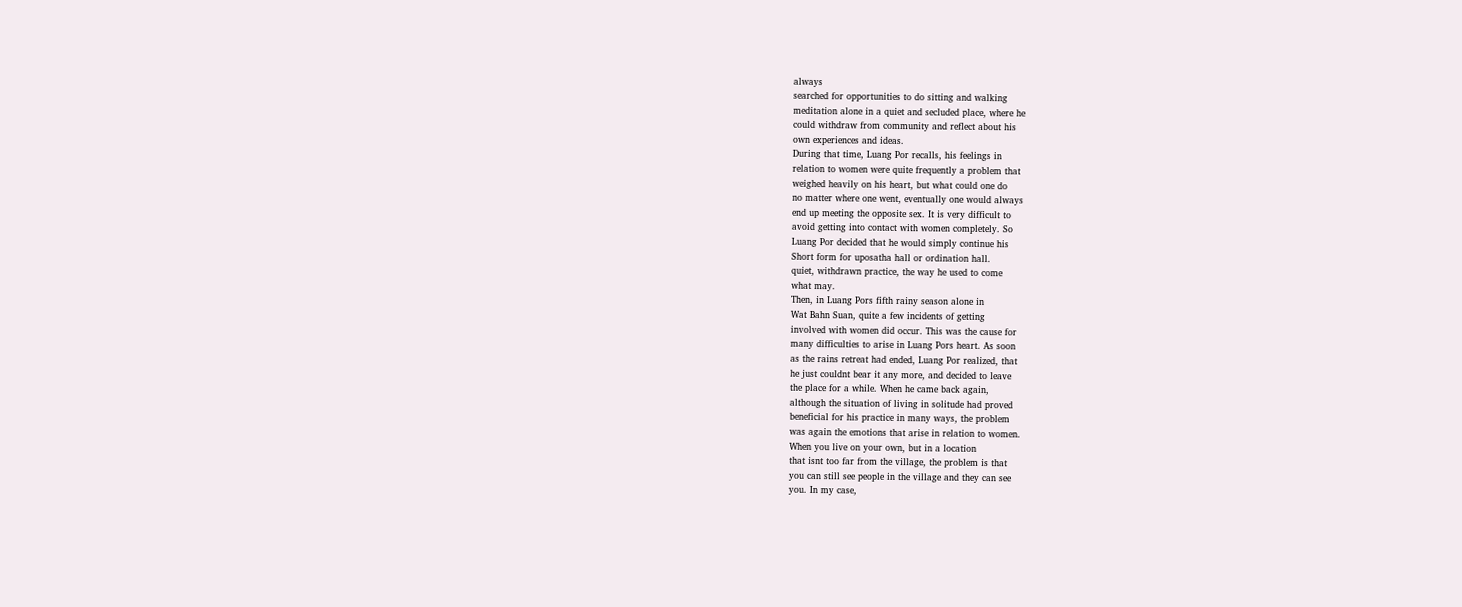always
searched for opportunities to do sitting and walking
meditation alone in a quiet and secluded place, where he
could withdraw from community and reflect about his
own experiences and ideas.
During that time, Luang Por recalls, his feelings in
relation to women were quite frequently a problem that
weighed heavily on his heart, but what could one do
no matter where one went, eventually one would always
end up meeting the opposite sex. It is very difficult to
avoid getting into contact with women completely. So
Luang Por decided that he would simply continue his
Short form for uposatha hall or ordination hall.
quiet, withdrawn practice, the way he used to come
what may.
Then, in Luang Pors fifth rainy season alone in
Wat Bahn Suan, quite a few incidents of getting
involved with women did occur. This was the cause for
many difficulties to arise in Luang Pors heart. As soon
as the rains retreat had ended, Luang Por realized, that
he just couldnt bear it any more, and decided to leave
the place for a while. When he came back again,
although the situation of living in solitude had proved
beneficial for his practice in many ways, the problem
was again the emotions that arise in relation to women.
When you live on your own, but in a location
that isnt too far from the village, the problem is that
you can still see people in the village and they can see
you. In my case,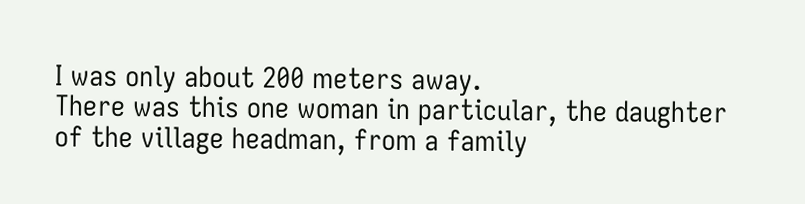I was only about 200 meters away.
There was this one woman in particular, the daughter
of the village headman, from a family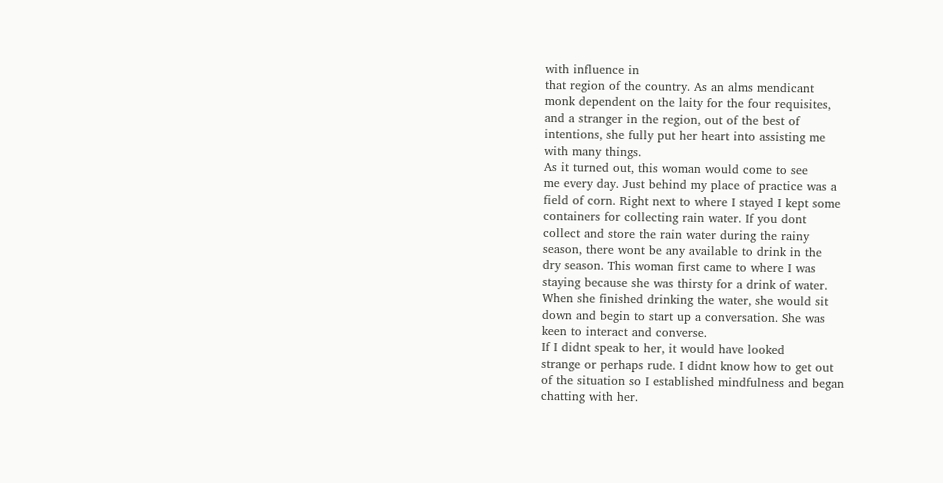with influence in
that region of the country. As an alms mendicant
monk dependent on the laity for the four requisites,
and a stranger in the region, out of the best of
intentions, she fully put her heart into assisting me
with many things.
As it turned out, this woman would come to see
me every day. Just behind my place of practice was a
field of corn. Right next to where I stayed I kept some
containers for collecting rain water. If you dont
collect and store the rain water during the rainy
season, there wont be any available to drink in the
dry season. This woman first came to where I was
staying because she was thirsty for a drink of water.
When she finished drinking the water, she would sit
down and begin to start up a conversation. She was
keen to interact and converse.
If I didnt speak to her, it would have looked
strange or perhaps rude. I didnt know how to get out
of the situation so I established mindfulness and began
chatting with her.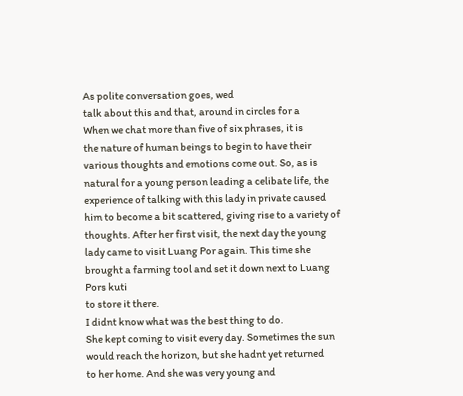As polite conversation goes, wed
talk about this and that, around in circles for a
When we chat more than five of six phrases, it is
the nature of human beings to begin to have their
various thoughts and emotions come out. So, as is
natural for a young person leading a celibate life, the
experience of talking with this lady in private caused
him to become a bit scattered, giving rise to a variety of
thoughts. After her first visit, the next day the young
lady came to visit Luang Por again. This time she
brought a farming tool and set it down next to Luang
Pors kuti
to store it there.
I didnt know what was the best thing to do.
She kept coming to visit every day. Sometimes the sun
would reach the horizon, but she hadnt yet returned
to her home. And she was very young and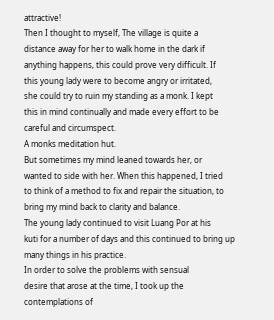attractive!
Then I thought to myself, The village is quite a
distance away for her to walk home in the dark if
anything happens, this could prove very difficult. If
this young lady were to become angry or irritated,
she could try to ruin my standing as a monk. I kept
this in mind continually and made every effort to be
careful and circumspect.
A monks meditation hut.
But sometimes my mind leaned towards her, or
wanted to side with her. When this happened, I tried
to think of a method to fix and repair the situation, to
bring my mind back to clarity and balance.
The young lady continued to visit Luang Por at his
kuti for a number of days and this continued to bring up
many things in his practice.
In order to solve the problems with sensual
desire that arose at the time, I took up the
contemplations of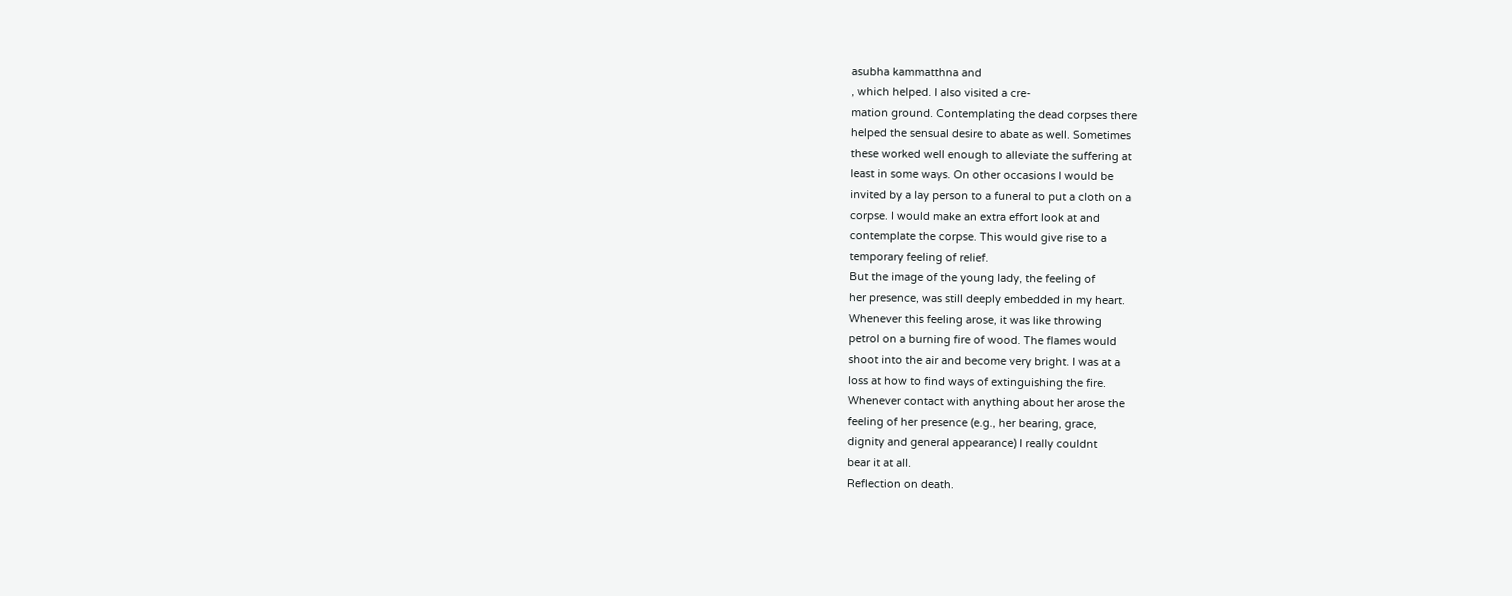asubha kammatthna and
, which helped. I also visited a cre-
mation ground. Contemplating the dead corpses there
helped the sensual desire to abate as well. Sometimes
these worked well enough to alleviate the suffering at
least in some ways. On other occasions I would be
invited by a lay person to a funeral to put a cloth on a
corpse. I would make an extra effort look at and
contemplate the corpse. This would give rise to a
temporary feeling of relief.
But the image of the young lady, the feeling of
her presence, was still deeply embedded in my heart.
Whenever this feeling arose, it was like throwing
petrol on a burning fire of wood. The flames would
shoot into the air and become very bright. I was at a
loss at how to find ways of extinguishing the fire.
Whenever contact with anything about her arose the
feeling of her presence (e.g., her bearing, grace,
dignity and general appearance) I really couldnt
bear it at all.
Reflection on death.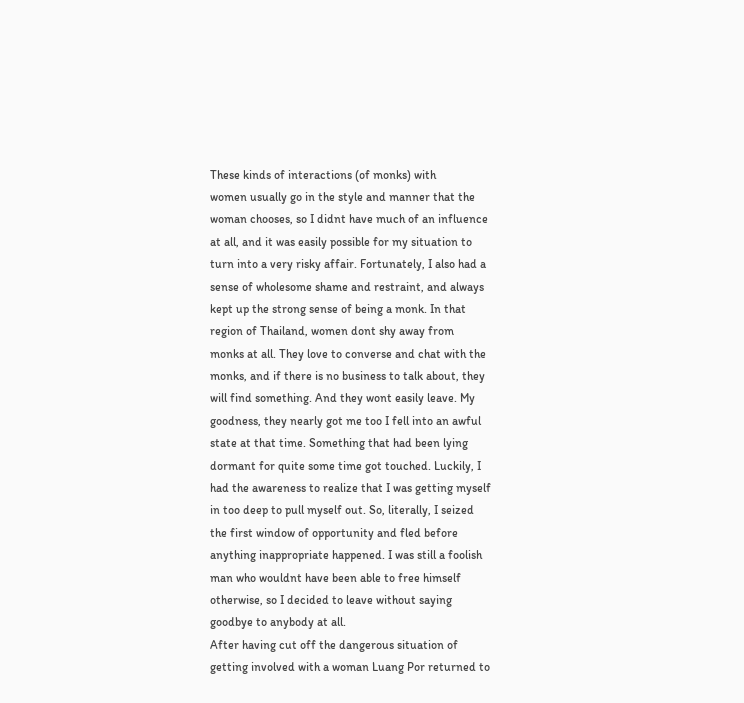These kinds of interactions (of monks) with
women usually go in the style and manner that the
woman chooses, so I didnt have much of an influence
at all, and it was easily possible for my situation to
turn into a very risky affair. Fortunately, I also had a
sense of wholesome shame and restraint, and always
kept up the strong sense of being a monk. In that
region of Thailand, women dont shy away from
monks at all. They love to converse and chat with the
monks, and if there is no business to talk about, they
will find something. And they wont easily leave. My
goodness, they nearly got me too I fell into an awful
state at that time. Something that had been lying
dormant for quite some time got touched. Luckily, I
had the awareness to realize that I was getting myself
in too deep to pull myself out. So, literally, I seized
the first window of opportunity and fled before
anything inappropriate happened. I was still a foolish
man who wouldnt have been able to free himself
otherwise, so I decided to leave without saying
goodbye to anybody at all.
After having cut off the dangerous situation of
getting involved with a woman Luang Por returned to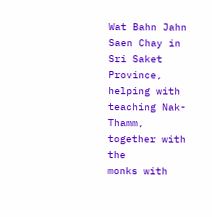Wat Bahn Jahn Saen Chay in Sri Saket Province,
helping with teaching Nak-Thamm, together with the
monks with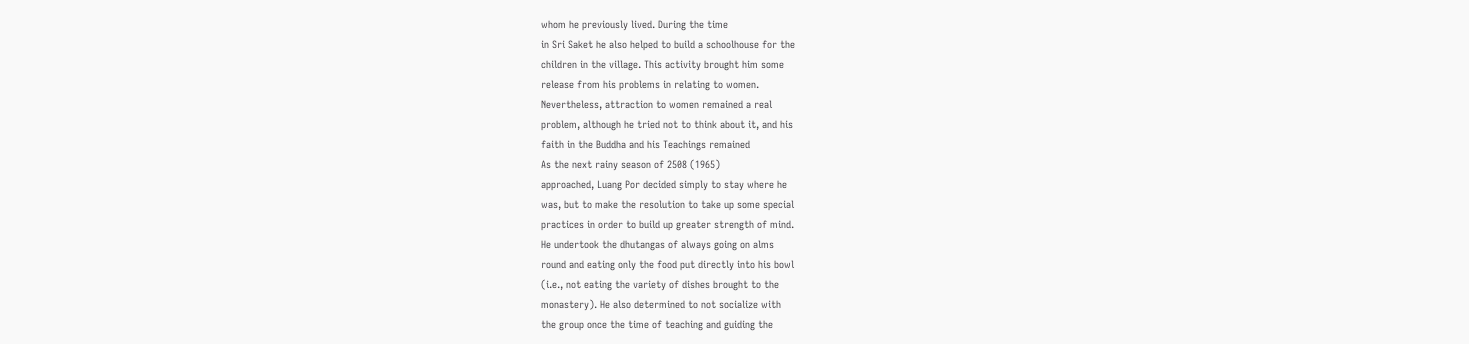whom he previously lived. During the time
in Sri Saket he also helped to build a schoolhouse for the
children in the village. This activity brought him some
release from his problems in relating to women.
Nevertheless, attraction to women remained a real
problem, although he tried not to think about it, and his
faith in the Buddha and his Teachings remained
As the next rainy season of 2508 (1965)
approached, Luang Por decided simply to stay where he
was, but to make the resolution to take up some special
practices in order to build up greater strength of mind.
He undertook the dhutangas of always going on alms
round and eating only the food put directly into his bowl
(i.e., not eating the variety of dishes brought to the
monastery). He also determined to not socialize with
the group once the time of teaching and guiding the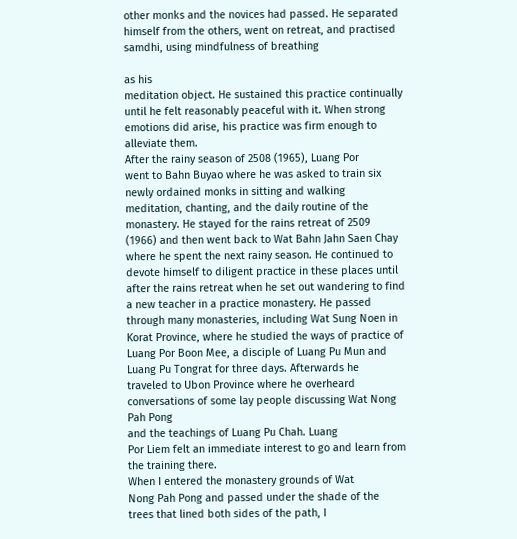other monks and the novices had passed. He separated
himself from the others, went on retreat, and practised
samdhi, using mindfulness of breathing

as his
meditation object. He sustained this practice continually
until he felt reasonably peaceful with it. When strong
emotions did arise, his practice was firm enough to
alleviate them.
After the rainy season of 2508 (1965), Luang Por
went to Bahn Buyao where he was asked to train six
newly ordained monks in sitting and walking
meditation, chanting, and the daily routine of the
monastery. He stayed for the rains retreat of 2509
(1966) and then went back to Wat Bahn Jahn Saen Chay
where he spent the next rainy season. He continued to
devote himself to diligent practice in these places until
after the rains retreat when he set out wandering to find
a new teacher in a practice monastery. He passed
through many monasteries, including Wat Sung Noen in
Korat Province, where he studied the ways of practice of
Luang Por Boon Mee, a disciple of Luang Pu Mun and
Luang Pu Tongrat for three days. Afterwards he
traveled to Ubon Province where he overheard
conversations of some lay people discussing Wat Nong
Pah Pong
and the teachings of Luang Pu Chah. Luang
Por Liem felt an immediate interest to go and learn from
the training there.
When I entered the monastery grounds of Wat
Nong Pah Pong and passed under the shade of the
trees that lined both sides of the path, I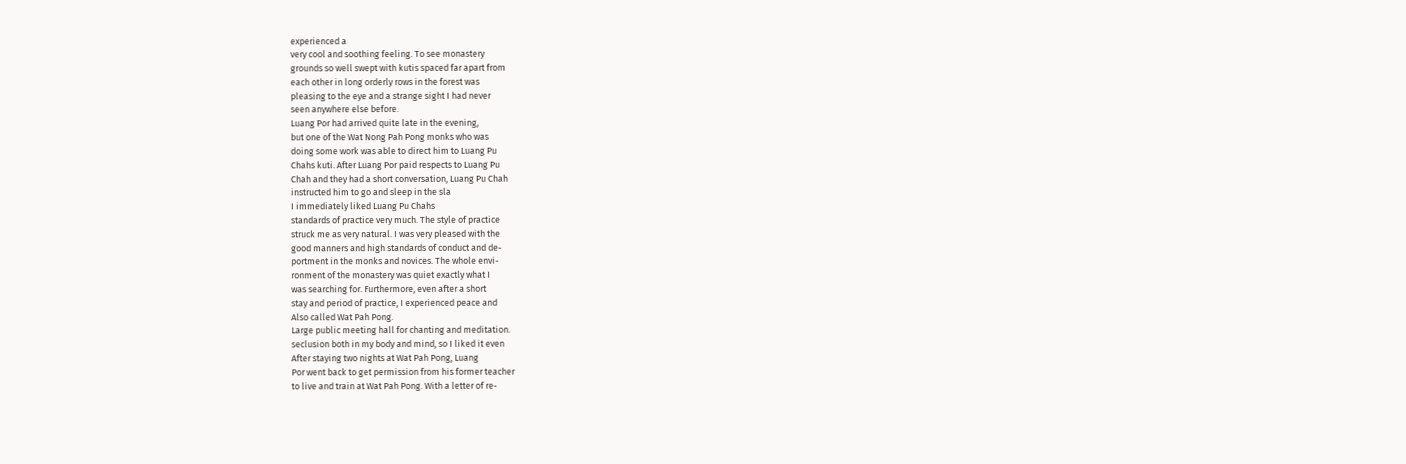experienced a
very cool and soothing feeling. To see monastery
grounds so well swept with kutis spaced far apart from
each other in long orderly rows in the forest was
pleasing to the eye and a strange sight I had never
seen anywhere else before.
Luang Por had arrived quite late in the evening,
but one of the Wat Nong Pah Pong monks who was
doing some work was able to direct him to Luang Pu
Chahs kuti. After Luang Por paid respects to Luang Pu
Chah and they had a short conversation, Luang Pu Chah
instructed him to go and sleep in the sla
I immediately liked Luang Pu Chahs
standards of practice very much. The style of practice
struck me as very natural. I was very pleased with the
good manners and high standards of conduct and de-
portment in the monks and novices. The whole envi-
ronment of the monastery was quiet exactly what I
was searching for. Furthermore, even after a short
stay and period of practice, I experienced peace and
Also called Wat Pah Pong.
Large public meeting hall for chanting and meditation.
seclusion both in my body and mind, so I liked it even
After staying two nights at Wat Pah Pong, Luang
Por went back to get permission from his former teacher
to live and train at Wat Pah Pong. With a letter of re-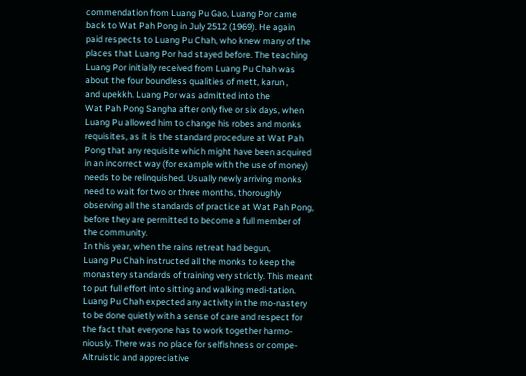commendation from Luang Pu Gao, Luang Por came
back to Wat Pah Pong in July 2512 (1969). He again
paid respects to Luang Pu Chah, who knew many of the
places that Luang Por had stayed before. The teaching
Luang Por initially received from Luang Pu Chah was
about the four boundless qualities of mett, karun ,
and upekkh. Luang Por was admitted into the
Wat Pah Pong Sangha after only five or six days, when
Luang Pu allowed him to change his robes and monks
requisites, as it is the standard procedure at Wat Pah
Pong that any requisite which might have been acquired
in an incorrect way (for example with the use of money)
needs to be relinquished. Usually newly arriving monks
need to wait for two or three months, thoroughly
observing all the standards of practice at Wat Pah Pong,
before they are permitted to become a full member of
the community.
In this year, when the rains retreat had begun,
Luang Pu Chah instructed all the monks to keep the
monastery standards of training very strictly. This meant
to put full effort into sitting and walking medi-tation.
Luang Pu Chah expected any activity in the mo-nastery
to be done quietly with a sense of care and respect for
the fact that everyone has to work together harmo-
niously. There was no place for selfishness or compe-
Altruistic and appreciative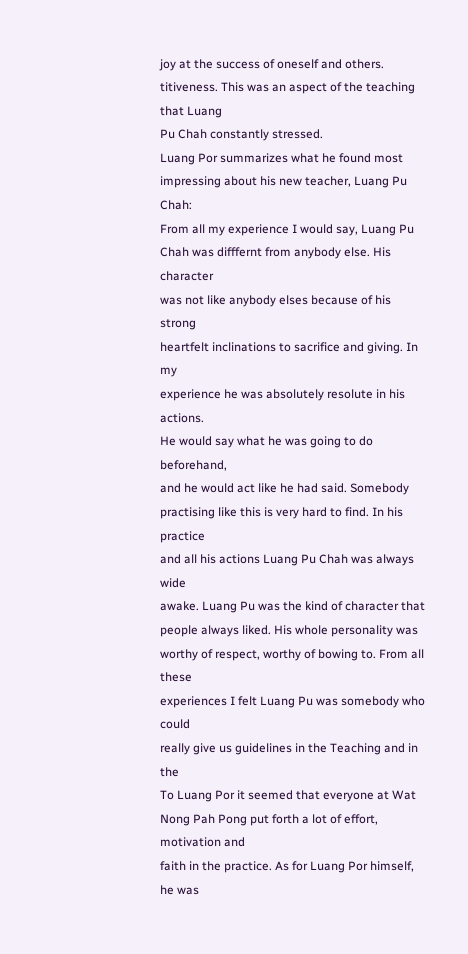joy at the success of oneself and others.
titiveness. This was an aspect of the teaching that Luang
Pu Chah constantly stressed.
Luang Por summarizes what he found most
impressing about his new teacher, Luang Pu Chah:
From all my experience I would say, Luang Pu
Chah was difffernt from anybody else. His character
was not like anybody elses because of his strong
heartfelt inclinations to sacrifice and giving. In my
experience he was absolutely resolute in his actions.
He would say what he was going to do beforehand,
and he would act like he had said. Somebody
practising like this is very hard to find. In his practice
and all his actions Luang Pu Chah was always wide
awake. Luang Pu was the kind of character that
people always liked. His whole personality was
worthy of respect, worthy of bowing to. From all these
experiences I felt Luang Pu was somebody who could
really give us guidelines in the Teaching and in the
To Luang Por it seemed that everyone at Wat
Nong Pah Pong put forth a lot of effort, motivation and
faith in the practice. As for Luang Por himself, he was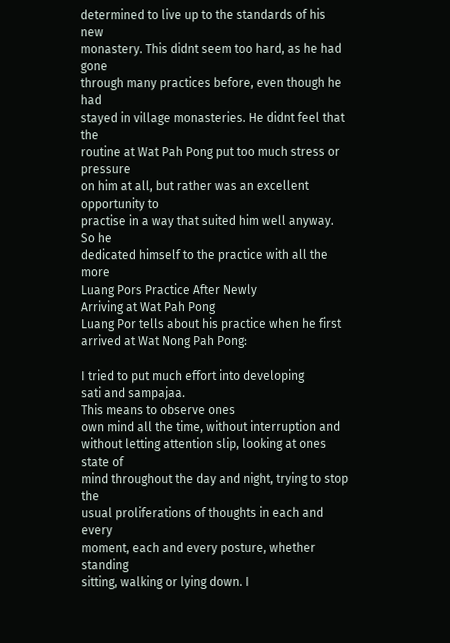determined to live up to the standards of his new
monastery. This didnt seem too hard, as he had gone
through many practices before, even though he had
stayed in village monasteries. He didnt feel that the
routine at Wat Pah Pong put too much stress or pressure
on him at all, but rather was an excellent opportunity to
practise in a way that suited him well anyway. So he
dedicated himself to the practice with all the more
Luang Pors Practice After Newly
Arriving at Wat Pah Pong
Luang Por tells about his practice when he first
arrived at Wat Nong Pah Pong:

I tried to put much effort into developing
sati and sampajaa.
This means to observe ones
own mind all the time, without interruption and
without letting attention slip, looking at ones state of
mind throughout the day and night, trying to stop the
usual proliferations of thoughts in each and every
moment, each and every posture, whether standing
sitting, walking or lying down. I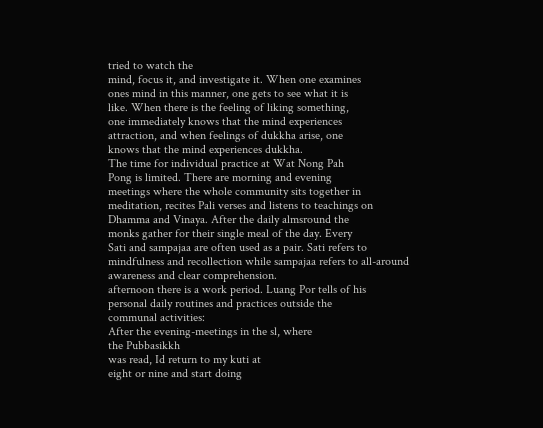tried to watch the
mind, focus it, and investigate it. When one examines
ones mind in this manner, one gets to see what it is
like. When there is the feeling of liking something,
one immediately knows that the mind experiences
attraction, and when feelings of dukkha arise, one
knows that the mind experiences dukkha.
The time for individual practice at Wat Nong Pah
Pong is limited. There are morning and evening
meetings where the whole community sits together in
meditation, recites Pali verses and listens to teachings on
Dhamma and Vinaya. After the daily almsround the
monks gather for their single meal of the day. Every
Sati and sampajaa are often used as a pair. Sati refers to
mindfulness and recollection while sampajaa refers to all-around
awareness and clear comprehension.
afternoon there is a work period. Luang Por tells of his
personal daily routines and practices outside the
communal activities:
After the evening-meetings in the sl, where
the Pubbasikkh
was read, Id return to my kuti at
eight or nine and start doing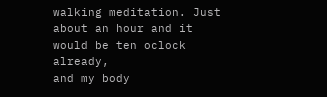walking meditation. Just
about an hour and it would be ten oclock already,
and my body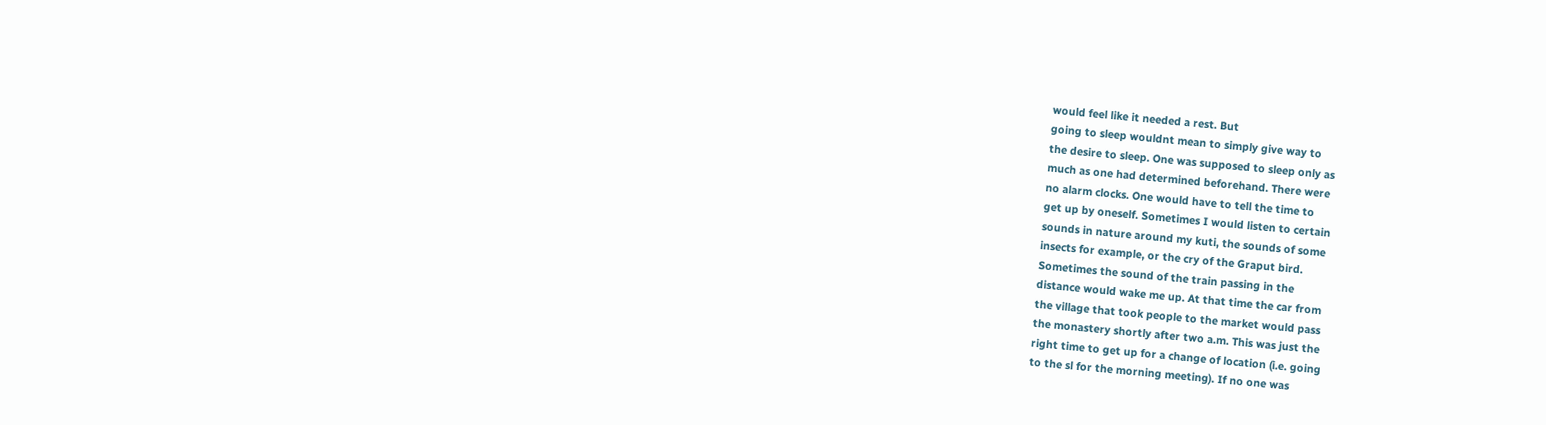would feel like it needed a rest. But
going to sleep wouldnt mean to simply give way to
the desire to sleep. One was supposed to sleep only as
much as one had determined beforehand. There were
no alarm clocks. One would have to tell the time to
get up by oneself. Sometimes I would listen to certain
sounds in nature around my kuti, the sounds of some
insects for example, or the cry of the Graput bird.
Sometimes the sound of the train passing in the
distance would wake me up. At that time the car from
the village that took people to the market would pass
the monastery shortly after two a.m. This was just the
right time to get up for a change of location (i.e. going
to the sl for the morning meeting). If no one was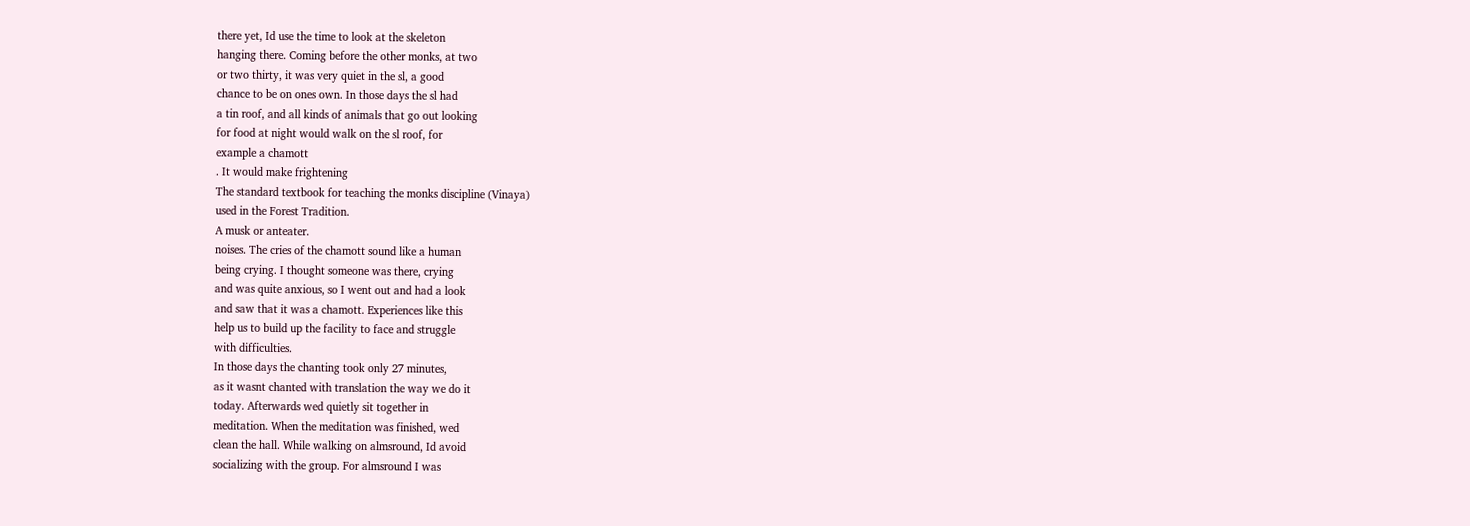there yet, Id use the time to look at the skeleton
hanging there. Coming before the other monks, at two
or two thirty, it was very quiet in the sl, a good
chance to be on ones own. In those days the sl had
a tin roof, and all kinds of animals that go out looking
for food at night would walk on the sl roof, for
example a chamott
. It would make frightening
The standard textbook for teaching the monks discipline (Vinaya)
used in the Forest Tradition.
A musk or anteater.
noises. The cries of the chamott sound like a human
being crying. I thought someone was there, crying
and was quite anxious, so I went out and had a look
and saw that it was a chamott. Experiences like this
help us to build up the facility to face and struggle
with difficulties.
In those days the chanting took only 27 minutes,
as it wasnt chanted with translation the way we do it
today. Afterwards wed quietly sit together in
meditation. When the meditation was finished, wed
clean the hall. While walking on almsround, Id avoid
socializing with the group. For almsround I was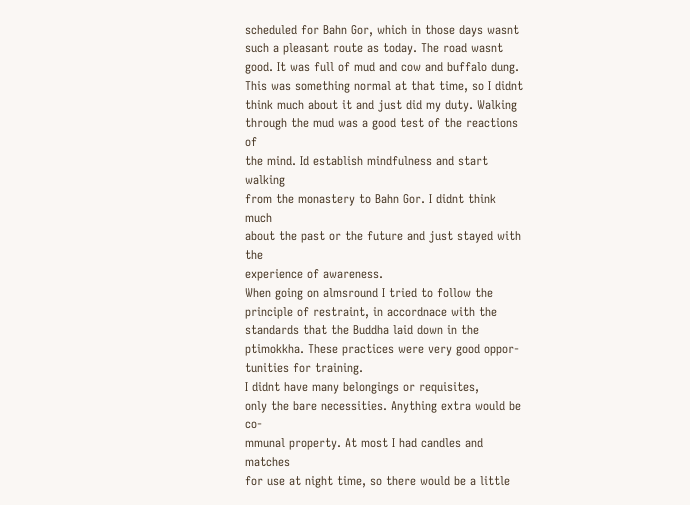scheduled for Bahn Gor, which in those days wasnt
such a pleasant route as today. The road wasnt
good. It was full of mud and cow and buffalo dung.
This was something normal at that time, so I didnt
think much about it and just did my duty. Walking
through the mud was a good test of the reactions of
the mind. Id establish mindfulness and start walking
from the monastery to Bahn Gor. I didnt think much
about the past or the future and just stayed with the
experience of awareness.
When going on almsround I tried to follow the
principle of restraint, in accordnace with the
standards that the Buddha laid down in the
ptimokkha. These practices were very good oppor-
tunities for training.
I didnt have many belongings or requisites,
only the bare necessities. Anything extra would be co-
mmunal property. At most I had candles and matches
for use at night time, so there would be a little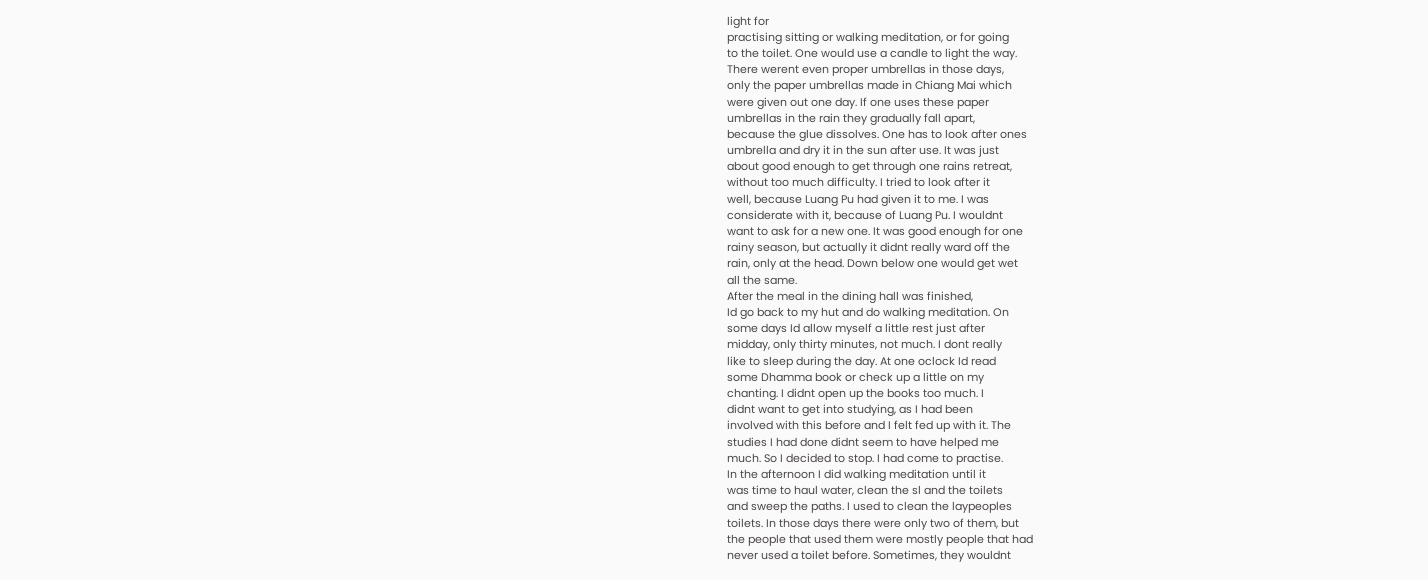light for
practising sitting or walking meditation, or for going
to the toilet. One would use a candle to light the way.
There werent even proper umbrellas in those days,
only the paper umbrellas made in Chiang Mai which
were given out one day. If one uses these paper
umbrellas in the rain they gradually fall apart,
because the glue dissolves. One has to look after ones
umbrella and dry it in the sun after use. It was just
about good enough to get through one rains retreat,
without too much difficulty. I tried to look after it
well, because Luang Pu had given it to me. I was
considerate with it, because of Luang Pu. I wouldnt
want to ask for a new one. It was good enough for one
rainy season, but actually it didnt really ward off the
rain, only at the head. Down below one would get wet
all the same.
After the meal in the dining hall was finished,
Id go back to my hut and do walking meditation. On
some days Id allow myself a little rest just after
midday, only thirty minutes, not much. I dont really
like to sleep during the day. At one oclock Id read
some Dhamma book or check up a little on my
chanting. I didnt open up the books too much. I
didnt want to get into studying, as I had been
involved with this before and I felt fed up with it. The
studies I had done didnt seem to have helped me
much. So I decided to stop. I had come to practise.
In the afternoon I did walking meditation until it
was time to haul water, clean the sl and the toilets
and sweep the paths. I used to clean the laypeoples
toilets. In those days there were only two of them, but
the people that used them were mostly people that had
never used a toilet before. Sometimes, they wouldnt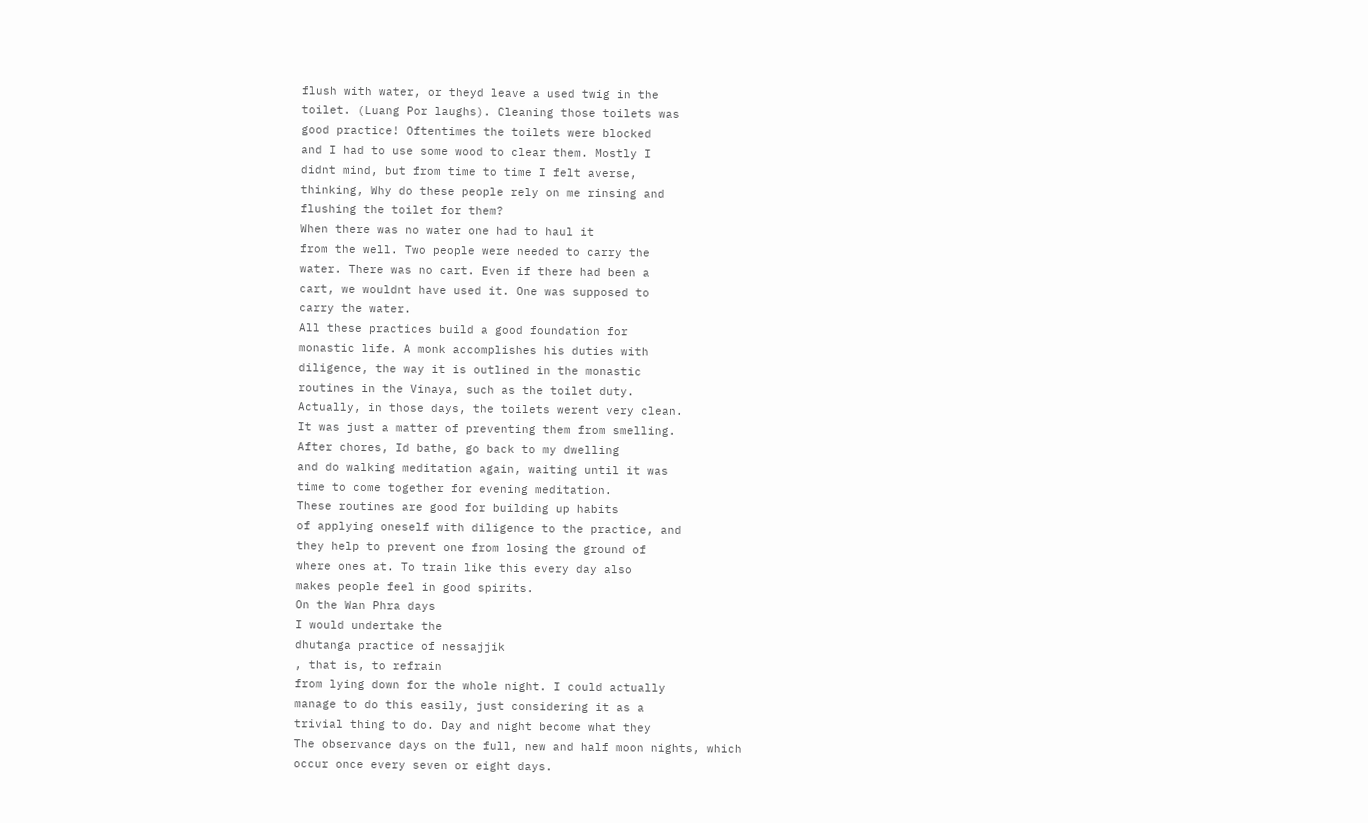flush with water, or theyd leave a used twig in the
toilet. (Luang Por laughs). Cleaning those toilets was
good practice! Oftentimes the toilets were blocked
and I had to use some wood to clear them. Mostly I
didnt mind, but from time to time I felt averse,
thinking, Why do these people rely on me rinsing and
flushing the toilet for them?
When there was no water one had to haul it
from the well. Two people were needed to carry the
water. There was no cart. Even if there had been a
cart, we wouldnt have used it. One was supposed to
carry the water.
All these practices build a good foundation for
monastic life. A monk accomplishes his duties with
diligence, the way it is outlined in the monastic
routines in the Vinaya, such as the toilet duty.
Actually, in those days, the toilets werent very clean.
It was just a matter of preventing them from smelling.
After chores, Id bathe, go back to my dwelling
and do walking meditation again, waiting until it was
time to come together for evening meditation.
These routines are good for building up habits
of applying oneself with diligence to the practice, and
they help to prevent one from losing the ground of
where ones at. To train like this every day also
makes people feel in good spirits.
On the Wan Phra days
I would undertake the
dhutanga practice of nessajjik
, that is, to refrain
from lying down for the whole night. I could actually
manage to do this easily, just considering it as a
trivial thing to do. Day and night become what they
The observance days on the full, new and half moon nights, which
occur once every seven or eight days.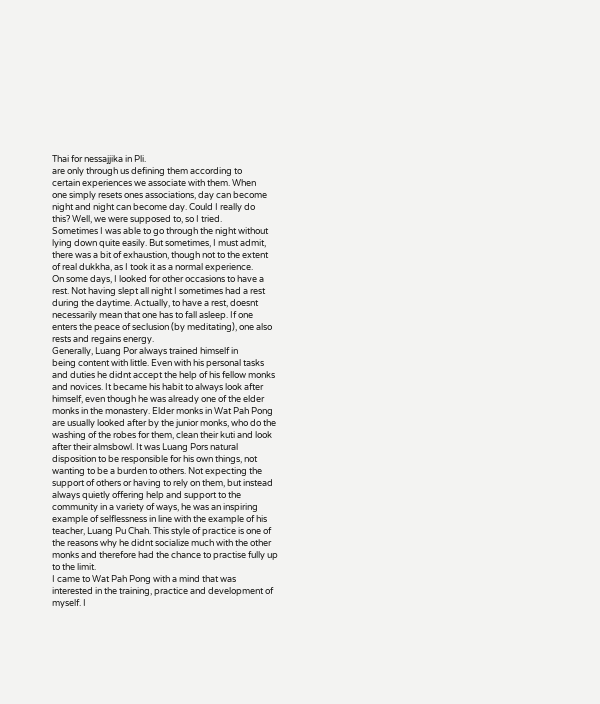Thai for nessajjika in Pli.
are only through us defining them according to
certain experiences we associate with them. When
one simply resets ones associations, day can become
night and night can become day. Could I really do
this? Well, we were supposed to, so I tried.
Sometimes I was able to go through the night without
lying down quite easily. But sometimes, I must admit,
there was a bit of exhaustion, though not to the extent
of real dukkha, as I took it as a normal experience.
On some days, I looked for other occasions to have a
rest. Not having slept all night I sometimes had a rest
during the daytime. Actually, to have a rest, doesnt
necessarily mean that one has to fall asleep. If one
enters the peace of seclusion (by meditating), one also
rests and regains energy.
Generally, Luang Por always trained himself in
being content with little. Even with his personal tasks
and duties he didnt accept the help of his fellow monks
and novices. It became his habit to always look after
himself, even though he was already one of the elder
monks in the monastery. Elder monks in Wat Pah Pong
are usually looked after by the junior monks, who do the
washing of the robes for them, clean their kuti and look
after their almsbowl. It was Luang Pors natural
disposition to be responsible for his own things, not
wanting to be a burden to others. Not expecting the
support of others or having to rely on them, but instead
always quietly offering help and support to the
community in a variety of ways, he was an inspiring
example of selflessness in line with the example of his
teacher, Luang Pu Chah. This style of practice is one of
the reasons why he didnt socialize much with the other
monks and therefore had the chance to practise fully up
to the limit.
I came to Wat Pah Pong with a mind that was
interested in the training, practice and development of
myself. I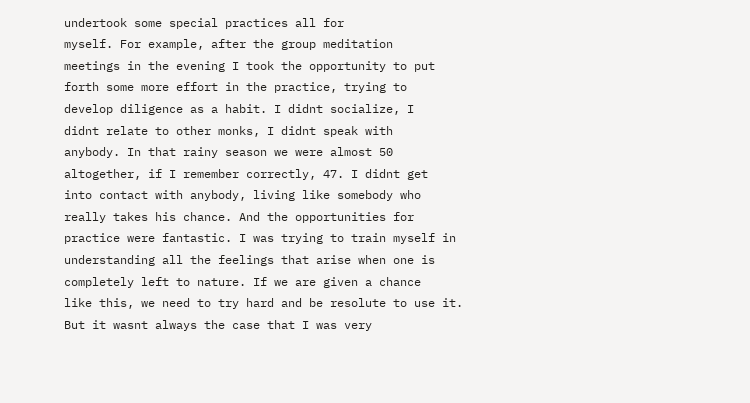undertook some special practices all for
myself. For example, after the group meditation
meetings in the evening I took the opportunity to put
forth some more effort in the practice, trying to
develop diligence as a habit. I didnt socialize, I
didnt relate to other monks, I didnt speak with
anybody. In that rainy season we were almost 50
altogether, if I remember correctly, 47. I didnt get
into contact with anybody, living like somebody who
really takes his chance. And the opportunities for
practice were fantastic. I was trying to train myself in
understanding all the feelings that arise when one is
completely left to nature. If we are given a chance
like this, we need to try hard and be resolute to use it.
But it wasnt always the case that I was very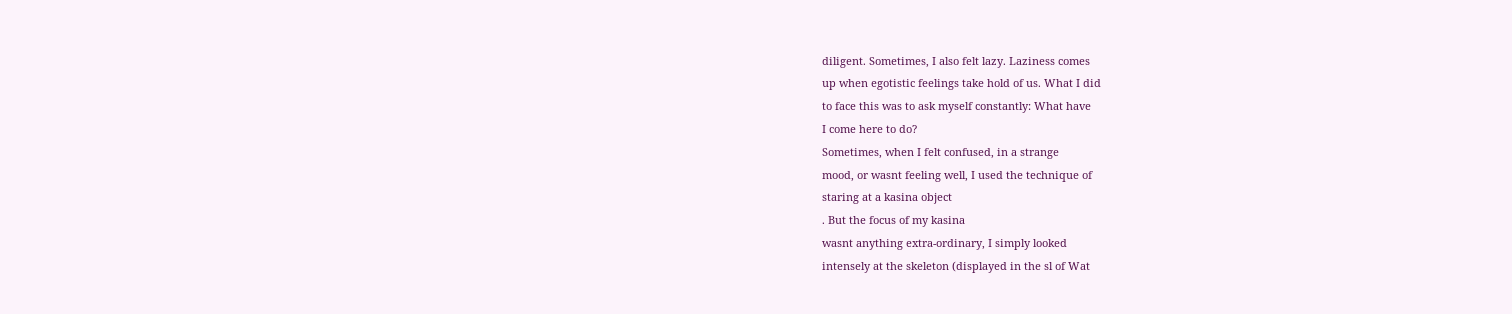diligent. Sometimes, I also felt lazy. Laziness comes
up when egotistic feelings take hold of us. What I did
to face this was to ask myself constantly: What have
I come here to do?
Sometimes, when I felt confused, in a strange
mood, or wasnt feeling well, I used the technique of
staring at a kasina object
. But the focus of my kasina
wasnt anything extra-ordinary, I simply looked
intensely at the skeleton (displayed in the sl of Wat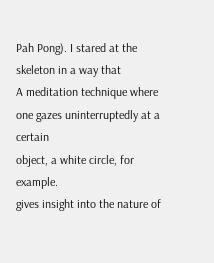Pah Pong). I stared at the skeleton in a way that
A meditation technique where one gazes uninterruptedly at a certain
object, a white circle, for example.
gives insight into the nature of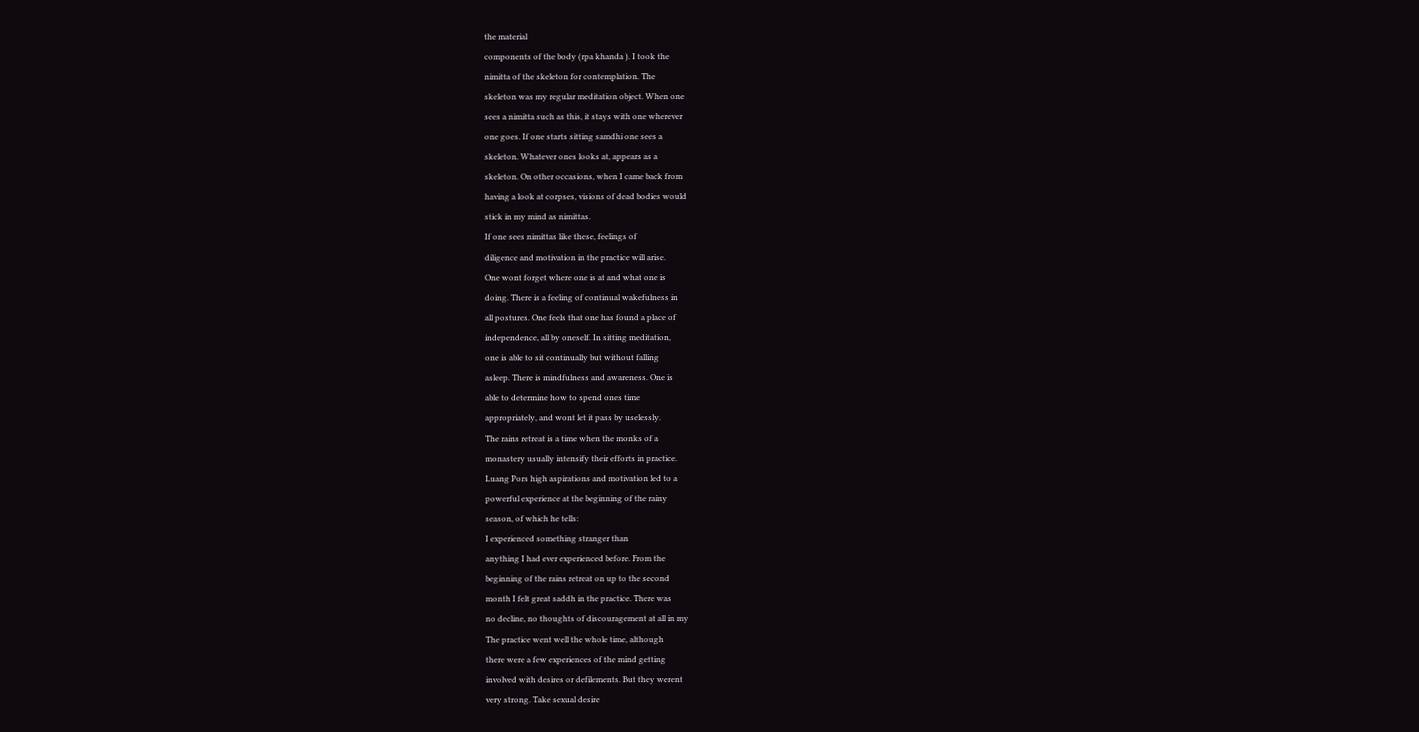the material
components of the body (rpa khanda ). I took the
nimitta of the skeleton for contemplation. The
skeleton was my regular meditation object. When one
sees a nimitta such as this, it stays with one wherever
one goes. If one starts sitting samdhi one sees a
skeleton. Whatever ones looks at, appears as a
skeleton. On other occasions, when I came back from
having a look at corpses, visions of dead bodies would
stick in my mind as nimittas.
If one sees nimittas like these, feelings of
diligence and motivation in the practice will arise.
One wont forget where one is at and what one is
doing. There is a feeling of continual wakefulness in
all postures. One feels that one has found a place of
independence, all by oneself. In sitting meditation,
one is able to sit continually but without falling
asleep. There is mindfulness and awareness. One is
able to determine how to spend ones time
appropriately, and wont let it pass by uselessly.
The rains retreat is a time when the monks of a
monastery usually intensify their efforts in practice.
Luang Pors high aspirations and motivation led to a
powerful experience at the beginning of the rainy
season, of which he tells:
I experienced something stranger than
anything I had ever experienced before. From the
beginning of the rains retreat on up to the second
month I felt great saddh in the practice. There was
no decline, no thoughts of discouragement at all in my
The practice went well the whole time, although
there were a few experiences of the mind getting
involved with desires or defilements. But they werent
very strong. Take sexual desire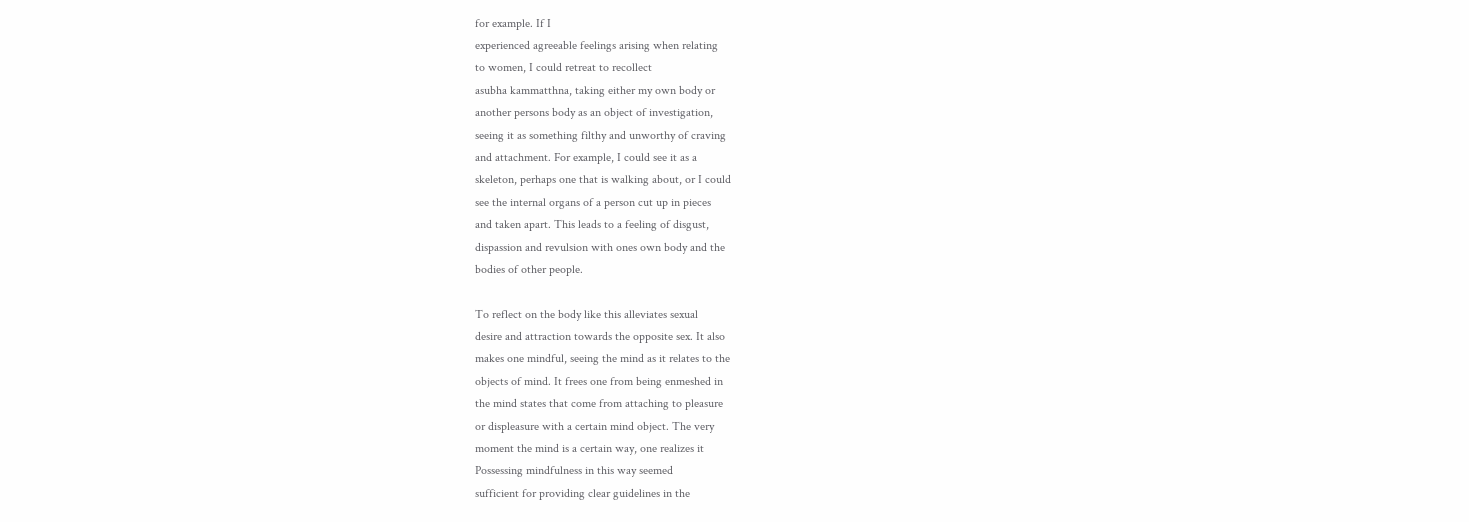for example. If I
experienced agreeable feelings arising when relating
to women, I could retreat to recollect
asubha kammatthna, taking either my own body or
another persons body as an object of investigation,
seeing it as something filthy and unworthy of craving
and attachment. For example, I could see it as a
skeleton, perhaps one that is walking about, or I could
see the internal organs of a person cut up in pieces
and taken apart. This leads to a feeling of disgust,
dispassion and revulsion with ones own body and the
bodies of other people.

To reflect on the body like this alleviates sexual
desire and attraction towards the opposite sex. It also
makes one mindful, seeing the mind as it relates to the
objects of mind. It frees one from being enmeshed in
the mind states that come from attaching to pleasure
or displeasure with a certain mind object. The very
moment the mind is a certain way, one realizes it
Possessing mindfulness in this way seemed
sufficient for providing clear guidelines in the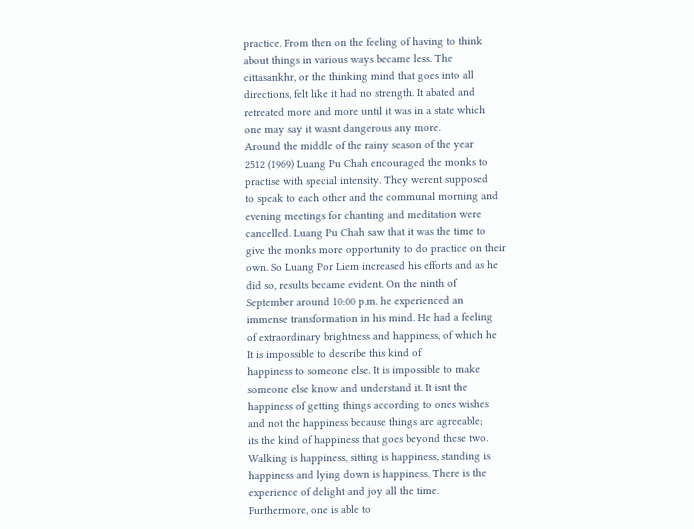practice. From then on the feeling of having to think
about things in various ways became less. The
cittasankhr, or the thinking mind that goes into all
directions, felt like it had no strength. It abated and
retreated more and more until it was in a state which
one may say it wasnt dangerous any more.
Around the middle of the rainy season of the year
2512 (1969) Luang Pu Chah encouraged the monks to
practise with special intensity. They werent supposed
to speak to each other and the communal morning and
evening meetings for chanting and meditation were
cancelled. Luang Pu Chah saw that it was the time to
give the monks more opportunity to do practice on their
own. So Luang Por Liem increased his efforts and as he
did so, results became evident. On the ninth of
September around 10:00 p.m. he experienced an
immense transformation in his mind. He had a feeling
of extraordinary brightness and happiness, of which he
It is impossible to describe this kind of
happiness to someone else. It is impossible to make
someone else know and understand it. It isnt the
happiness of getting things according to ones wishes
and not the happiness because things are agreeable;
its the kind of happiness that goes beyond these two.
Walking is happiness, sitting is happiness, standing is
happiness and lying down is happiness. There is the
experience of delight and joy all the time.
Furthermore, one is able to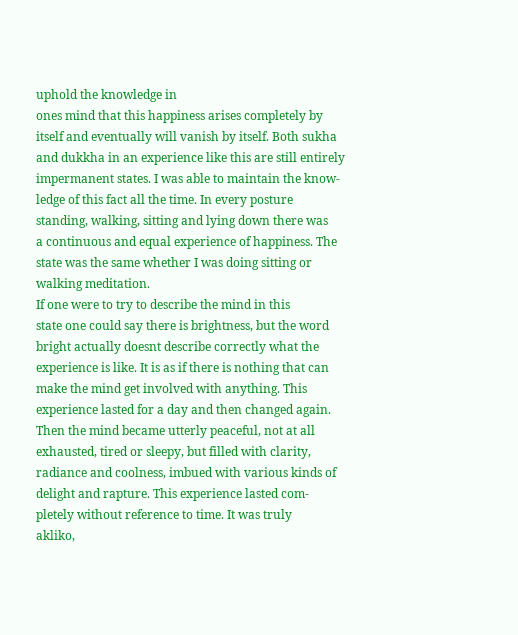uphold the knowledge in
ones mind that this happiness arises completely by
itself and eventually will vanish by itself. Both sukha
and dukkha in an experience like this are still entirely
impermanent states. I was able to maintain the know-
ledge of this fact all the time. In every posture
standing, walking, sitting and lying down there was
a continuous and equal experience of happiness. The
state was the same whether I was doing sitting or
walking meditation.
If one were to try to describe the mind in this
state one could say there is brightness, but the word
bright actually doesnt describe correctly what the
experience is like. It is as if there is nothing that can
make the mind get involved with anything. This
experience lasted for a day and then changed again.
Then the mind became utterly peaceful, not at all
exhausted, tired or sleepy, but filled with clarity,
radiance and coolness, imbued with various kinds of
delight and rapture. This experience lasted com-
pletely without reference to time. It was truly
akliko,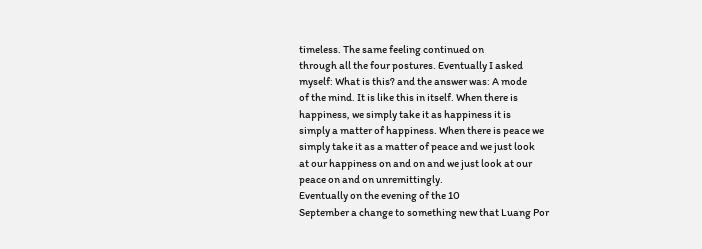timeless. The same feeling continued on
through all the four postures. Eventually I asked
myself: What is this? and the answer was: A mode
of the mind. It is like this in itself. When there is
happiness, we simply take it as happiness it is
simply a matter of happiness. When there is peace we
simply take it as a matter of peace and we just look
at our happiness on and on and we just look at our
peace on and on unremittingly.
Eventually on the evening of the 10
September a change to something new that Luang Por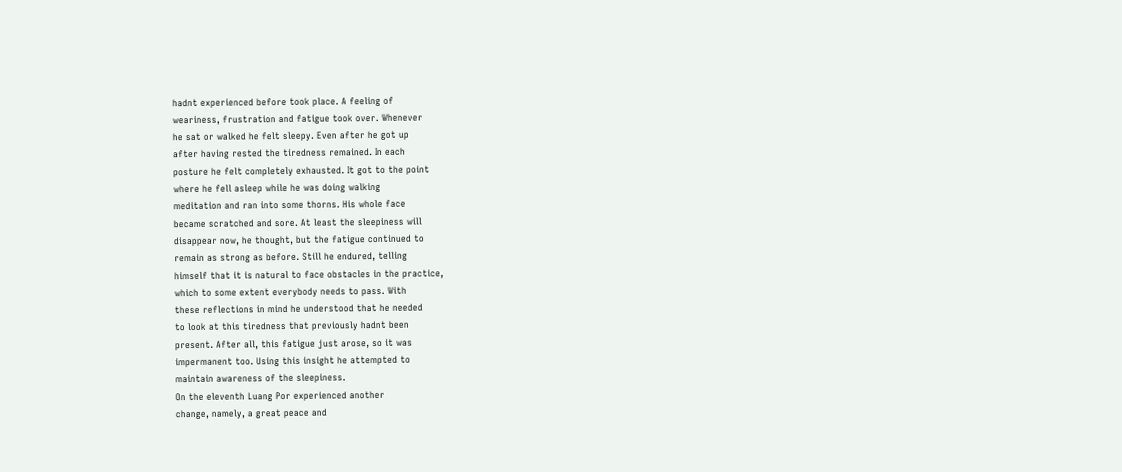hadnt experienced before took place. A feeling of
weariness, frustration and fatigue took over. Whenever
he sat or walked he felt sleepy. Even after he got up
after having rested the tiredness remained. In each
posture he felt completely exhausted. It got to the point
where he fell asleep while he was doing walking
meditation and ran into some thorns. His whole face
became scratched and sore. At least the sleepiness will
disappear now, he thought, but the fatigue continued to
remain as strong as before. Still he endured, telling
himself that it is natural to face obstacles in the practice,
which to some extent everybody needs to pass. With
these reflections in mind he understood that he needed
to look at this tiredness that previously hadnt been
present. After all, this fatigue just arose, so it was
impermanent too. Using this insight he attempted to
maintain awareness of the sleepiness.
On the eleventh Luang Por experienced another
change, namely, a great peace and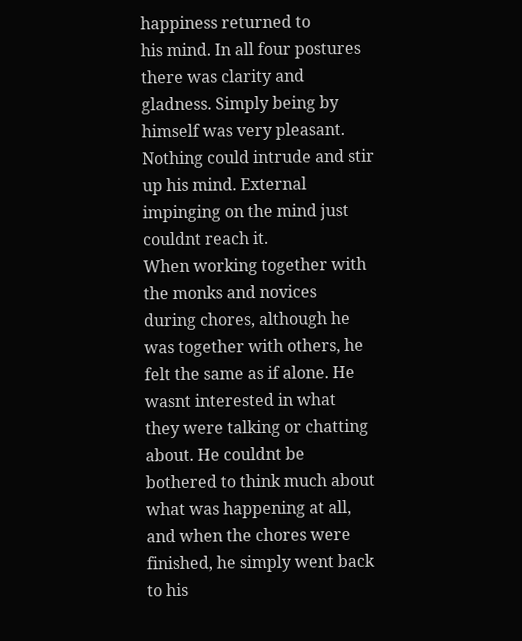happiness returned to
his mind. In all four postures there was clarity and
gladness. Simply being by himself was very pleasant.
Nothing could intrude and stir up his mind. External
impinging on the mind just couldnt reach it.
When working together with the monks and novices
during chores, although he was together with others, he
felt the same as if alone. He wasnt interested in what
they were talking or chatting about. He couldnt be
bothered to think much about what was happening at all,
and when the chores were finished, he simply went back
to his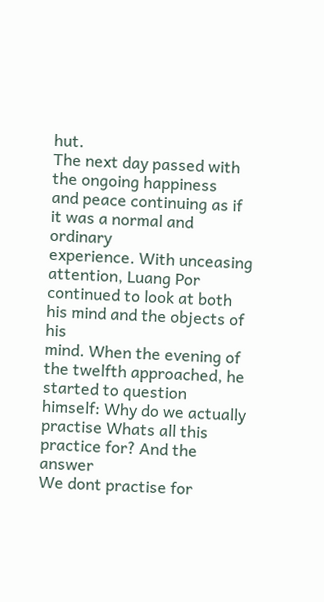hut.
The next day passed with the ongoing happiness
and peace continuing as if it was a normal and ordinary
experience. With unceasing attention, Luang Por
continued to look at both his mind and the objects of his
mind. When the evening of the twelfth approached, he
started to question himself: Why do we actually
practise Whats all this practice for? And the answer
We dont practise for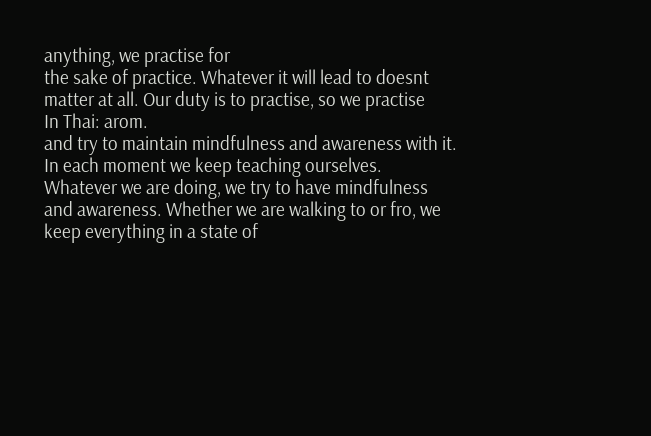anything, we practise for
the sake of practice. Whatever it will lead to doesnt
matter at all. Our duty is to practise, so we practise
In Thai: arom.
and try to maintain mindfulness and awareness with it.
In each moment we keep teaching ourselves.
Whatever we are doing, we try to have mindfulness
and awareness. Whether we are walking to or fro, we
keep everything in a state of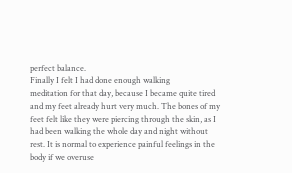perfect balance.
Finally I felt I had done enough walking
meditation for that day, because I became quite tired
and my feet already hurt very much. The bones of my
feet felt like they were piercing through the skin, as I
had been walking the whole day and night without
rest. It is normal to experience painful feelings in the
body if we overuse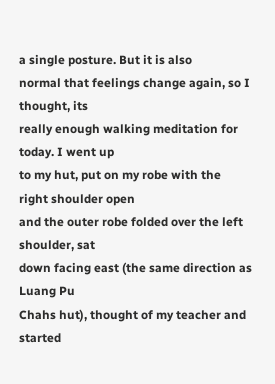a single posture. But it is also
normal that feelings change again, so I thought, its
really enough walking meditation for today. I went up
to my hut, put on my robe with the right shoulder open
and the outer robe folded over the left shoulder, sat
down facing east (the same direction as Luang Pu
Chahs hut), thought of my teacher and started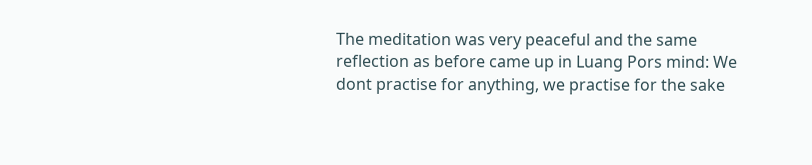The meditation was very peaceful and the same
reflection as before came up in Luang Pors mind: We
dont practise for anything, we practise for the sake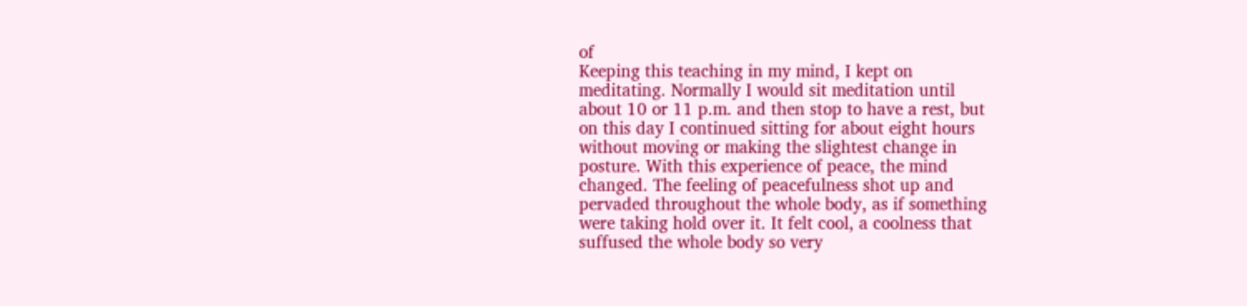of
Keeping this teaching in my mind, I kept on
meditating. Normally I would sit meditation until
about 10 or 11 p.m. and then stop to have a rest, but
on this day I continued sitting for about eight hours
without moving or making the slightest change in
posture. With this experience of peace, the mind
changed. The feeling of peacefulness shot up and
pervaded throughout the whole body, as if something
were taking hold over it. It felt cool, a coolness that
suffused the whole body so very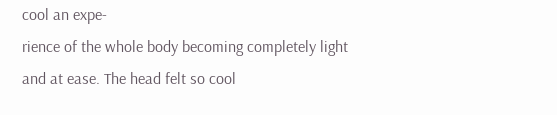cool an expe-
rience of the whole body becoming completely light
and at ease. The head felt so cool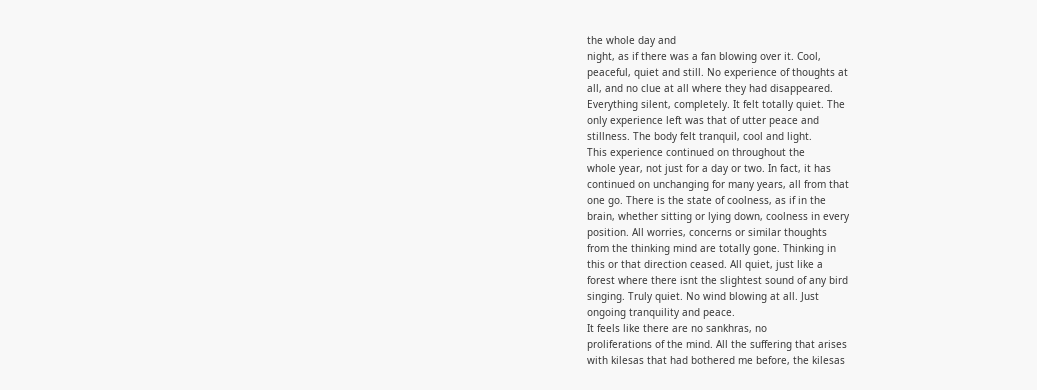the whole day and
night, as if there was a fan blowing over it. Cool,
peaceful, quiet and still. No experience of thoughts at
all, and no clue at all where they had disappeared.
Everything silent, completely. It felt totally quiet. The
only experience left was that of utter peace and
stillness. The body felt tranquil, cool and light.
This experience continued on throughout the
whole year, not just for a day or two. In fact, it has
continued on unchanging for many years, all from that
one go. There is the state of coolness, as if in the
brain, whether sitting or lying down, coolness in every
position. All worries, concerns or similar thoughts
from the thinking mind are totally gone. Thinking in
this or that direction ceased. All quiet, just like a
forest where there isnt the slightest sound of any bird
singing. Truly quiet. No wind blowing at all. Just
ongoing tranquility and peace.
It feels like there are no sankhras, no
proliferations of the mind. All the suffering that arises
with kilesas that had bothered me before, the kilesas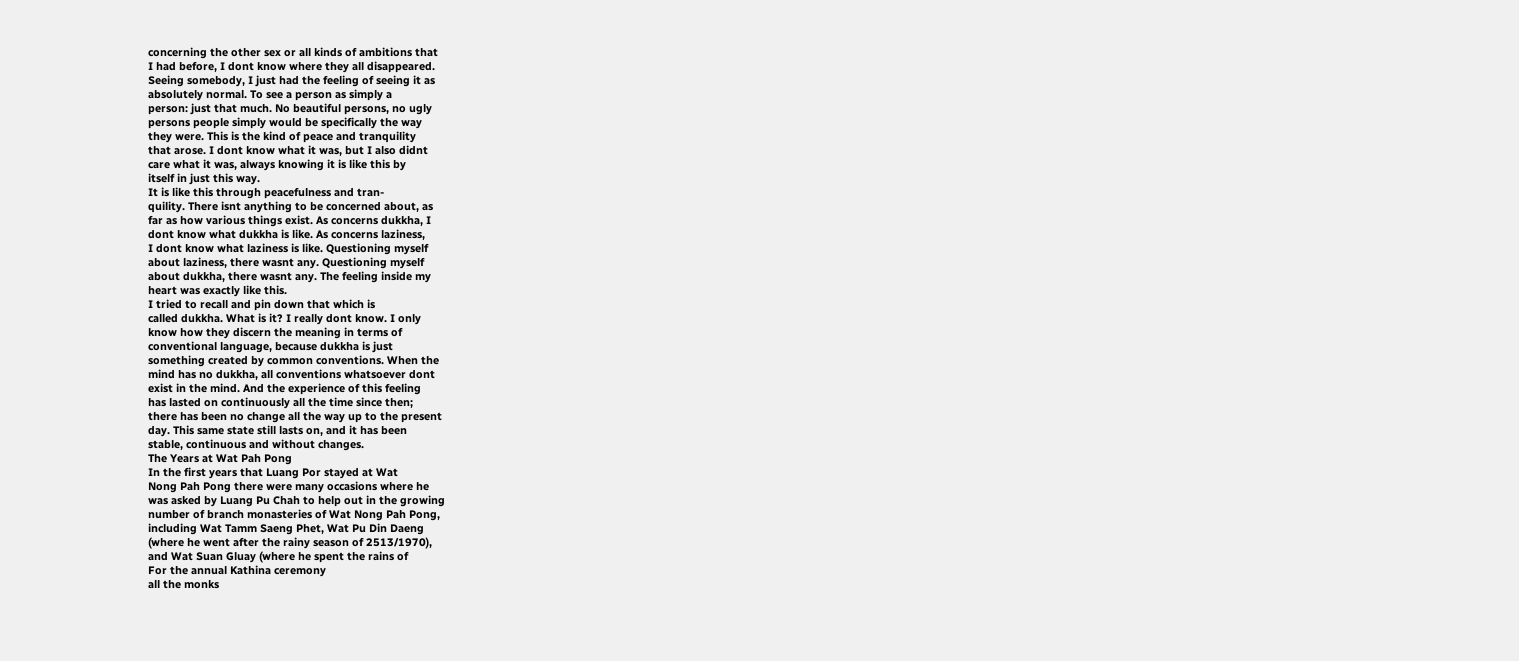concerning the other sex or all kinds of ambitions that
I had before, I dont know where they all disappeared.
Seeing somebody, I just had the feeling of seeing it as
absolutely normal. To see a person as simply a
person: just that much. No beautiful persons, no ugly
persons people simply would be specifically the way
they were. This is the kind of peace and tranquility
that arose. I dont know what it was, but I also didnt
care what it was, always knowing it is like this by
itself in just this way.
It is like this through peacefulness and tran-
quility. There isnt anything to be concerned about, as
far as how various things exist. As concerns dukkha, I
dont know what dukkha is like. As concerns laziness,
I dont know what laziness is like. Questioning myself
about laziness, there wasnt any. Questioning myself
about dukkha, there wasnt any. The feeling inside my
heart was exactly like this.
I tried to recall and pin down that which is
called dukkha. What is it? I really dont know. I only
know how they discern the meaning in terms of
conventional language, because dukkha is just
something created by common conventions. When the
mind has no dukkha, all conventions whatsoever dont
exist in the mind. And the experience of this feeling
has lasted on continuously all the time since then;
there has been no change all the way up to the present
day. This same state still lasts on, and it has been
stable, continuous and without changes.
The Years at Wat Pah Pong
In the first years that Luang Por stayed at Wat
Nong Pah Pong there were many occasions where he
was asked by Luang Pu Chah to help out in the growing
number of branch monasteries of Wat Nong Pah Pong,
including Wat Tamm Saeng Phet, Wat Pu Din Daeng
(where he went after the rainy season of 2513/1970),
and Wat Suan Gluay (where he spent the rains of
For the annual Kathina ceremony
all the monks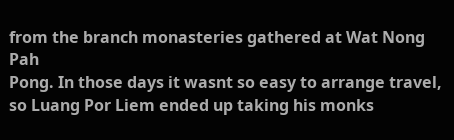from the branch monasteries gathered at Wat Nong Pah
Pong. In those days it wasnt so easy to arrange travel,
so Luang Por Liem ended up taking his monks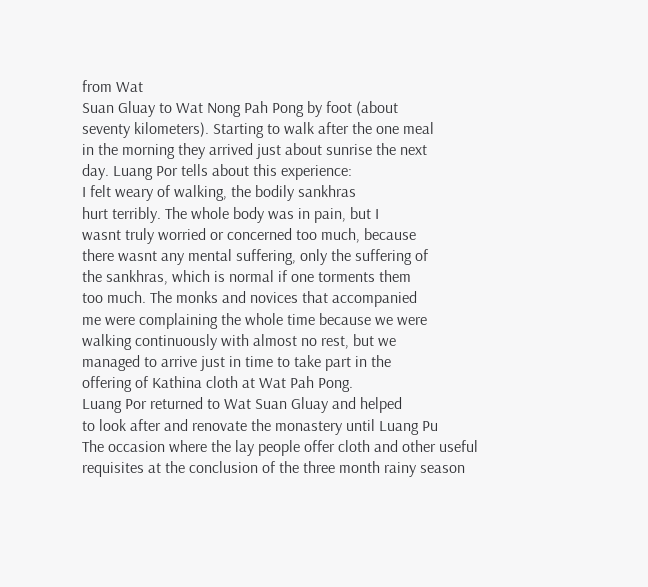from Wat
Suan Gluay to Wat Nong Pah Pong by foot (about
seventy kilometers). Starting to walk after the one meal
in the morning they arrived just about sunrise the next
day. Luang Por tells about this experience:
I felt weary of walking, the bodily sankhras
hurt terribly. The whole body was in pain, but I
wasnt truly worried or concerned too much, because
there wasnt any mental suffering, only the suffering of
the sankhras, which is normal if one torments them
too much. The monks and novices that accompanied
me were complaining the whole time because we were
walking continuously with almost no rest, but we
managed to arrive just in time to take part in the
offering of Kathina cloth at Wat Pah Pong.
Luang Por returned to Wat Suan Gluay and helped
to look after and renovate the monastery until Luang Pu
The occasion where the lay people offer cloth and other useful
requisites at the conclusion of the three month rainy season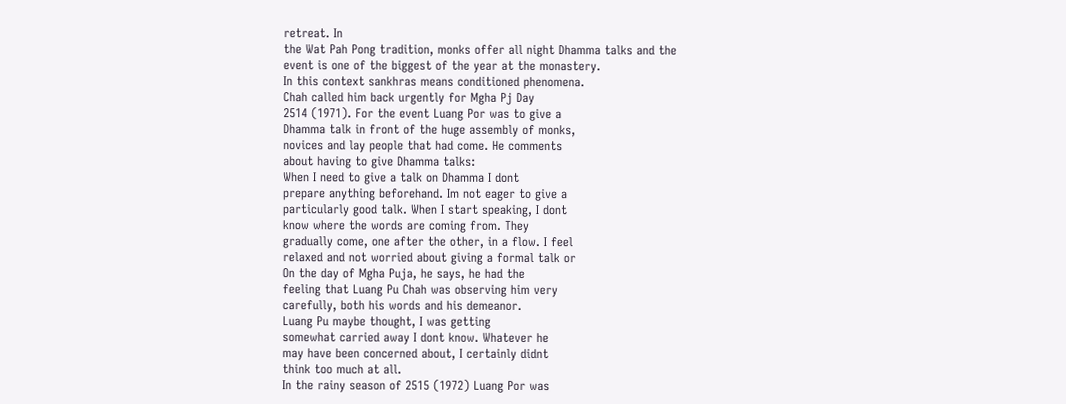retreat. In
the Wat Pah Pong tradition, monks offer all night Dhamma talks and the
event is one of the biggest of the year at the monastery.
In this context sankhras means conditioned phenomena.
Chah called him back urgently for Mgha Pj Day
2514 (1971). For the event Luang Por was to give a
Dhamma talk in front of the huge assembly of monks,
novices and lay people that had come. He comments
about having to give Dhamma talks:
When I need to give a talk on Dhamma I dont
prepare anything beforehand. Im not eager to give a
particularly good talk. When I start speaking, I dont
know where the words are coming from. They
gradually come, one after the other, in a flow. I feel
relaxed and not worried about giving a formal talk or
On the day of Mgha Puja, he says, he had the
feeling that Luang Pu Chah was observing him very
carefully, both his words and his demeanor.
Luang Pu maybe thought, I was getting
somewhat carried away I dont know. Whatever he
may have been concerned about, I certainly didnt
think too much at all.
In the rainy season of 2515 (1972) Luang Por was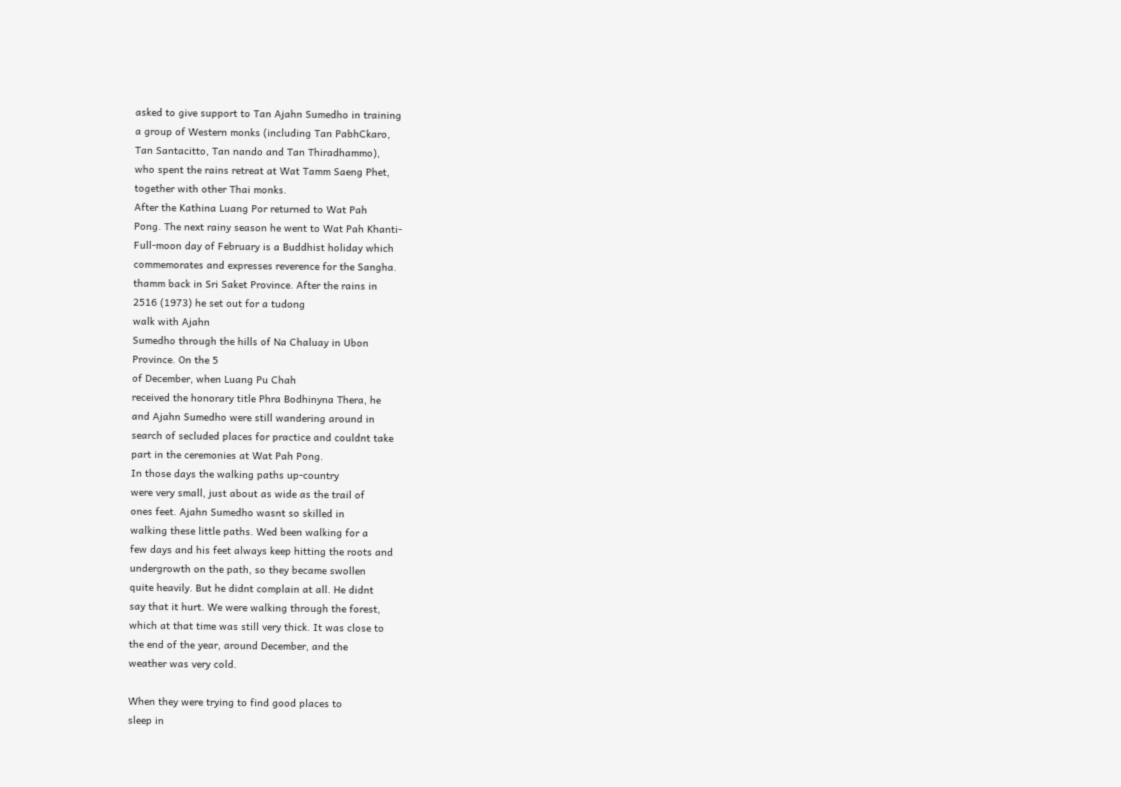asked to give support to Tan Ajahn Sumedho in training
a group of Western monks (including Tan PabhCkaro,
Tan Santacitto, Tan nando and Tan Thiradhammo),
who spent the rains retreat at Wat Tamm Saeng Phet,
together with other Thai monks.
After the Kathina Luang Por returned to Wat Pah
Pong. The next rainy season he went to Wat Pah Khanti-
Full-moon day of February is a Buddhist holiday which
commemorates and expresses reverence for the Sangha.
thamm back in Sri Saket Province. After the rains in
2516 (1973) he set out for a tudong
walk with Ajahn
Sumedho through the hills of Na Chaluay in Ubon
Province. On the 5
of December, when Luang Pu Chah
received the honorary title Phra Bodhinyna Thera, he
and Ajahn Sumedho were still wandering around in
search of secluded places for practice and couldnt take
part in the ceremonies at Wat Pah Pong.
In those days the walking paths up-country
were very small, just about as wide as the trail of
ones feet. Ajahn Sumedho wasnt so skilled in
walking these little paths. Wed been walking for a
few days and his feet always keep hitting the roots and
undergrowth on the path, so they became swollen
quite heavily. But he didnt complain at all. He didnt
say that it hurt. We were walking through the forest,
which at that time was still very thick. It was close to
the end of the year, around December, and the
weather was very cold.

When they were trying to find good places to
sleep in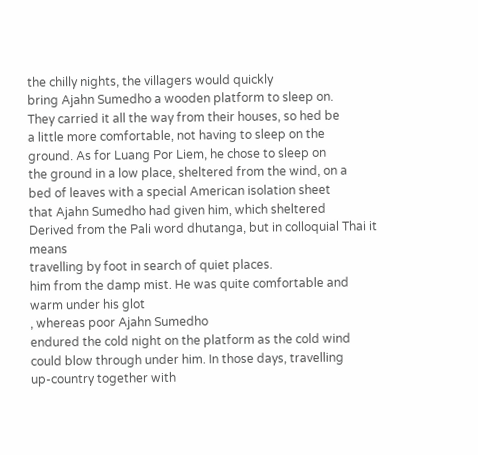the chilly nights, the villagers would quickly
bring Ajahn Sumedho a wooden platform to sleep on.
They carried it all the way from their houses, so hed be
a little more comfortable, not having to sleep on the
ground. As for Luang Por Liem, he chose to sleep on
the ground in a low place, sheltered from the wind, on a
bed of leaves with a special American isolation sheet
that Ajahn Sumedho had given him, which sheltered
Derived from the Pali word dhutanga, but in colloquial Thai it means
travelling by foot in search of quiet places.
him from the damp mist. He was quite comfortable and
warm under his glot
, whereas poor Ajahn Sumedho
endured the cold night on the platform as the cold wind
could blow through under him. In those days, travelling
up-country together with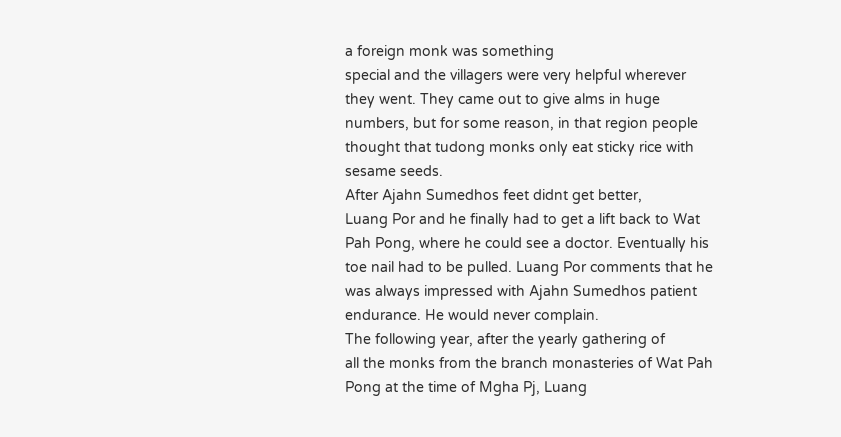a foreign monk was something
special and the villagers were very helpful wherever
they went. They came out to give alms in huge
numbers, but for some reason, in that region people
thought that tudong monks only eat sticky rice with
sesame seeds.
After Ajahn Sumedhos feet didnt get better,
Luang Por and he finally had to get a lift back to Wat
Pah Pong, where he could see a doctor. Eventually his
toe nail had to be pulled. Luang Por comments that he
was always impressed with Ajahn Sumedhos patient
endurance. He would never complain.
The following year, after the yearly gathering of
all the monks from the branch monasteries of Wat Pah
Pong at the time of Mgha Pj, Luang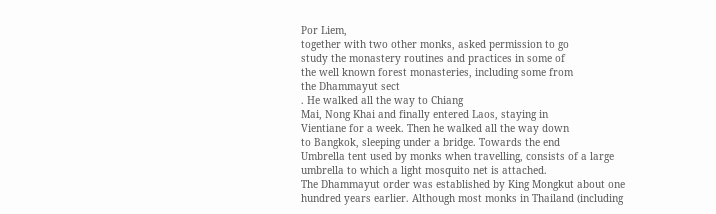Por Liem,
together with two other monks, asked permission to go
study the monastery routines and practices in some of
the well known forest monasteries, including some from
the Dhammayut sect
. He walked all the way to Chiang
Mai, Nong Khai and finally entered Laos, staying in
Vientiane for a week. Then he walked all the way down
to Bangkok, sleeping under a bridge. Towards the end
Umbrella tent used by monks when travelling, consists of a large
umbrella to which a light mosquito net is attached.
The Dhammayut order was established by King Mongkut about one
hundred years earlier. Although most monks in Thailand (including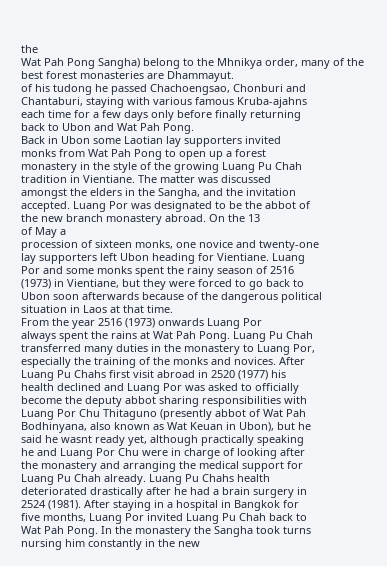the
Wat Pah Pong Sangha) belong to the Mhnikya order, many of the
best forest monasteries are Dhammayut.
of his tudong he passed Chachoengsao, Chonburi and
Chantaburi, staying with various famous Kruba-ajahns
each time for a few days only before finally returning
back to Ubon and Wat Pah Pong.
Back in Ubon some Laotian lay supporters invited
monks from Wat Pah Pong to open up a forest
monastery in the style of the growing Luang Pu Chah
tradition in Vientiane. The matter was discussed
amongst the elders in the Sangha, and the invitation
accepted. Luang Por was designated to be the abbot of
the new branch monastery abroad. On the 13
of May a
procession of sixteen monks, one novice and twenty-one
lay supporters left Ubon heading for Vientiane. Luang
Por and some monks spent the rainy season of 2516
(1973) in Vientiane, but they were forced to go back to
Ubon soon afterwards because of the dangerous political
situation in Laos at that time.
From the year 2516 (1973) onwards Luang Por
always spent the rains at Wat Pah Pong. Luang Pu Chah
transferred many duties in the monastery to Luang Por,
especially the training of the monks and novices. After
Luang Pu Chahs first visit abroad in 2520 (1977) his
health declined and Luang Por was asked to officially
become the deputy abbot sharing responsibilities with
Luang Por Chu Thitaguno (presently abbot of Wat Pah
Bodhinyana, also known as Wat Keuan in Ubon), but he
said he wasnt ready yet, although practically speaking
he and Luang Por Chu were in charge of looking after
the monastery and arranging the medical support for
Luang Pu Chah already. Luang Pu Chahs health
deteriorated drastically after he had a brain surgery in
2524 (1981). After staying in a hospital in Bangkok for
five months, Luang Por invited Luang Pu Chah back to
Wat Pah Pong. In the monastery the Sangha took turns
nursing him constantly in the new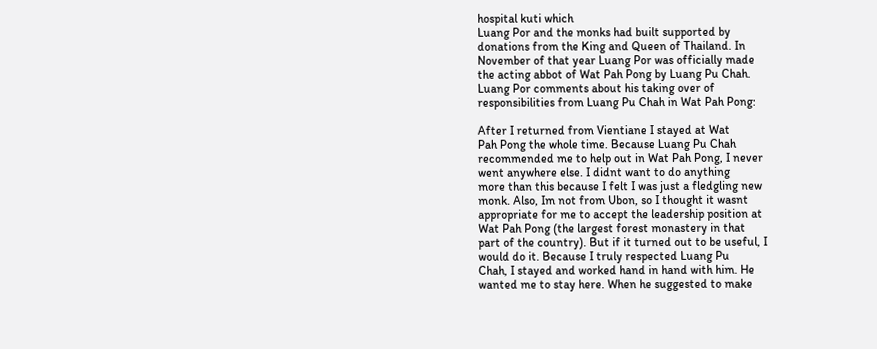hospital kuti which
Luang Por and the monks had built supported by
donations from the King and Queen of Thailand. In
November of that year Luang Por was officially made
the acting abbot of Wat Pah Pong by Luang Pu Chah.
Luang Por comments about his taking over of
responsibilities from Luang Pu Chah in Wat Pah Pong:

After I returned from Vientiane I stayed at Wat
Pah Pong the whole time. Because Luang Pu Chah
recommended me to help out in Wat Pah Pong, I never
went anywhere else. I didnt want to do anything
more than this because I felt I was just a fledgling new
monk. Also, Im not from Ubon, so I thought it wasnt
appropriate for me to accept the leadership position at
Wat Pah Pong (the largest forest monastery in that
part of the country). But if it turned out to be useful, I
would do it. Because I truly respected Luang Pu
Chah, I stayed and worked hand in hand with him. He
wanted me to stay here. When he suggested to make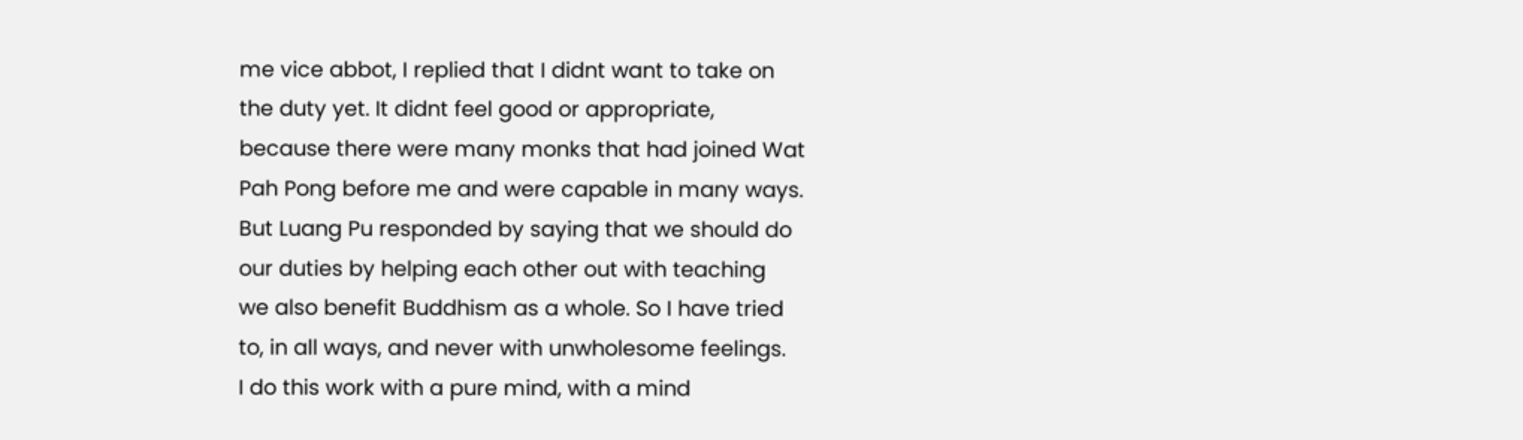me vice abbot, I replied that I didnt want to take on
the duty yet. It didnt feel good or appropriate,
because there were many monks that had joined Wat
Pah Pong before me and were capable in many ways.
But Luang Pu responded by saying that we should do
our duties by helping each other out with teaching
we also benefit Buddhism as a whole. So I have tried
to, in all ways, and never with unwholesome feelings.
I do this work with a pure mind, with a mind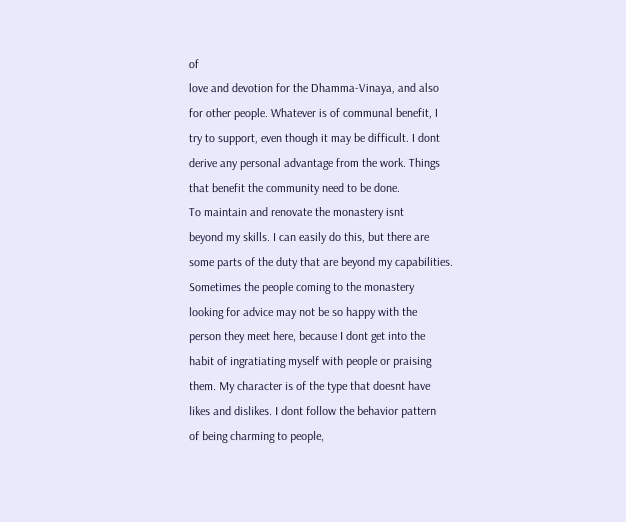of
love and devotion for the Dhamma-Vinaya, and also
for other people. Whatever is of communal benefit, I
try to support, even though it may be difficult. I dont
derive any personal advantage from the work. Things
that benefit the community need to be done.
To maintain and renovate the monastery isnt
beyond my skills. I can easily do this, but there are
some parts of the duty that are beyond my capabilities.
Sometimes the people coming to the monastery
looking for advice may not be so happy with the
person they meet here, because I dont get into the
habit of ingratiating myself with people or praising
them. My character is of the type that doesnt have
likes and dislikes. I dont follow the behavior pattern
of being charming to people,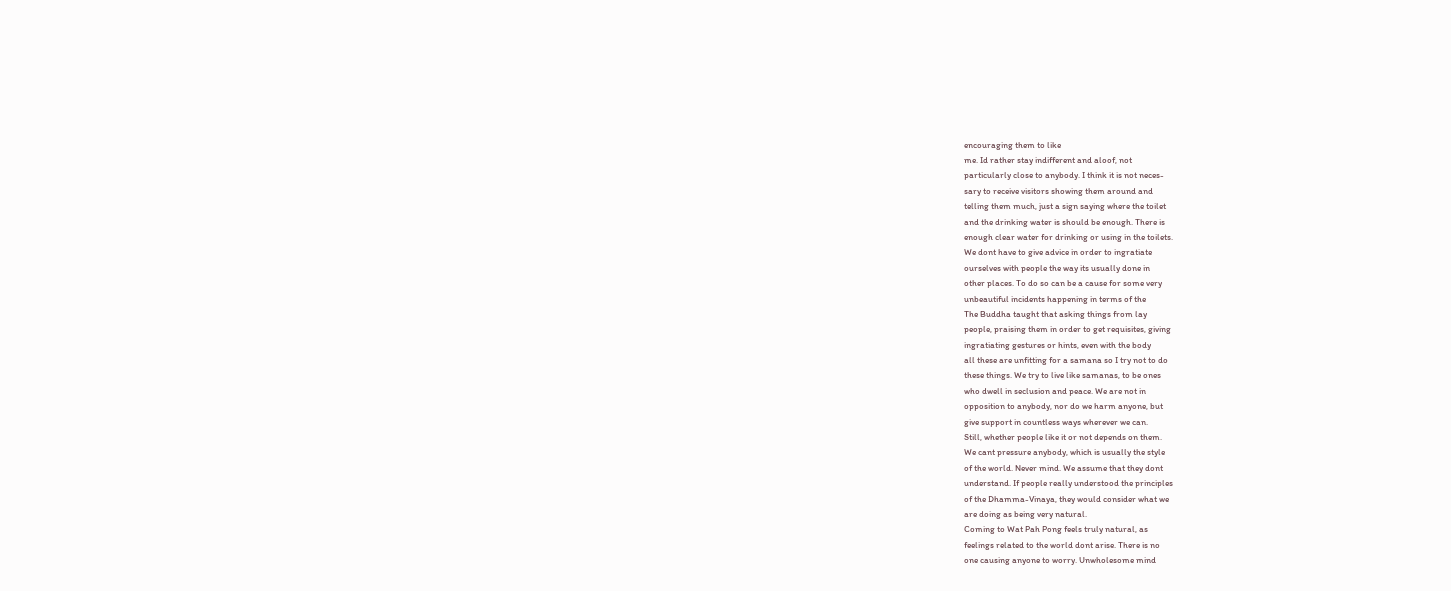encouraging them to like
me. Id rather stay indifferent and aloof, not
particularly close to anybody. I think it is not neces-
sary to receive visitors showing them around and
telling them much, just a sign saying where the toilet
and the drinking water is should be enough. There is
enough clear water for drinking or using in the toilets.
We dont have to give advice in order to ingratiate
ourselves with people the way its usually done in
other places. To do so can be a cause for some very
unbeautiful incidents happening in terms of the
The Buddha taught that asking things from lay
people, praising them in order to get requisites, giving
ingratiating gestures or hints, even with the body
all these are unfitting for a samana so I try not to do
these things. We try to live like samanas, to be ones
who dwell in seclusion and peace. We are not in
opposition to anybody, nor do we harm anyone, but
give support in countless ways wherever we can.
Still, whether people like it or not depends on them.
We cant pressure anybody, which is usually the style
of the world. Never mind. We assume that they dont
understand. If people really understood the principles
of the Dhamma-Vinaya, they would consider what we
are doing as being very natural.
Coming to Wat Pah Pong feels truly natural, as
feelings related to the world dont arise. There is no
one causing anyone to worry. Unwholesome mind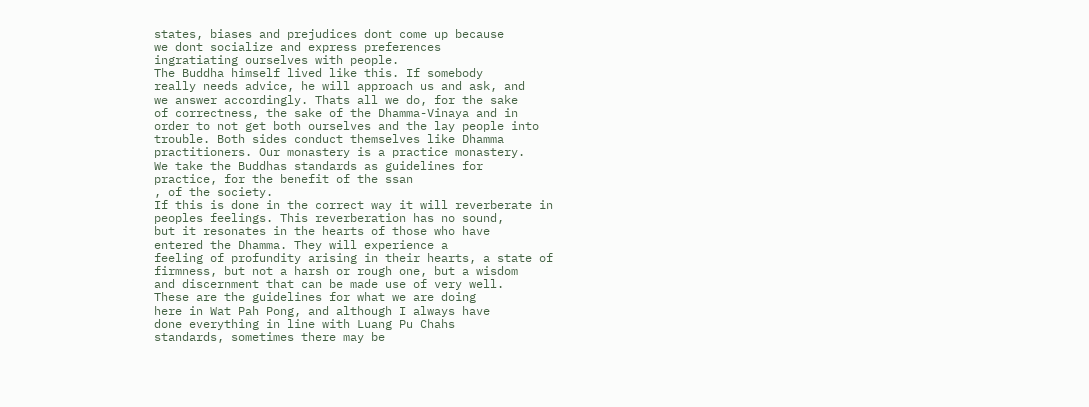states, biases and prejudices dont come up because
we dont socialize and express preferences
ingratiating ourselves with people.
The Buddha himself lived like this. If somebody
really needs advice, he will approach us and ask, and
we answer accordingly. Thats all we do, for the sake
of correctness, the sake of the Dhamma-Vinaya and in
order to not get both ourselves and the lay people into
trouble. Both sides conduct themselves like Dhamma
practitioners. Our monastery is a practice monastery.
We take the Buddhas standards as guidelines for
practice, for the benefit of the ssan
, of the society.
If this is done in the correct way it will reverberate in
peoples feelings. This reverberation has no sound,
but it resonates in the hearts of those who have
entered the Dhamma. They will experience a
feeling of profundity arising in their hearts, a state of
firmness, but not a harsh or rough one, but a wisdom
and discernment that can be made use of very well.
These are the guidelines for what we are doing
here in Wat Pah Pong, and although I always have
done everything in line with Luang Pu Chahs
standards, sometimes there may be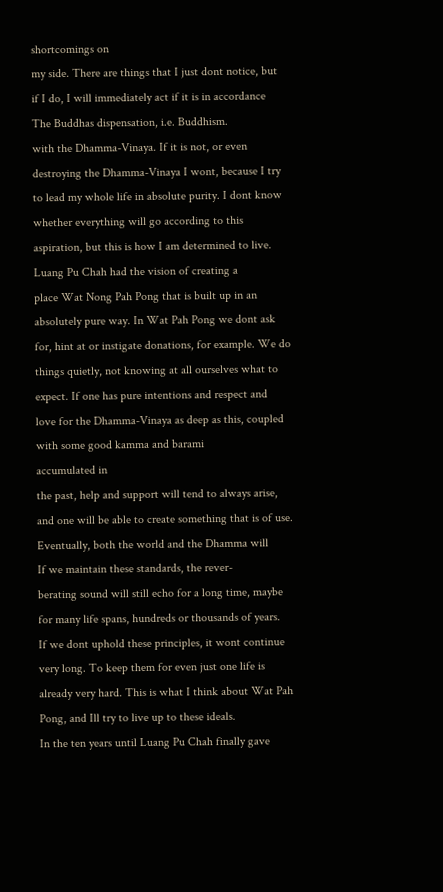shortcomings on
my side. There are things that I just dont notice, but
if I do, I will immediately act if it is in accordance
The Buddhas dispensation, i.e. Buddhism.
with the Dhamma-Vinaya. If it is not, or even
destroying the Dhamma-Vinaya I wont, because I try
to lead my whole life in absolute purity. I dont know
whether everything will go according to this
aspiration, but this is how I am determined to live.
Luang Pu Chah had the vision of creating a
place Wat Nong Pah Pong that is built up in an
absolutely pure way. In Wat Pah Pong we dont ask
for, hint at or instigate donations, for example. We do
things quietly, not knowing at all ourselves what to
expect. If one has pure intentions and respect and
love for the Dhamma-Vinaya as deep as this, coupled
with some good kamma and barami
accumulated in
the past, help and support will tend to always arise,
and one will be able to create something that is of use.
Eventually, both the world and the Dhamma will
If we maintain these standards, the rever-
berating sound will still echo for a long time, maybe
for many life spans, hundreds or thousands of years.
If we dont uphold these principles, it wont continue
very long. To keep them for even just one life is
already very hard. This is what I think about Wat Pah
Pong, and Ill try to live up to these ideals.
In the ten years until Luang Pu Chah finally gave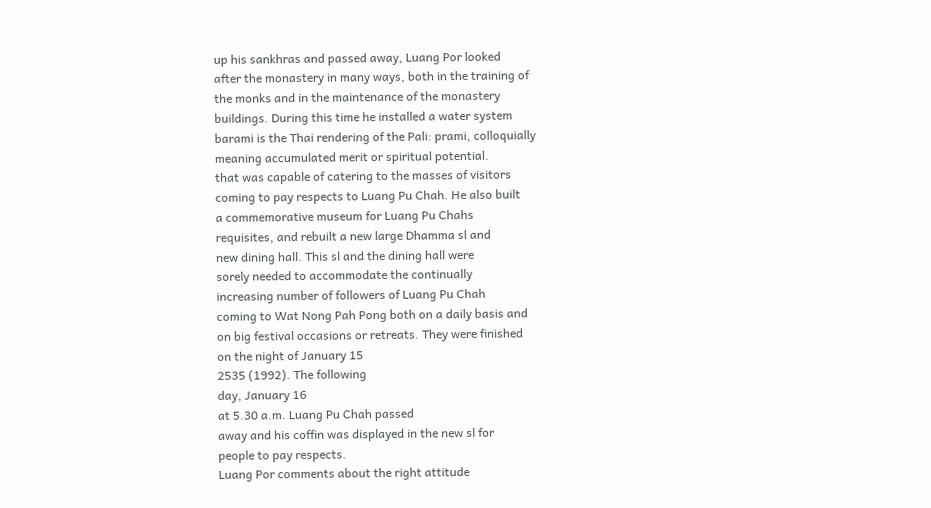up his sankhras and passed away, Luang Por looked
after the monastery in many ways, both in the training of
the monks and in the maintenance of the monastery
buildings. During this time he installed a water system
barami is the Thai rendering of the Pali: prami, colloquially
meaning accumulated merit or spiritual potential.
that was capable of catering to the masses of visitors
coming to pay respects to Luang Pu Chah. He also built
a commemorative museum for Luang Pu Chahs
requisites, and rebuilt a new large Dhamma sl and
new dining hall. This sl and the dining hall were
sorely needed to accommodate the continually
increasing number of followers of Luang Pu Chah
coming to Wat Nong Pah Pong both on a daily basis and
on big festival occasions or retreats. They were finished
on the night of January 15
2535 (1992). The following
day, January 16
at 5.30 a.m. Luang Pu Chah passed
away and his coffin was displayed in the new sl for
people to pay respects.
Luang Por comments about the right attitude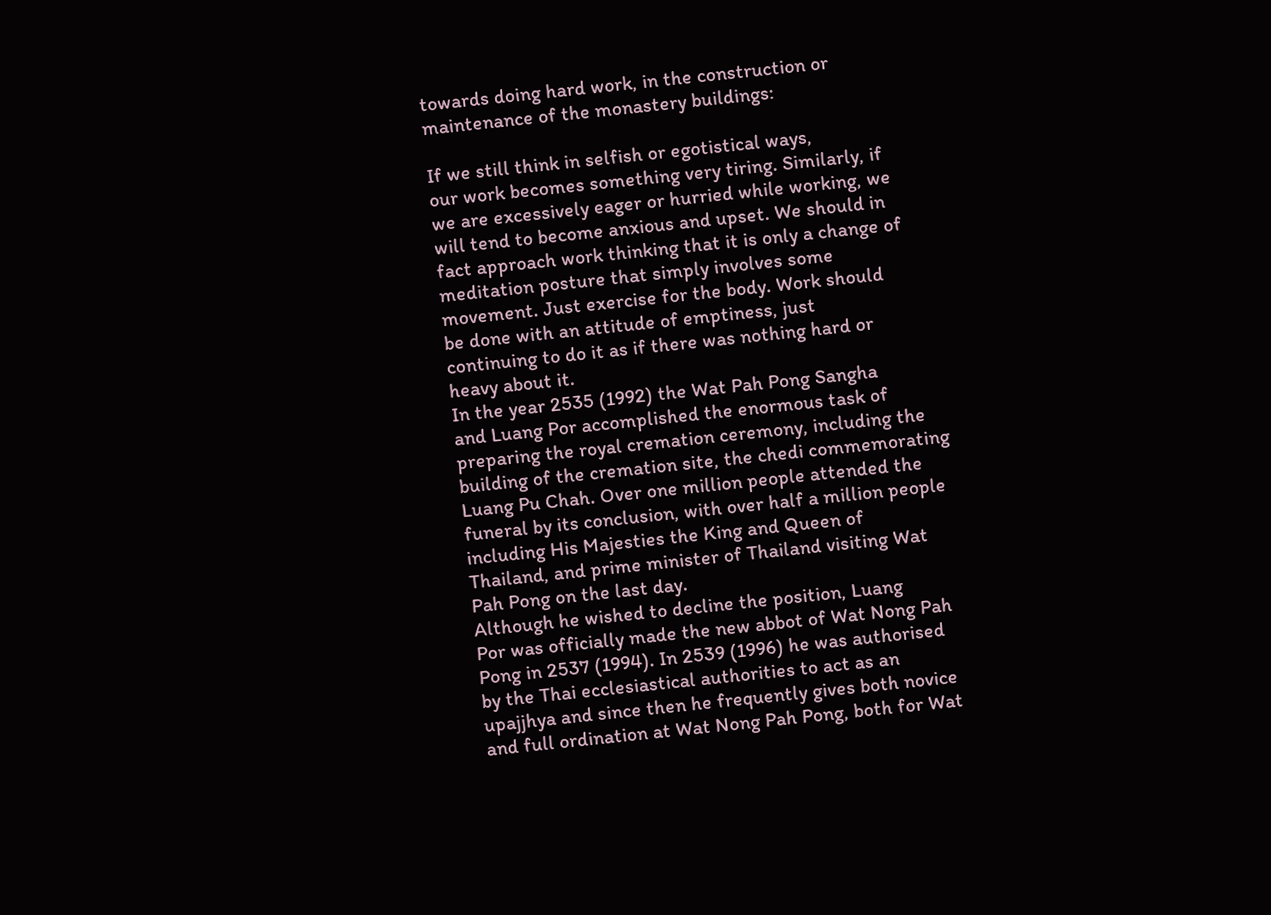towards doing hard work, in the construction or
maintenance of the monastery buildings:

If we still think in selfish or egotistical ways,
our work becomes something very tiring. Similarly, if
we are excessively eager or hurried while working, we
will tend to become anxious and upset. We should in
fact approach work thinking that it is only a change of
meditation posture that simply involves some
movement. Just exercise for the body. Work should
be done with an attitude of emptiness, just
continuing to do it as if there was nothing hard or
heavy about it.
In the year 2535 (1992) the Wat Pah Pong Sangha
and Luang Por accomplished the enormous task of
preparing the royal cremation ceremony, including the
building of the cremation site, the chedi commemorating
Luang Pu Chah. Over one million people attended the
funeral by its conclusion, with over half a million people
including His Majesties the King and Queen of
Thailand, and prime minister of Thailand visiting Wat
Pah Pong on the last day.
Although he wished to decline the position, Luang
Por was officially made the new abbot of Wat Nong Pah
Pong in 2537 (1994). In 2539 (1996) he was authorised
by the Thai ecclesiastical authorities to act as an
upajjhya and since then he frequently gives both novice
and full ordination at Wat Nong Pah Pong, both for Wat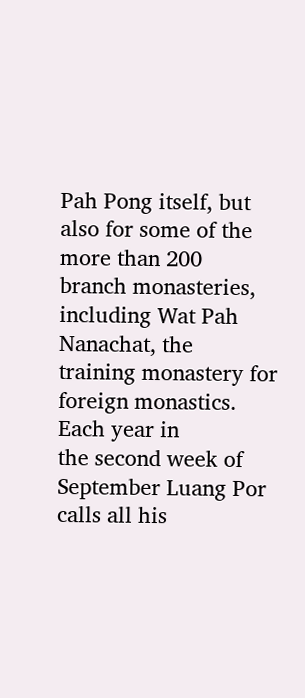Pah Pong itself, but also for some of the more than 200
branch monasteries, including Wat Pah Nanachat, the
training monastery for foreign monastics. Each year in
the second week of September Luang Por calls all his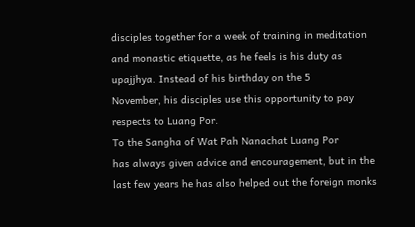disciples together for a week of training in meditation
and monastic etiquette, as he feels is his duty as
upajjhya. Instead of his birthday on the 5
November, his disciples use this opportunity to pay
respects to Luang Por.
To the Sangha of Wat Pah Nanachat Luang Por
has always given advice and encouragement, but in the
last few years he has also helped out the foreign monks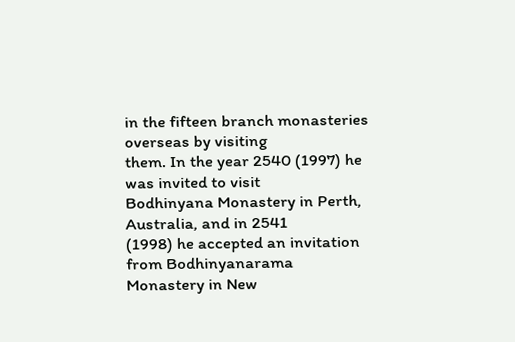in the fifteen branch monasteries overseas by visiting
them. In the year 2540 (1997) he was invited to visit
Bodhinyana Monastery in Perth, Australia, and in 2541
(1998) he accepted an invitation from Bodhinyanarama
Monastery in New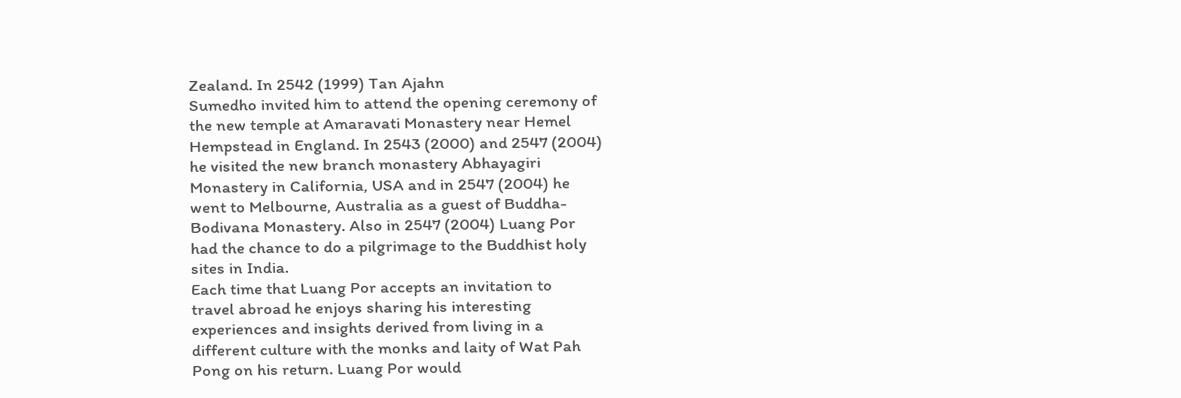Zealand. In 2542 (1999) Tan Ajahn
Sumedho invited him to attend the opening ceremony of
the new temple at Amaravati Monastery near Hemel
Hempstead in England. In 2543 (2000) and 2547 (2004)
he visited the new branch monastery Abhayagiri
Monastery in California, USA and in 2547 (2004) he
went to Melbourne, Australia as a guest of Buddha-
Bodivana Monastery. Also in 2547 (2004) Luang Por
had the chance to do a pilgrimage to the Buddhist holy
sites in India.
Each time that Luang Por accepts an invitation to
travel abroad he enjoys sharing his interesting
experiences and insights derived from living in a
different culture with the monks and laity of Wat Pah
Pong on his return. Luang Por would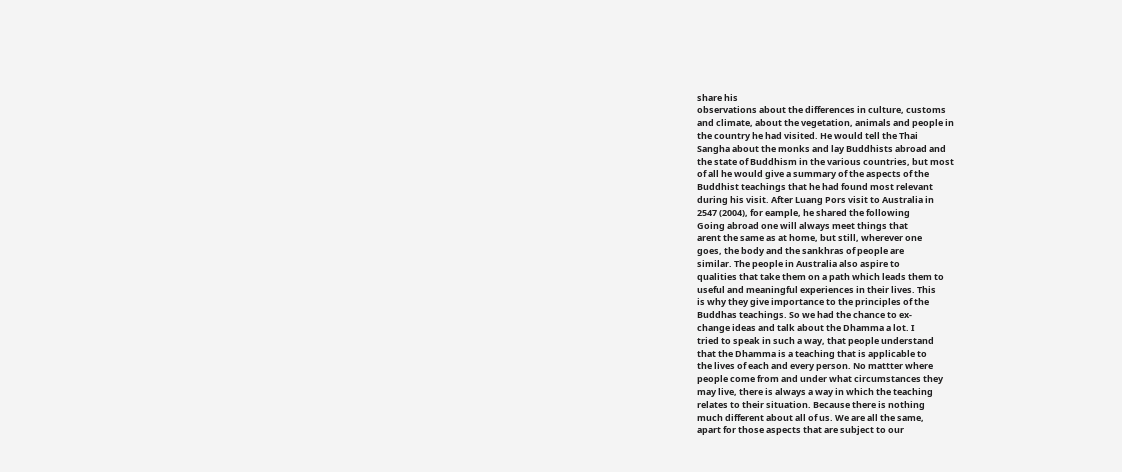share his
observations about the differences in culture, customs
and climate, about the vegetation, animals and people in
the country he had visited. He would tell the Thai
Sangha about the monks and lay Buddhists abroad and
the state of Buddhism in the various countries, but most
of all he would give a summary of the aspects of the
Buddhist teachings that he had found most relevant
during his visit. After Luang Pors visit to Australia in
2547 (2004), for eample, he shared the following
Going abroad one will always meet things that
arent the same as at home, but still, wherever one
goes, the body and the sankhras of people are
similar. The people in Australia also aspire to
qualities that take them on a path which leads them to
useful and meaningful experiences in their lives. This
is why they give importance to the principles of the
Buddhas teachings. So we had the chance to ex-
change ideas and talk about the Dhamma a lot. I
tried to speak in such a way, that people understand
that the Dhamma is a teaching that is applicable to
the lives of each and every person. No mattter where
people come from and under what circumstances they
may live, there is always a way in which the teaching
relates to their situation. Because there is nothing
much different about all of us. We are all the same,
apart for those aspects that are subject to our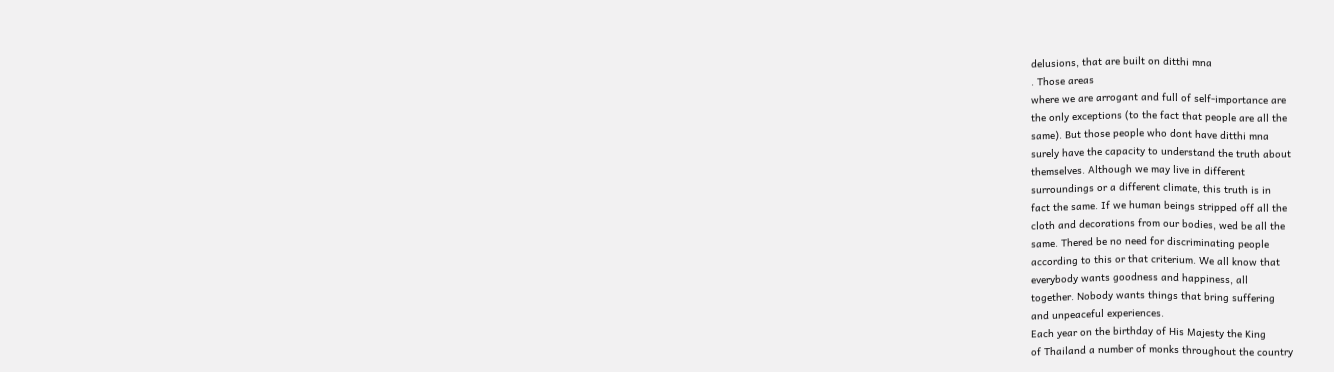delusions, that are built on ditthi mna
. Those areas
where we are arrogant and full of self-importance are
the only exceptions (to the fact that people are all the
same). But those people who dont have ditthi mna
surely have the capacity to understand the truth about
themselves. Although we may live in different
surroundings or a different climate, this truth is in
fact the same. If we human beings stripped off all the
cloth and decorations from our bodies, wed be all the
same. Thered be no need for discriminating people
according to this or that criterium. We all know that
everybody wants goodness and happiness, all
together. Nobody wants things that bring suffering
and unpeaceful experiences.
Each year on the birthday of His Majesty the King
of Thailand a number of monks throughout the country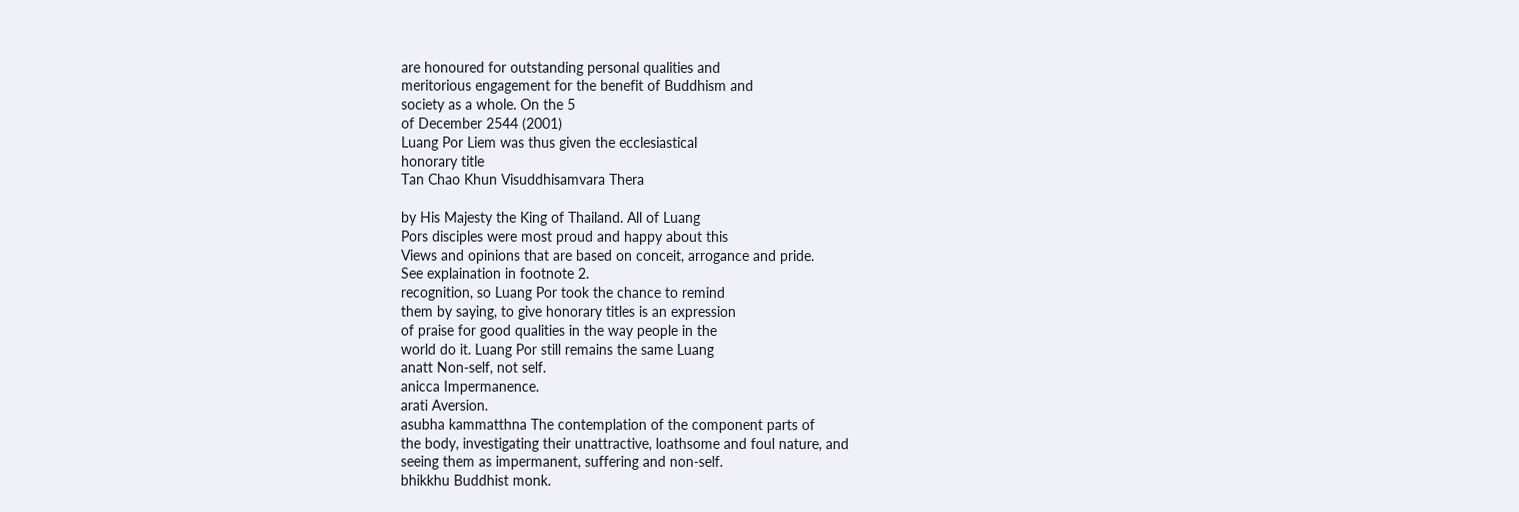are honoured for outstanding personal qualities and
meritorious engagement for the benefit of Buddhism and
society as a whole. On the 5
of December 2544 (2001)
Luang Por Liem was thus given the ecclesiastical
honorary title
Tan Chao Khun Visuddhisamvara Thera

by His Majesty the King of Thailand. All of Luang
Pors disciples were most proud and happy about this
Views and opinions that are based on conceit, arrogance and pride.
See explaination in footnote 2.
recognition, so Luang Por took the chance to remind
them by saying, to give honorary titles is an expression
of praise for good qualities in the way people in the
world do it. Luang Por still remains the same Luang
anatt Non-self, not self.
anicca Impermanence.
arati Aversion.
asubha kammatthna The contemplation of the component parts of
the body, investigating their unattractive, loathsome and foul nature, and
seeing them as impermanent, suffering and non-self.
bhikkhu Buddhist monk.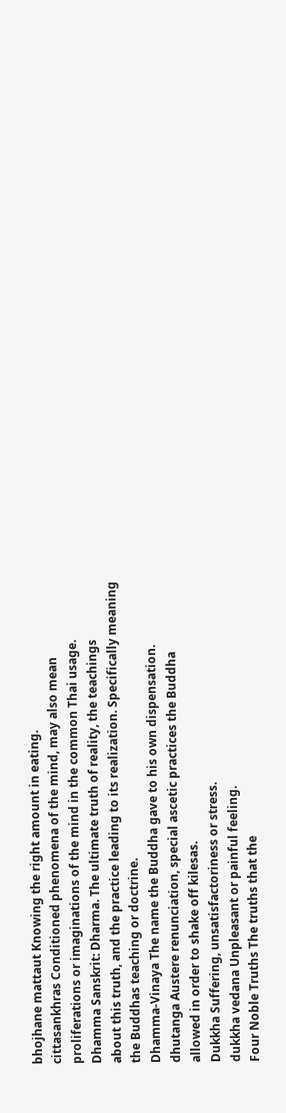bhojhane mattaut Knowing the right amount in eating.
cittasankhras Conditioned phenomena of the mind, may also mean
proliferations or imaginations of the mind in the common Thai usage.
Dhamma Sanskrit: Dharma. The ultimate truth of reality, the teachings
about this truth, and the practice leading to its realization. Specifically meaning
the Buddhas teaching or doctrine.
Dhamma-Vinaya The name the Buddha gave to his own dispensation.
dhutanga Austere renunciation, special ascetic practices the Buddha
allowed in order to shake off kilesas.
Dukkha Suffering, unsatisfactoriness or stress.
dukkha vedana Unpleasant or painful feeling.
Four Noble Truths The truths that the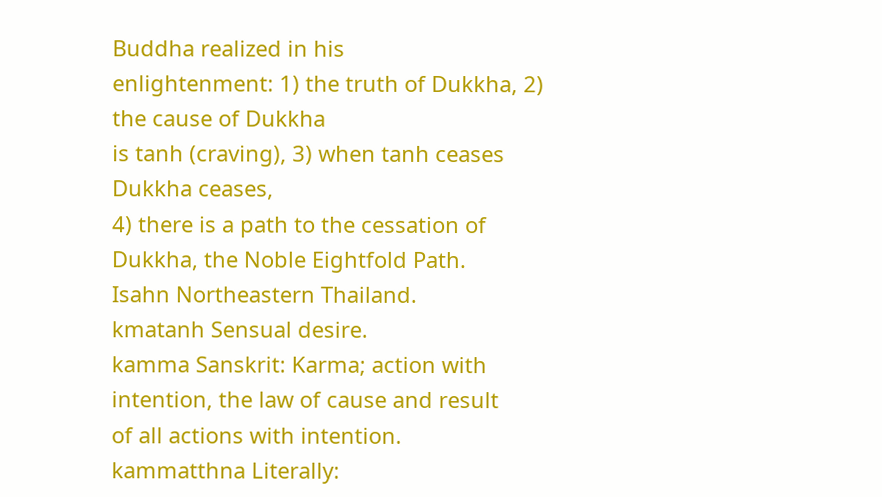Buddha realized in his
enlightenment: 1) the truth of Dukkha, 2) the cause of Dukkha
is tanh (craving), 3) when tanh ceases Dukkha ceases,
4) there is a path to the cessation of Dukkha, the Noble Eightfold Path.
Isahn Northeastern Thailand.
kmatanh Sensual desire.
kamma Sanskrit: Karma; action with intention, the law of cause and result
of all actions with intention.
kammatthna Literally: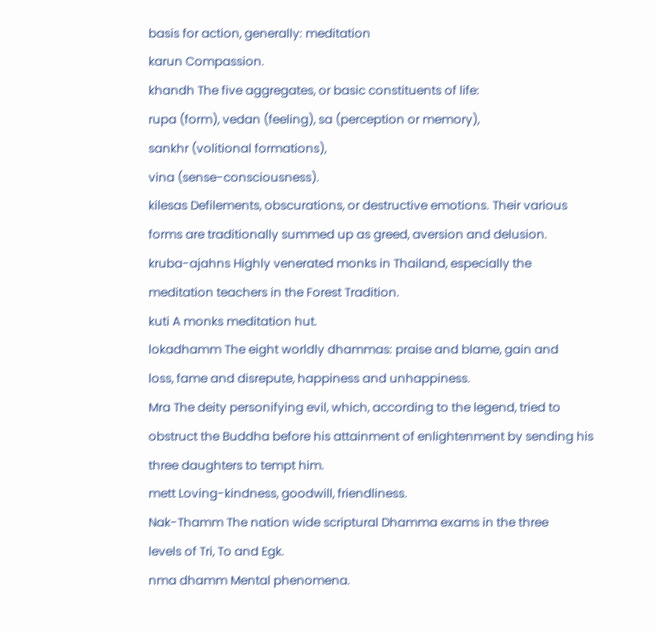basis for action, generally: meditation
karun Compassion.
khandh The five aggregates, or basic constituents of life:
rupa (form), vedan (feeling), sa (perception or memory),
sankhr (volitional formations),
vina (sense-consciousness).
kilesas Defilements, obscurations, or destructive emotions. Their various
forms are traditionally summed up as greed, aversion and delusion.
kruba-ajahns Highly venerated monks in Thailand, especially the
meditation teachers in the Forest Tradition.
kuti A monks meditation hut.
lokadhamm The eight worldly dhammas: praise and blame, gain and
loss, fame and disrepute, happiness and unhappiness.
Mra The deity personifying evil, which, according to the legend, tried to
obstruct the Buddha before his attainment of enlightenment by sending his
three daughters to tempt him.
mett Loving-kindness, goodwill, friendliness.
Nak-Thamm The nation wide scriptural Dhamma exams in the three
levels of Tri, To and Egk.
nma dhamm Mental phenomena.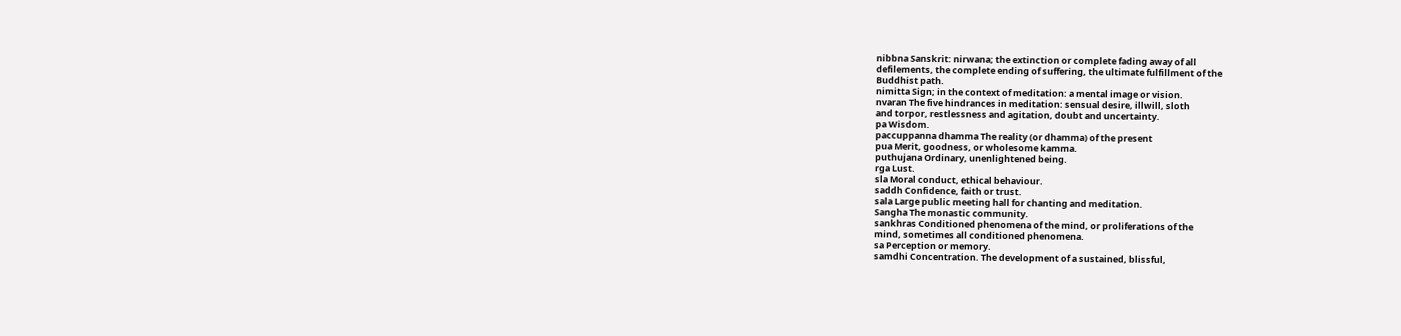nibbna Sanskrit: nirwana; the extinction or complete fading away of all
defilements, the complete ending of suffering, the ultimate fulfillment of the
Buddhist path.
nimitta Sign; in the context of meditation: a mental image or vision.
nvaran The five hindrances in meditation: sensual desire, illwill, sloth
and torpor, restlessness and agitation, doubt and uncertainty.
pa Wisdom.
paccuppanna dhamma The reality (or dhamma) of the present
pua Merit, goodness, or wholesome kamma.
puthujana Ordinary, unenlightened being.
rga Lust.
sla Moral conduct, ethical behaviour.
saddh Confidence, faith or trust.
sala Large public meeting hall for chanting and meditation.
Sangha The monastic community.
sankhras Conditioned phenomena of the mind, or proliferations of the
mind, sometimes all conditioned phenomena.
sa Perception or memory.
samdhi Concentration. The development of a sustained, blissful,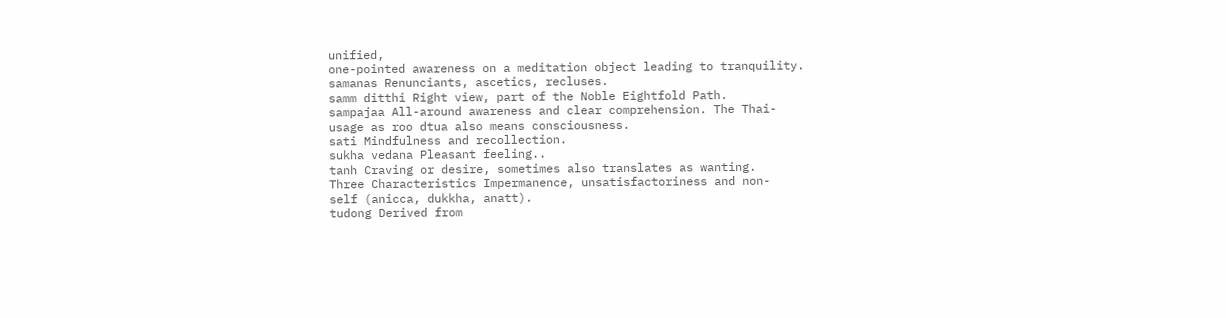unified,
one-pointed awareness on a meditation object leading to tranquility.
samanas Renunciants, ascetics, recluses.
samm ditthi Right view, part of the Noble Eightfold Path.
sampajaa All-around awareness and clear comprehension. The Thai-
usage as roo dtua also means consciousness.
sati Mindfulness and recollection.
sukha vedana Pleasant feeling..
tanh Craving or desire, sometimes also translates as wanting.
Three Characteristics Impermanence, unsatisfactoriness and non-
self (anicca, dukkha, anatt).
tudong Derived from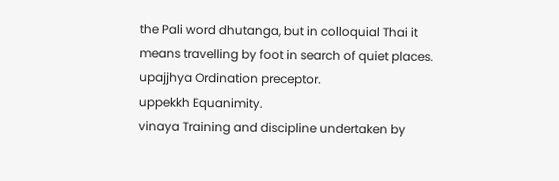the Pali word dhutanga, but in colloquial Thai it
means travelling by foot in search of quiet places.
upajjhya Ordination preceptor.
uppekkh Equanimity.
vinaya Training and discipline undertaken by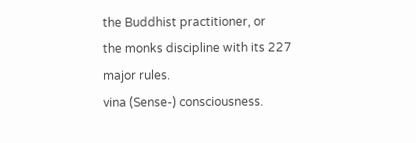the Buddhist practitioner, or
the monks discipline with its 227 major rules.
vina (Sense-) consciousness.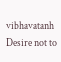vibhavatanh Desire not to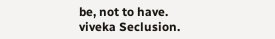be, not to have.
viveka Seclusion.